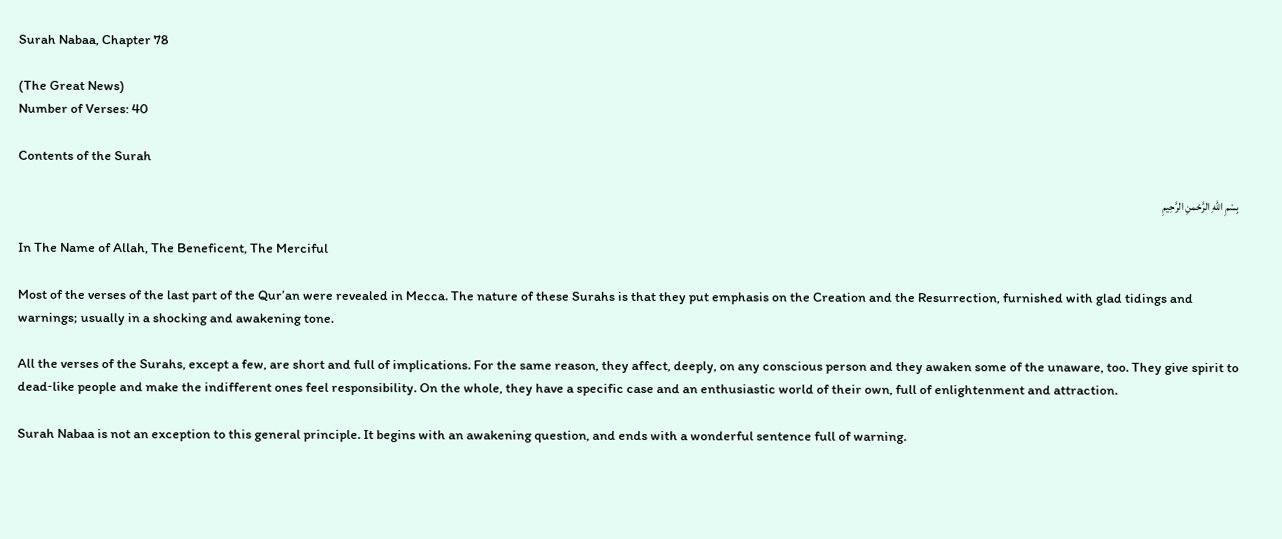Surah Nabaa, Chapter 78

(The Great News)
Number of Verses: 40

Contents of the Surah

بِسْمِ اللهِ الرَّحْمنِ الرَّحِيمِ

In The Name of Allah, The Beneficent, The Merciful

Most of the verses of the last part of the Qur’an were revealed in Mecca. The nature of these Surahs is that they put emphasis on the Creation and the Resurrection, furnished with glad tidings and warnings; usually in a shocking and awakening tone.

All the verses of the Surahs, except a few, are short and full of implications. For the same reason, they affect, deeply, on any conscious person and they awaken some of the unaware, too. They give spirit to dead‑like people and make the indifferent ones feel responsibility. On the whole, they have a specific case and an enthusiastic world of their own, full of enlightenment and attraction.

Surah Nabaa is not an exception to this general principle. It begins with an awakening question, and ends with a wonderful sentence full of warning.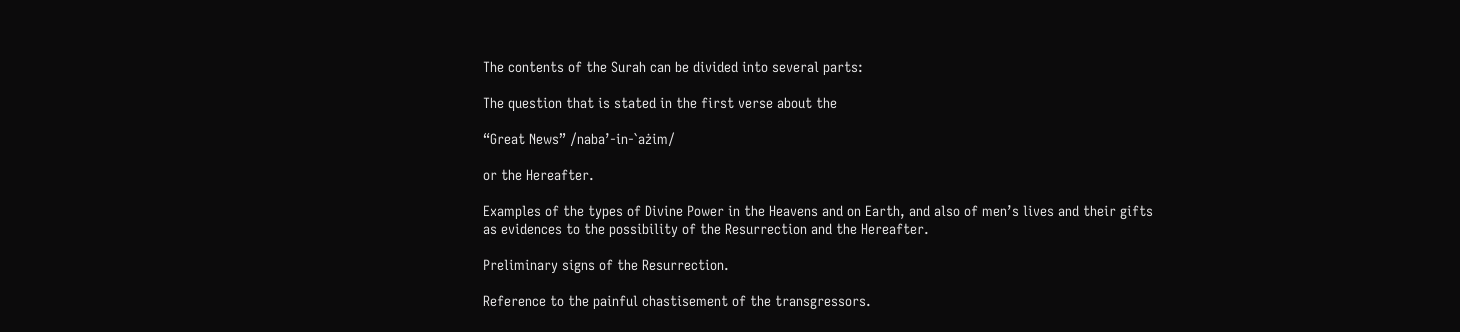The contents of the Surah can be divided into several parts:

The question that is stated in the first verse about the

“Great News” /naba’-in-`ażim/

or the Hereafter.

Examples of the types of Divine Power in the Heavens and on Earth, and also of men’s lives and their gifts as evidences to the possibility of the Resurrection and the Hereafter.

Preliminary signs of the Resurrection.

Reference to the painful chastisement of the transgressors.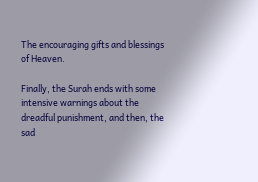The encouraging gifts and blessings of Heaven.

Finally, the Surah ends with some intensive warnings about the dreadful punishment, and then, the sad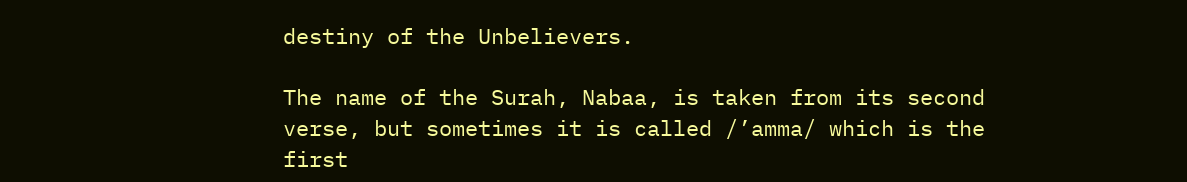destiny of the Unbelievers.

The name of the Surah, Nabaa, is taken from its second verse, but sometimes it is called /’amma/ which is the first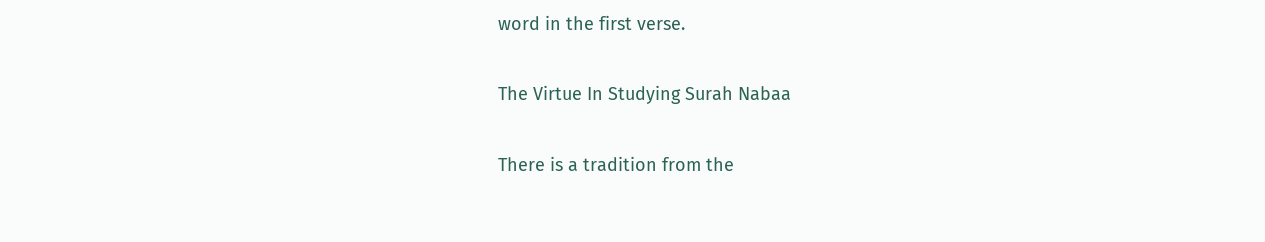word in the first verse.

The Virtue In Studying Surah Nabaa

There is a tradition from the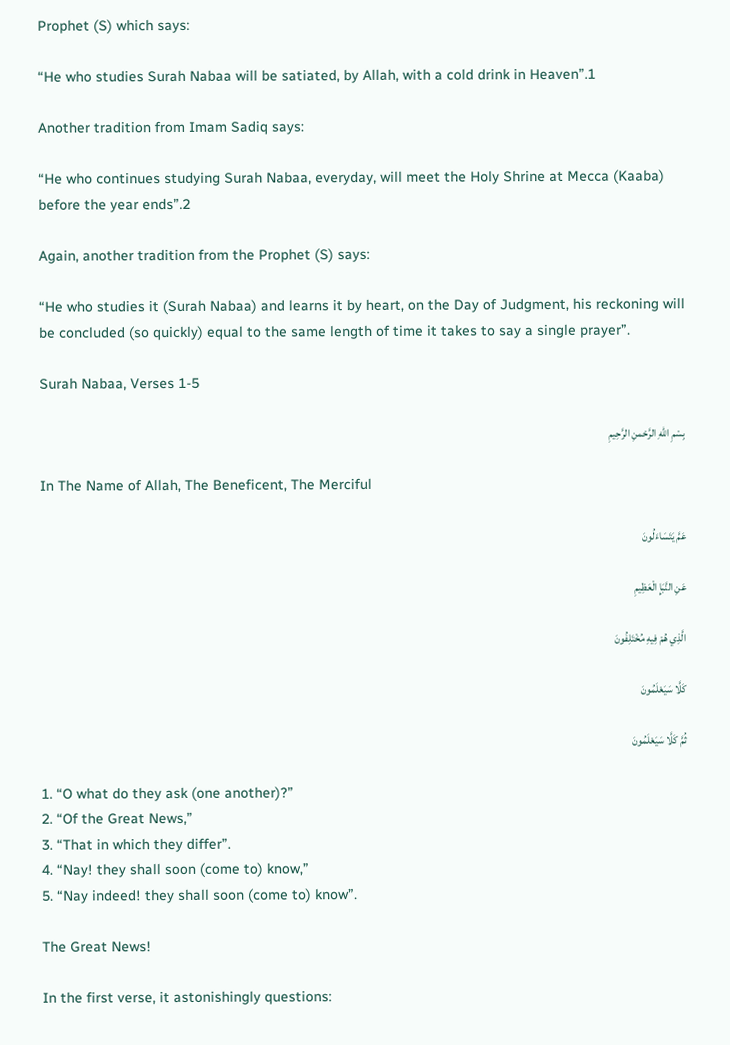Prophet (S) which says:

“He who studies Surah Nabaa will be satiated, by Allah, with a cold drink in Heaven”.1

Another tradition from Imam Sadiq says:

“He who continues studying Surah Nabaa, everyday, will meet the Holy Shrine at Mecca (Kaaba) before the year ends”.2

Again, another tradition from the Prophet (S) says:

“He who studies it (Surah Nabaa) and learns it by heart, on the Day of Judgment, his reckoning will be concluded (so quickly) equal to the same length of time it takes to say a single prayer”.

Surah Nabaa, Verses 1-5

بِسْمِ اللهِ الرَّحْمنِ الرَّحِيمِ

In The Name of Allah, The Beneficent, The Merciful

عَمَّ يَتَسَاءَلُونَ

عَنِ النَّبَإِ الْعَظِيمِ

الَّذِي هُمْ فِيهِ مُخْتَلِفُونَ

كَلَّا سَيَعْلَمُونَ

ثُمَّ كَلَّا سَيَعْلَمُونَ

1. “O what do they ask (one another)?”
2. “Of the Great News,”
3. “That in which they differ”.
4. “Nay! they shall soon (come to) know,”
5. “Nay indeed! they shall soon (come to) know”.

The Great News!

In the first verse, it astonishingly questions: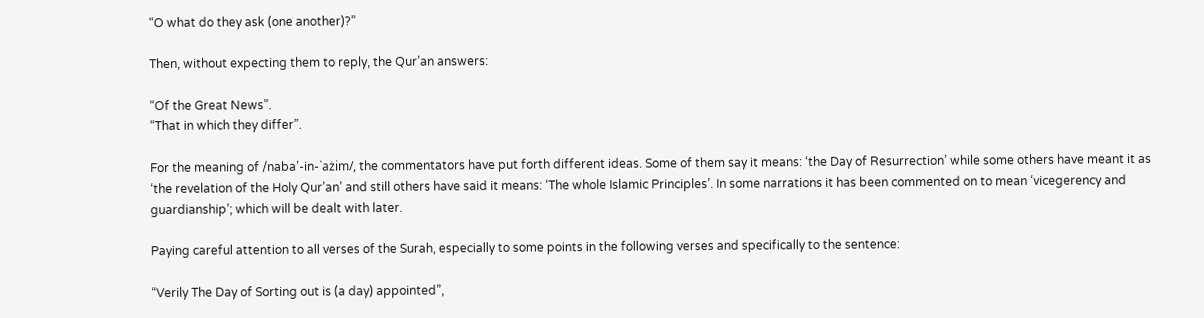“O what do they ask (one another)?”

Then, without expecting them to reply, the Qur’an answers:

“Of the Great News”.
“That in which they differ”.

For the meaning of /naba’-in-`ażim/, the commentators have put forth different ideas. Some of them say it means: ‘the Day of Resurrection’ while some others have meant it as ‘the revelation of the Holy Qur’an’ and still others have said it means: ‘The whole Islamic Principles’. In some narrations it has been commented on to mean ‘vicegerency and guardianship’; which will be dealt with later.

Paying careful attention to all verses of the Surah, especially to some points in the following verses and specifically to the sentence:

“Verily The Day of Sorting out is (a day) appointed”,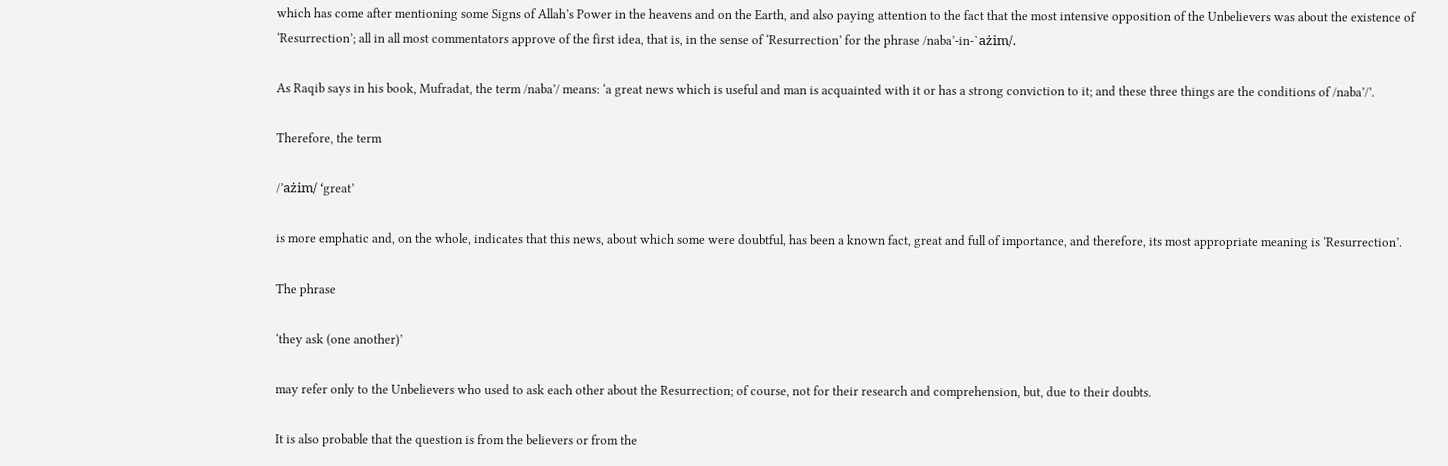which has come after mentioning some Signs of Allah’s Power in the heavens and on the Earth, and also paying attention to the fact that the most intensive opposition of the Unbelievers was about the existence of ‘Resurrection’; all in all most commentators approve of the first idea, that is, in the sense of ‘Resurrection’ for the phrase /naba’-in-`ażim/.

As Raqib says in his book, Mufradat, the term /naba’/ means: ‘a great news which is useful and man is acquainted with it or has a strong conviction to it; and these three things are the conditions of /naba’/’.

Therefore, the term

/’ażim/ ‘great’

is more emphatic and, on the whole, indicates that this news, about which some were doubtful, has been a known fact, great and full of importance, and therefore, its most appropriate meaning is ‘Resurrection’.

The phrase

‘they ask (one another)’

may refer only to the Unbelievers who used to ask each other about the Resurrection; of course, not for their research and comprehension, but, due to their doubts.

It is also probable that the question is from the believers or from the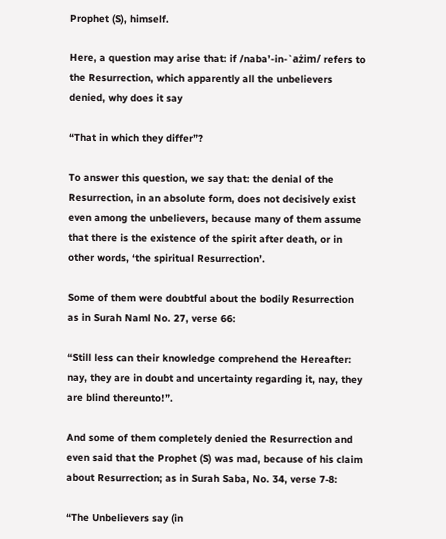Prophet (S), himself.

Here, a question may arise that: if /naba’-in-`ażim/ refers to the Resurrection, which apparently all the unbelievers denied, why does it say

“That in which they differ”?

To answer this question, we say that: the denial of the Resurrection, in an absolute form, does not decisively exist even among the unbelievers, because many of them assume that there is the existence of the spirit after death, or in other words, ‘the spiritual Resurrection’.

Some of them were doubtful about the bodily Resurrection as in Surah Naml No. 27, verse 66:

“Still less can their knowledge comprehend the Hereafter: nay, they are in doubt and uncertainty regarding it, nay, they are blind thereunto!”.

And some of them completely denied the Resurrection and even said that the Prophet (S) was mad, because of his claim about Resurrection; as in Surah Saba, No. 34, verse 7‑8:

“The Unbelievers say (in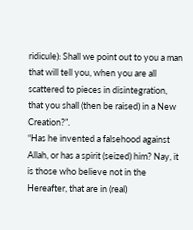ridicule): Shall we point out to you a man that will tell you, when you are all scattered to pieces in disintegration, that you shall (then be raised) in a New Creation?”.
“Has he invented a falsehood against Allah, or has a spirit (seized) him? Nay, it is those who believe not in the Hereafter, that are in (real)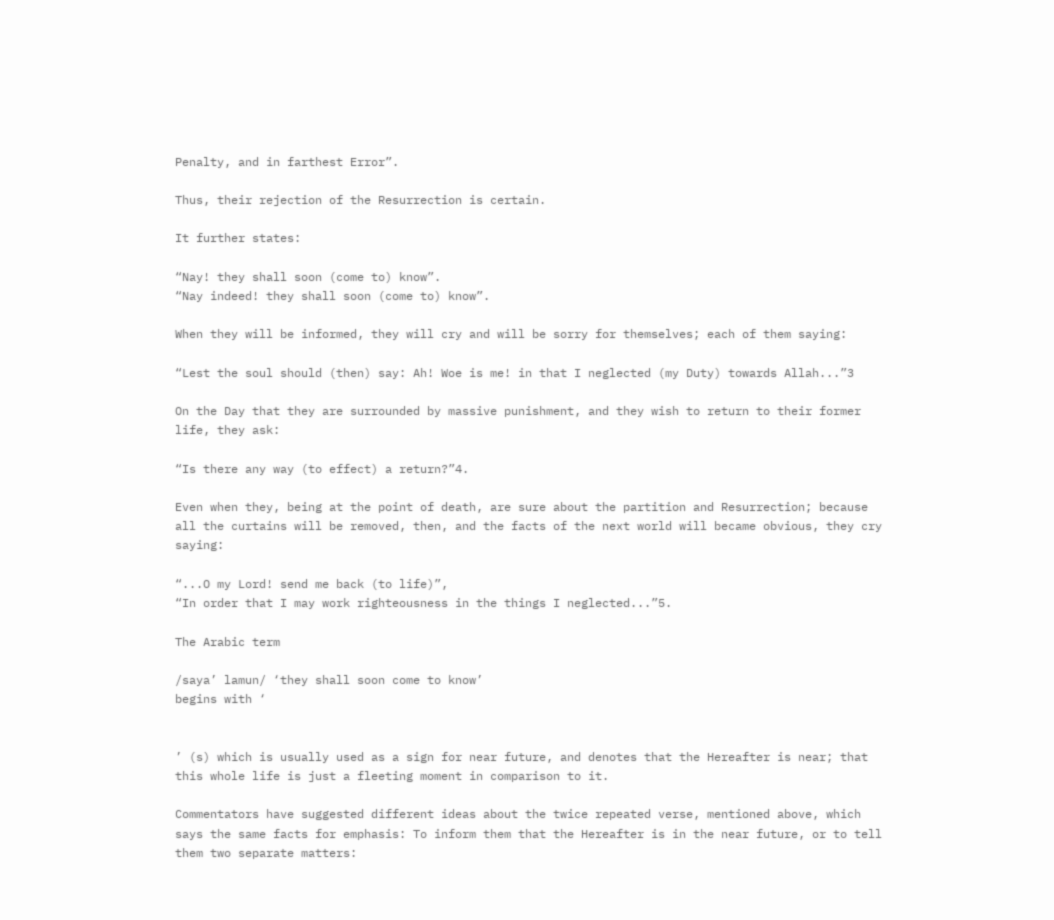Penalty, and in farthest Error”.

Thus, their rejection of the Resurrection is certain.

It further states:

“Nay! they shall soon (come to) know”.
“Nay indeed! they shall soon (come to) know”.

When they will be informed, they will cry and will be sorry for themselves; each of them saying:

“Lest the soul should (then) say: Ah! Woe is me! in that I neglected (my Duty) towards Allah...”3

On the Day that they are surrounded by massive punishment, and they wish to return to their former life, they ask:

“Is there any way (to effect) a return?”4.

Even when they, being at the point of death, are sure about the partition and Resurrection; because all the curtains will be removed, then, and the facts of the next world will became obvious, they cry saying:

“...O my Lord! send me back (to life)”,
“In order that I may work righteousness in the things I neglected...”5.

The Arabic term

/saya’ lamun/ ‘they shall soon come to know’
begins with ‘


’ (s) which is usually used as a sign for near future, and denotes that the Hereafter is near; that this whole life is just a fleeting moment in comparison to it.

Commentators have suggested different ideas about the twice repeated verse, mentioned above, which says the same facts for emphasis: To inform them that the Hereafter is in the near future, or to tell them two separate matters: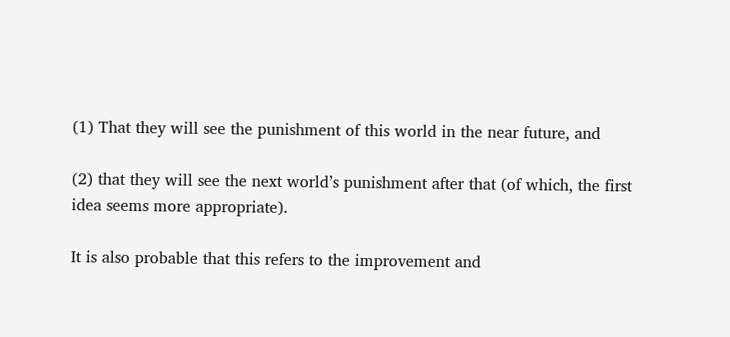(1) That they will see the punishment of this world in the near future, and

(2) that they will see the next world’s punishment after that (of which, the first idea seems more appropriate).

It is also probable that this refers to the improvement and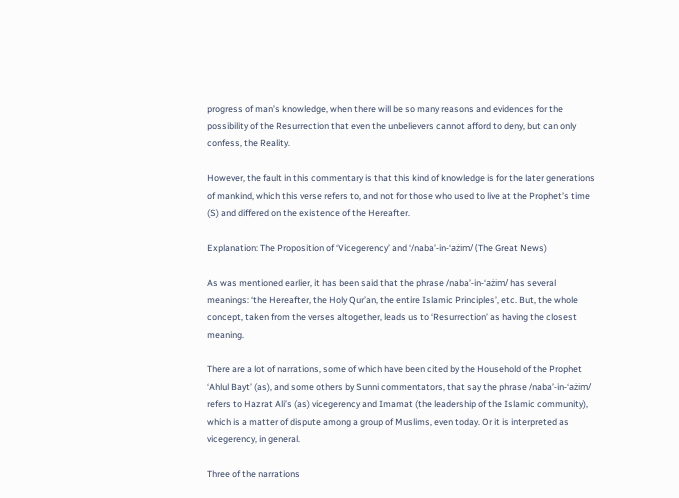progress of man’s knowledge, when there will be so many reasons and evidences for the possibility of the Resurrection that even the unbelievers cannot afford to deny, but can only confess, the Reality.

However, the fault in this commentary is that this kind of knowledge is for the later generations of mankind, which this verse refers to, and not for those who used to live at the Prophet’s time (S) and differed on the existence of the Hereafter.

Explanation: The Proposition of ‘Vicegerency’ and ‘/naba’‑in‑‘ażim/ (The Great News)

As was mentioned earlier, it has been said that the phrase /naba’‑in‑‘ażim/ has several meanings: ‘the Hereafter, the Holy Qur’an, the entire Islamic Principles’, etc. But, the whole concept, taken from the verses altogether, leads us to ‘Resurrection’ as having the closest meaning.

There are a lot of narrations, some of which have been cited by the Household of the Prophet ‘Ahlul Bayt’ (as), and some others by Sunni commentators, that say the phrase /naba’‑in‑‘ażim/ refers to Hazrat Ali’s (as) vicegerency and Imamat (the leadership of the Islamic community), which is a matter of dispute among a group of Muslims, even today. Or it is interpreted as vicegerency, in general.

Three of the narrations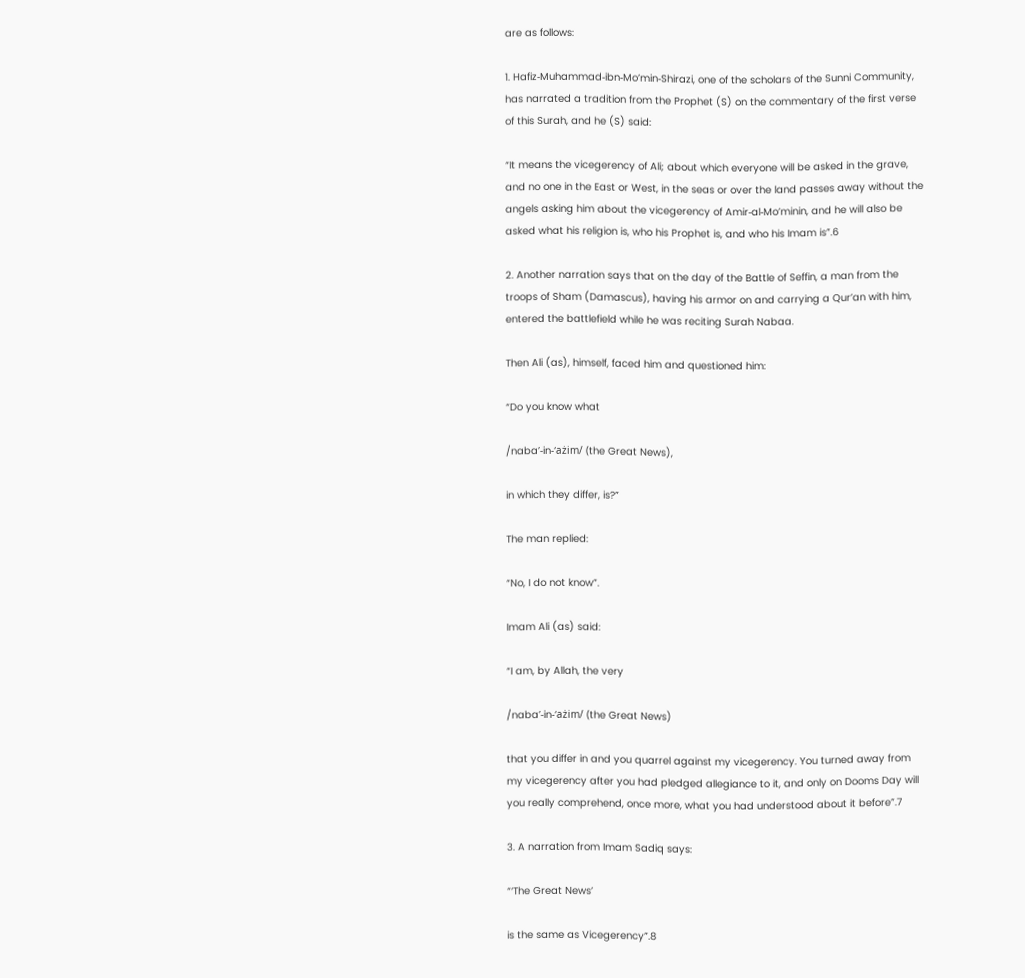are as follows:

1. Hafiz‑Muhammad‑ibn‑Mo’min‑Shirazi, one of the scholars of the Sunni Community, has narrated a tradition from the Prophet (S) on the commentary of the first verse of this Surah, and he (S) said:

“It means the vicegerency of Ali; about which everyone will be asked in the grave, and no one in the East or West, in the seas or over the land passes away without the angels asking him about the vicegerency of Amir‑al‑Mo’minin, and he will also be asked what his religion is, who his Prophet is, and who his Imam is”.6

2. Another narration says that on the day of the Battle of Seffin, a man from the troops of Sham (Damascus), having his armor on and carrying a Qur’an with him, entered the battlefield while he was reciting Surah Nabaa.

Then Ali (as), himself, faced him and questioned him:

“Do you know what

/naba’‑in‑‘ażim/ (the Great News),

in which they differ, is?”

The man replied:

“No, I do not know”.

Imam Ali (as) said:

“I am, by Allah, the very

/naba’‑in‑‘ażim/ (the Great News)

that you differ in and you quarrel against my vicegerency. You turned away from my vicegerency after you had pledged allegiance to it, and only on Dooms Day will you really comprehend, once more, what you had understood about it before”.7

3. A narration from Imam Sadiq says:

“‘The Great News’

is the same as Vicegerency”.8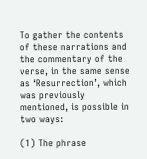To gather the contents of these narrations and the commentary of the verse, in the same sense as ‘Resurrection’, which was previously mentioned, is possible in two ways:

(1) The phrase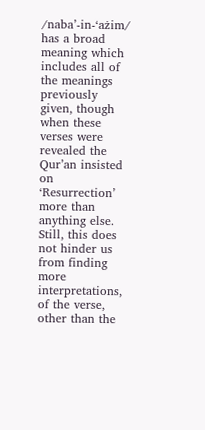/naba’‑in‑‘ażim/ has a broad meaning which includes all of the meanings previously given, though when these verses were revealed the Qur’an insisted on ‘Resurrection’ more than anything else. Still, this does not hinder us from finding more interpretations, of the verse, other than the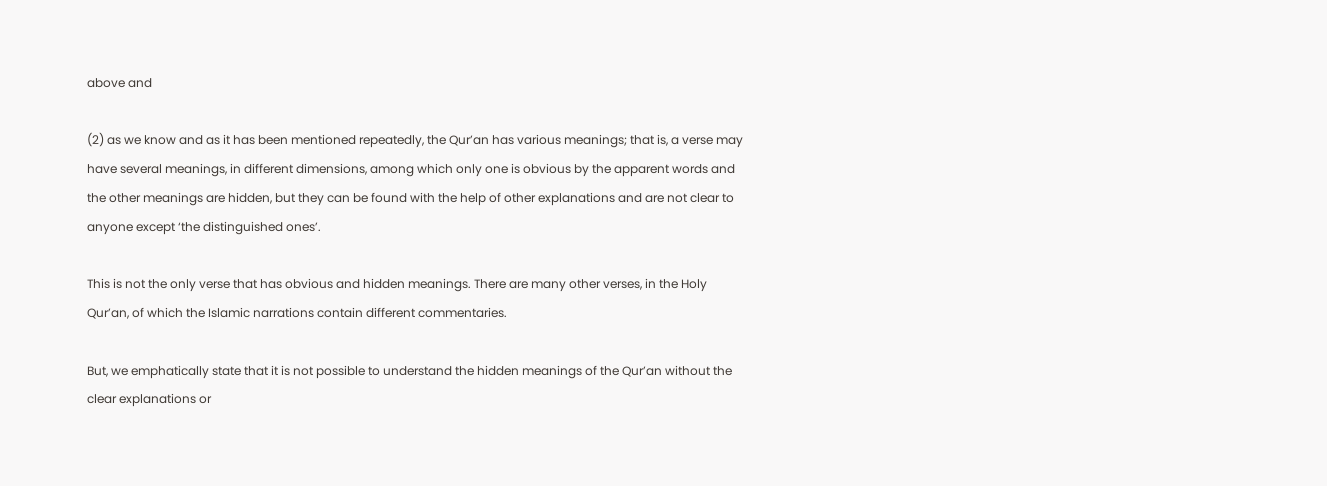above and

(2) as we know and as it has been mentioned repeatedly, the Qur’an has various meanings; that is, a verse may have several meanings, in different dimensions, among which only one is obvious by the apparent words and the other meanings are hidden, but they can be found with the help of other explanations and are not clear to anyone except ‘the distinguished ones’.

This is not the only verse that has obvious and hidden meanings. There are many other verses, in the Holy Qur’an, of which the Islamic narrations contain different commentaries.

But, we emphatically state that it is not possible to understand the hidden meanings of the Qur’an without the clear explanations or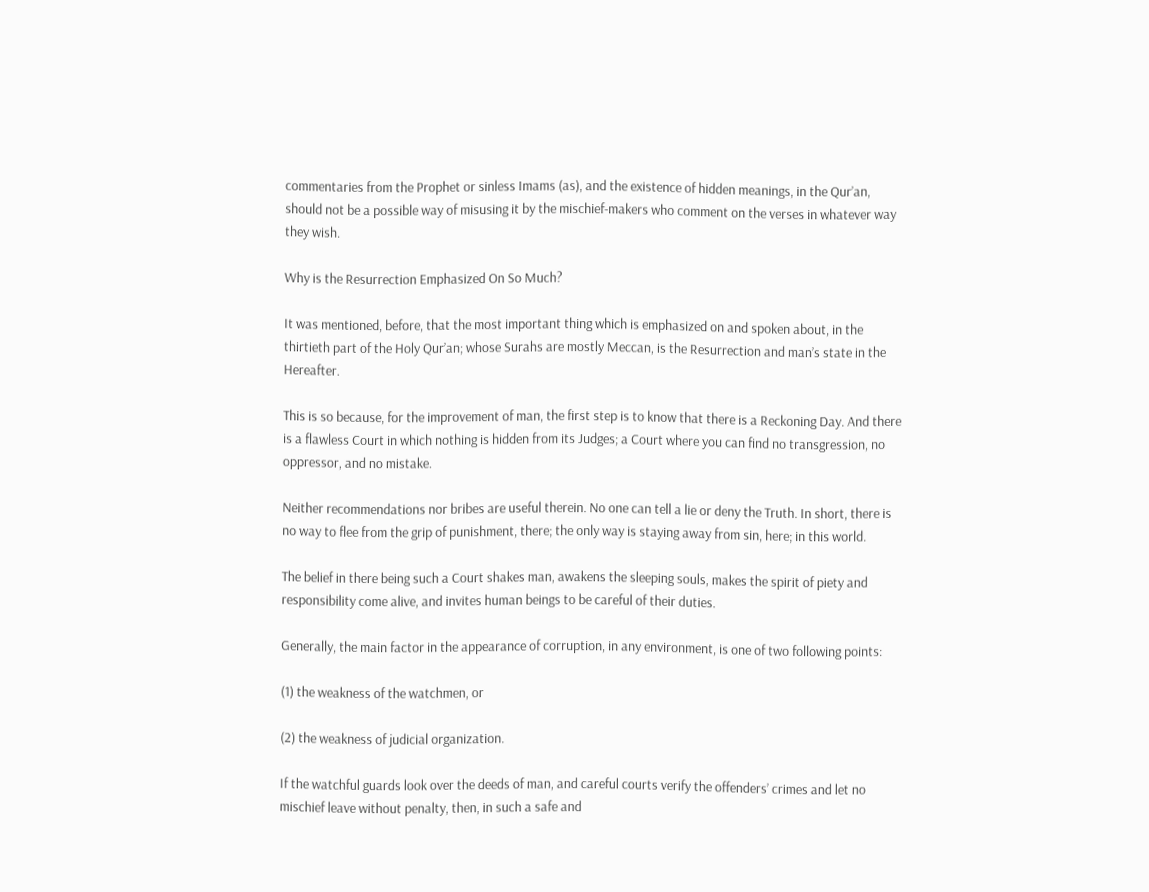commentaries from the Prophet or sinless Imams (as), and the existence of hidden meanings, in the Qur’an, should not be a possible way of misusing it by the mischief‑makers who comment on the verses in whatever way they wish.

Why is the Resurrection Emphasized On So Much?

It was mentioned, before, that the most important thing which is emphasized on and spoken about, in the thirtieth part of the Holy Qur’an; whose Surahs are mostly Meccan, is the Resurrection and man’s state in the Hereafter.

This is so because, for the improvement of man, the first step is to know that there is a Reckoning Day. And there is a flawless Court in which nothing is hidden from its Judges; a Court where you can find no transgression, no oppressor, and no mistake.

Neither recommendations nor bribes are useful therein. No one can tell a lie or deny the Truth. In short, there is no way to flee from the grip of punishment, there; the only way is staying away from sin, here; in this world.

The belief in there being such a Court shakes man, awakens the sleeping souls, makes the spirit of piety and responsibility come alive, and invites human beings to be careful of their duties.

Generally, the main factor in the appearance of corruption, in any environment, is one of two following points:

(1) the weakness of the watchmen, or

(2) the weakness of judicial organization.

If the watchful guards look over the deeds of man, and careful courts verify the offenders’ crimes and let no mischief leave without penalty, then, in such a safe and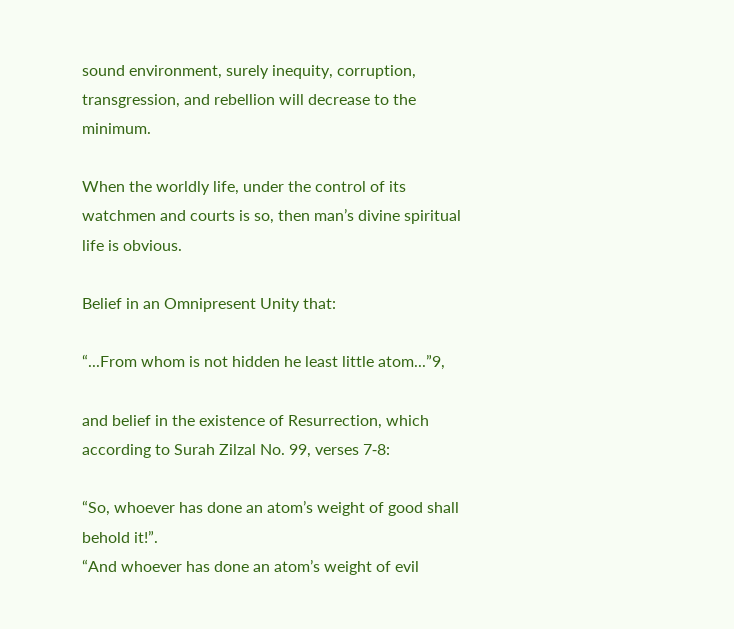sound environment, surely inequity, corruption, transgression, and rebellion will decrease to the minimum.

When the worldly life, under the control of its watchmen and courts is so, then man’s divine spiritual life is obvious.

Belief in an Omnipresent Unity that:

“...From whom is not hidden he least little atom...”9,

and belief in the existence of Resurrection, which according to Surah Zilzal No. 99, verses 7‑8:

“So, whoever has done an atom’s weight of good shall behold it!”.
“And whoever has done an atom’s weight of evil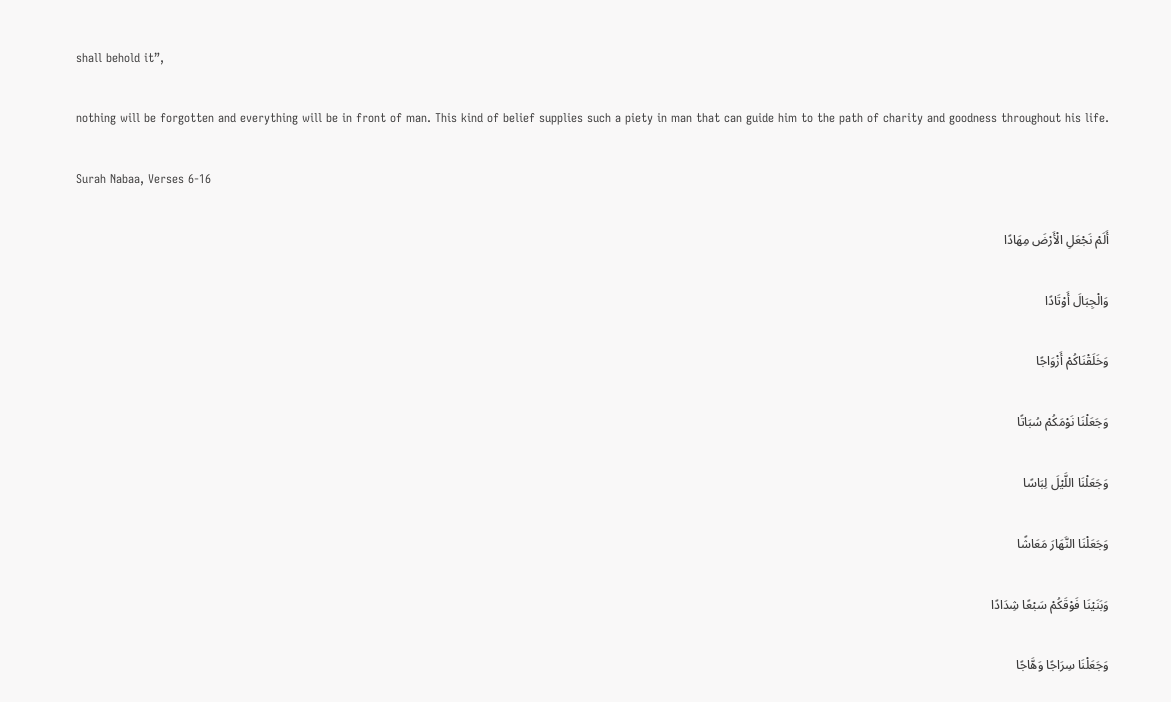shall behold it”,

nothing will be forgotten and everything will be in front of man. This kind of belief supplies such a piety in man that can guide him to the path of charity and goodness throughout his life.

Surah Nabaa, Verses 6-16

أَلَمْ نَجْعَلِ الْأَرْضَ مِهَادًا

وَالْجِبَالَ أَوْتَادًا

وَخَلَقْنَاكُمْ أَزْوَاجًا

وَجَعَلْنَا نَوْمَكُمْ سُبَاتًا

وَجَعَلْنَا اللَّيْلَ لِبَاسًا

وَجَعَلْنَا النَّهَارَ مَعَاشًا

وَبَنَيْنَا فَوْقَكُمْ سَبْعًا شِدَادًا

وَجَعَلْنَا سِرَاجًا وَهَّاجًا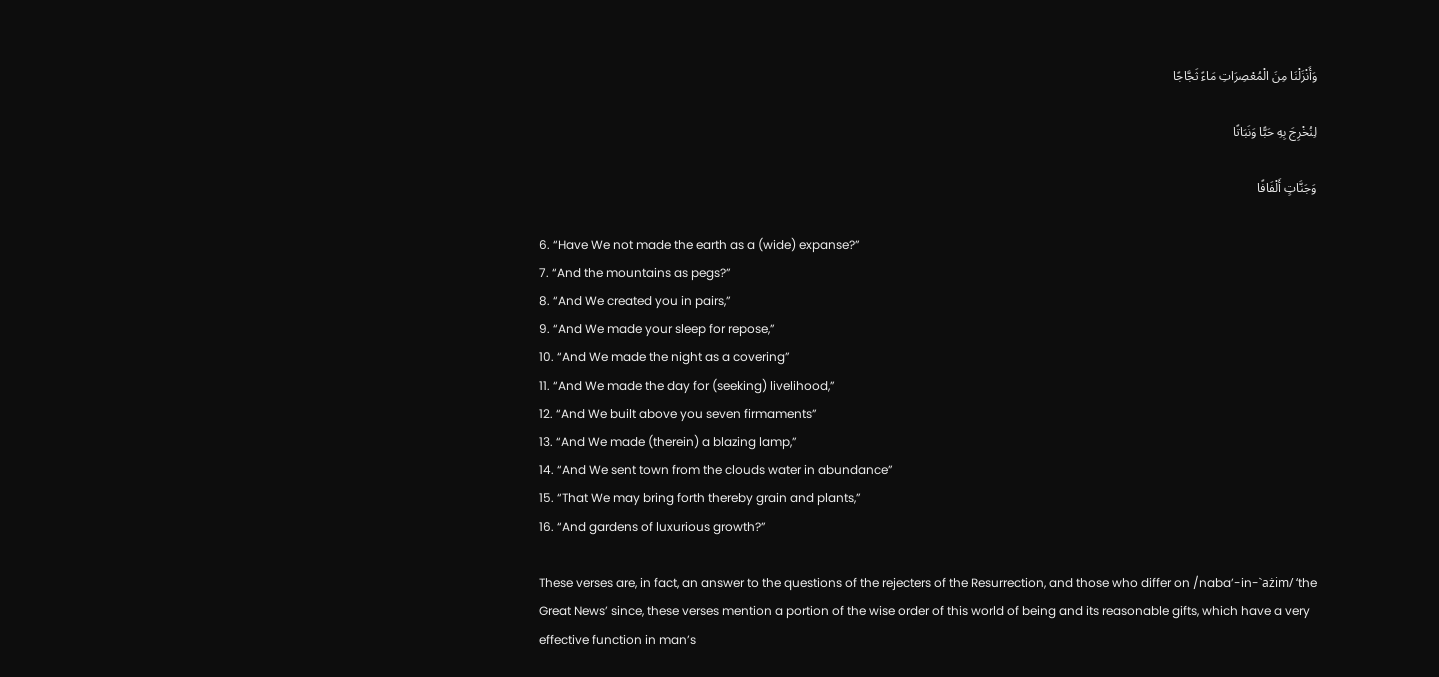وَأَنْزَلْنَا مِنَ الْمُعْصِرَاتِ مَاءً ثَجَّاجًا

لِنُخْرِجَ بِهِ حَبًّا وَنَبَاتًا

وَجَنَّاتٍ أَلْفَافًا

6. “Have We not made the earth as a (wide) expanse?”
7. “And the mountains as pegs?”
8. “And We created you in pairs,”
9. “And We made your sleep for repose,”
10. “And We made the night as a covering”
11. “And We made the day for (seeking) livelihood,”
12. “And We built above you seven firmaments”
13. “And We made (therein) a blazing lamp,”
14. “And We sent town from the clouds water in abundance”
15. “That We may bring forth thereby grain and plants,”
16. “And gardens of luxurious growth?”

These verses are, in fact, an answer to the questions of the rejecters of the Resurrection, and those who differ on /naba’-in-`ażim/ ‘the Great News’ since, these verses mention a portion of the wise order of this world of being and its reasonable gifts, which have a very effective function in man’s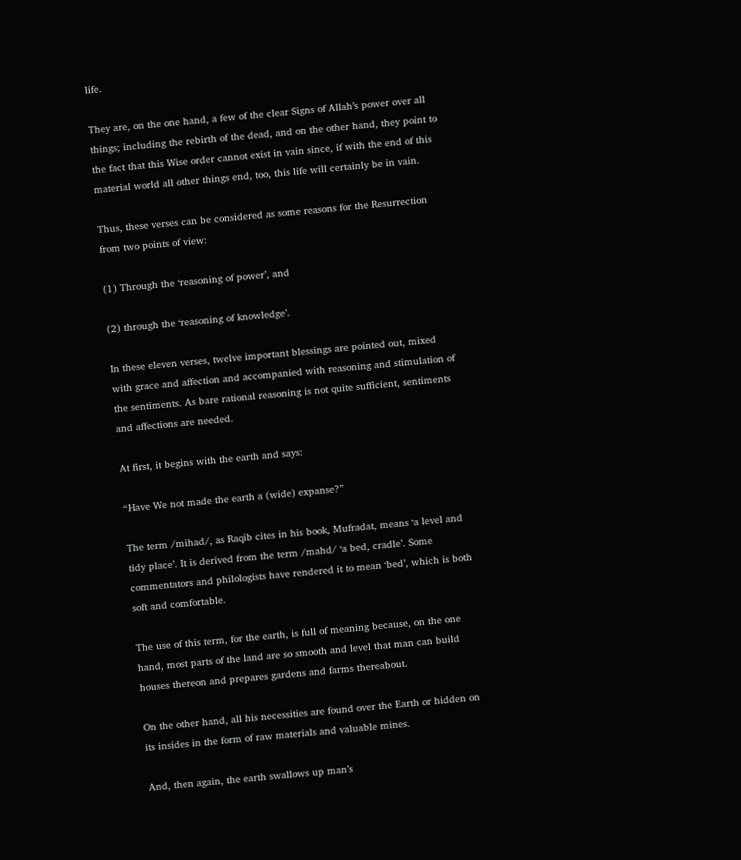life.

They are, on the one hand, a few of the clear Signs of Allah’s power over all things; including the rebirth of the dead, and on the other hand, they point to the fact that this Wise order cannot exist in vain since, if with the end of this material world all other things end, too, this life will certainly be in vain.

Thus, these verses can be considered as some reasons for the Resurrection from two points of view:

(1) Through the ‘reasoning of power’, and

(2) through the ‘reasoning of knowledge’.

In these eleven verses, twelve important blessings are pointed out, mixed with grace and affection and accompanied with reasoning and stimulation of the sentiments. As bare rational reasoning is not quite sufficient, sentiments and affections are needed.

At first, it begins with the earth and says:

“Have We not made the earth a (wide) expanse?”

The term /mihad/, as Raqib cites in his book, Mufradat, means ‘a level and tidy place’. It is derived from the term /mahd/ ‘a bed, cradle’. Some commentators and philologists have rendered it to mean ‘bed’, which is both soft and comfortable.

The use of this term, for the earth, is full of meaning because, on the one hand, most parts of the land are so smooth and level that man can build houses thereon and prepares gardens and farms thereabout.

On the other hand, all his necessities are found over the Earth or hidden on its insides in the form of raw materials and valuable mines.

And, then again, the earth swallows up man’s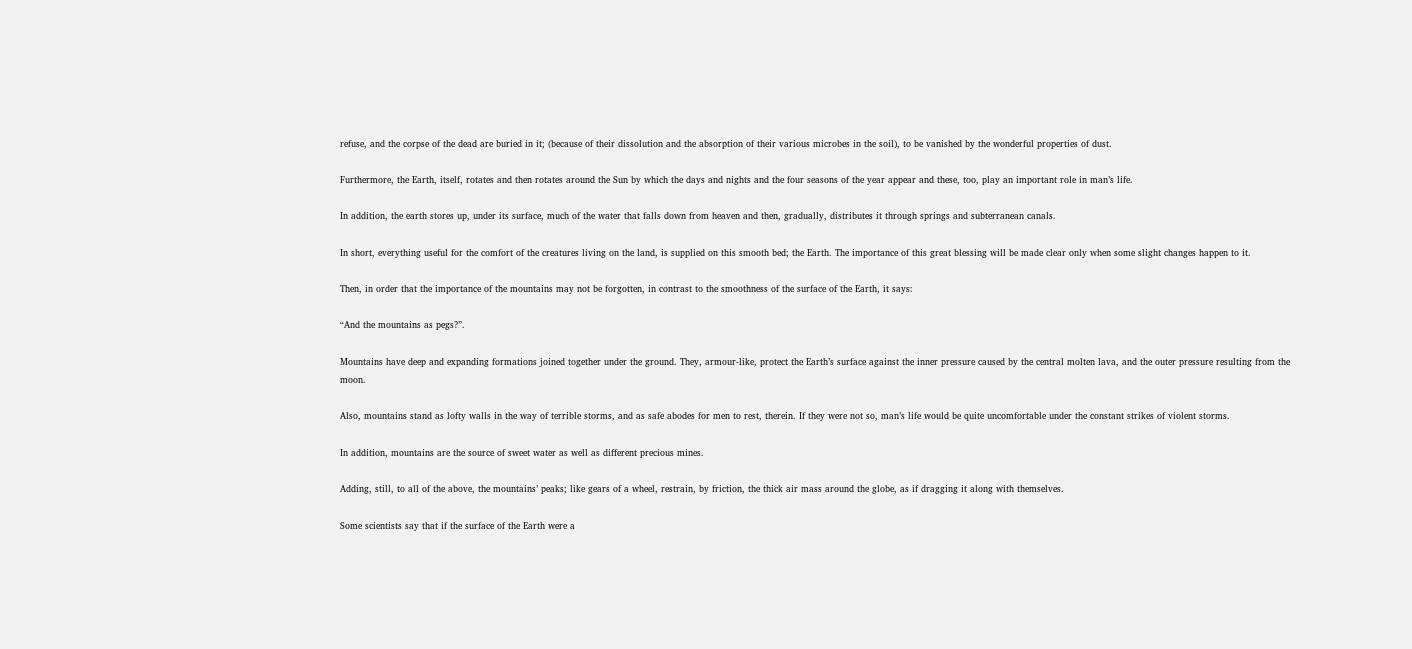refuse, and the corpse of the dead are buried in it; (because of their dissolution and the absorption of their various microbes in the soil), to be vanished by the wonderful properties of dust.

Furthermore, the Earth, itself, rotates and then rotates around the Sun by which the days and nights and the four seasons of the year appear and these, too, play an important role in man’s life.

In addition, the earth stores up, under its surface, much of the water that falls down from heaven and then, gradually, distributes it through springs and subterranean canals.

In short, everything useful for the comfort of the creatures living on the land, is supplied on this smooth bed; the Earth. The importance of this great blessing will be made clear only when some slight changes happen to it.

Then, in order that the importance of the mountains may not be forgotten, in contrast to the smoothness of the surface of the Earth, it says:

“And the mountains as pegs?”.

Mountains have deep and expanding formations joined together under the ground. They, armour‑like, protect the Earth’s surface against the inner pressure caused by the central molten lava, and the outer pressure resulting from the moon.

Also, mountains stand as lofty walls in the way of terrible storms, and as safe abodes for men to rest, therein. If they were not so, man’s life would be quite uncomfortable under the constant strikes of violent storms.

In addition, mountains are the source of sweet water as well as different precious mines.

Adding, still, to all of the above, the mountains’ peaks; like gears of a wheel, restrain, by friction, the thick air mass around the globe, as if dragging it along with themselves.

Some scientists say that if the surface of the Earth were a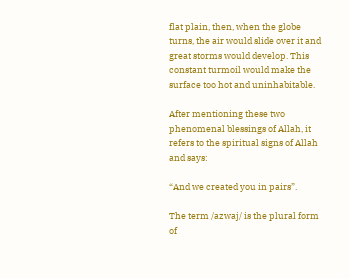flat plain, then, when the globe turns, the air would slide over it and great storms would develop. This constant turmoil would make the surface too hot and uninhabitable.

After mentioning these two phenomenal blessings of Allah, it refers to the spiritual signs of Allah and says:

“And we created you in pairs”.

The term /azwaj/ is the plural form of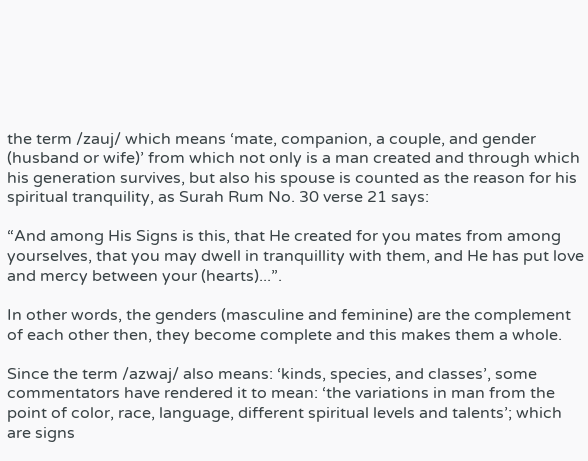the term /zauj/ which means ‘mate, companion, a couple, and gender (husband or wife)’ from which not only is a man created and through which his generation survives, but also his spouse is counted as the reason for his spiritual tranquility, as Surah Rum No. 30 verse 21 says:

“And among His Signs is this, that He created for you mates from among yourselves, that you may dwell in tranquillity with them, and He has put love and mercy between your (hearts)...”.

In other words, the genders (masculine and feminine) are the complement of each other then, they become complete and this makes them a whole.

Since the term /azwaj/ also means: ‘kinds, species, and classes’, some commentators have rendered it to mean: ‘the variations in man from the point of color, race, language, different spiritual levels and talents’; which are signs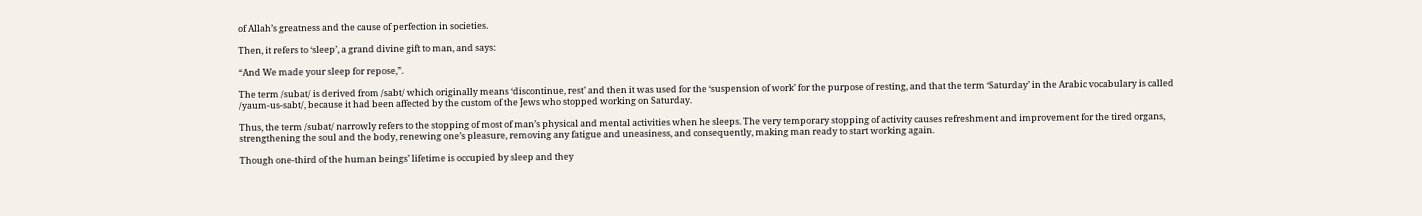of Allah’s greatness and the cause of perfection in societies.

Then, it refers to ‘sleep’, a grand divine gift to man, and says:

“And We made your sleep for repose,”.

The term /subat/ is derived from /sabt/ which originally means ‘discontinue, rest’ and then it was used for the ‘suspension of work’ for the purpose of resting, and that the term ‘Saturday’ in the Arabic vocabulary is called /yaum‑us‑sabt/, because it had been affected by the custom of the Jews who stopped working on Saturday.

Thus, the term /subat/ narrowly refers to the stopping of most of man’s physical and mental activities when he sleeps. The very temporary stopping of activity causes refreshment and improvement for the tired organs, strengthening the soul and the body, renewing one’s pleasure, removing any fatigue and uneasiness, and consequently, making man ready to start working again.

Though one‑third of the human beings’ lifetime is occupied by sleep and they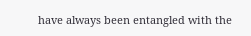have always been entangled with the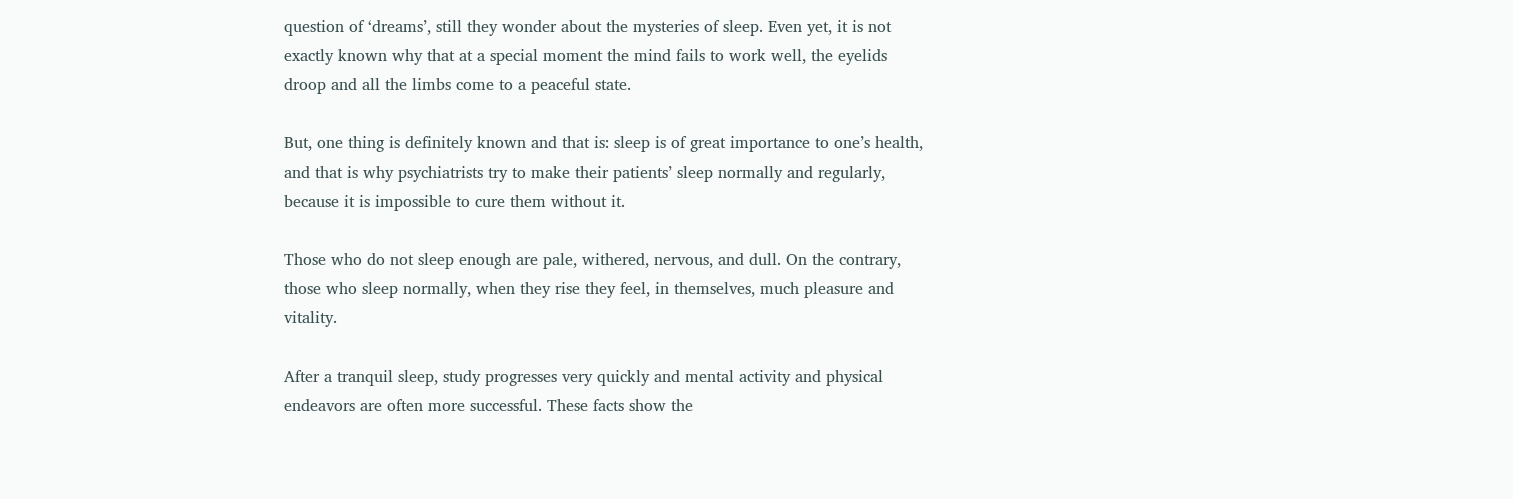question of ‘dreams’, still they wonder about the mysteries of sleep. Even yet, it is not exactly known why that at a special moment the mind fails to work well, the eyelids droop and all the limbs come to a peaceful state.

But, one thing is definitely known and that is: sleep is of great importance to one’s health, and that is why psychiatrists try to make their patients’ sleep normally and regularly, because it is impossible to cure them without it.

Those who do not sleep enough are pale, withered, nervous, and dull. On the contrary, those who sleep normally, when they rise they feel, in themselves, much pleasure and vitality.

After a tranquil sleep, study progresses very quickly and mental activity and physical endeavors are often more successful. These facts show the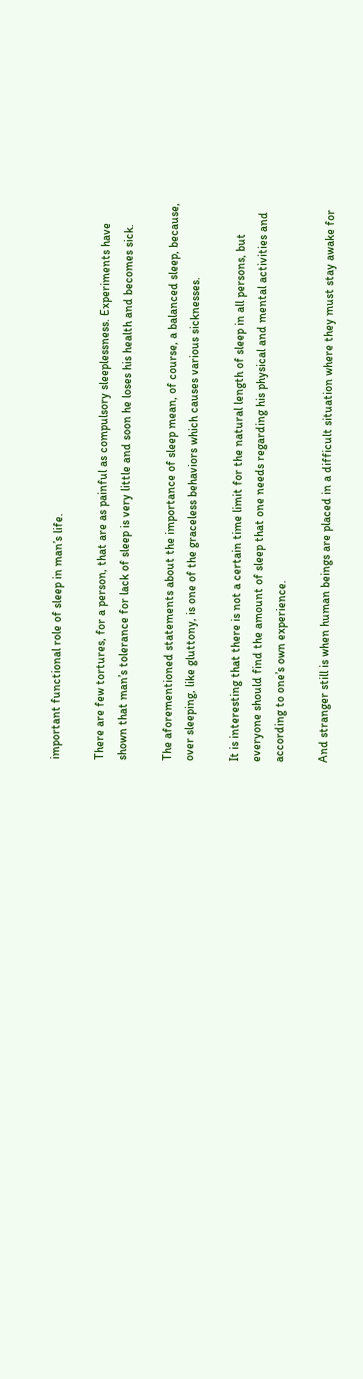important functional role of sleep in man’s life.

There are few tortures, for a person, that are as painful as compulsory sleeplessness. Experiments have shown that man’s tolerance for lack of sleep is very little and soon he loses his health and becomes sick.

The aforementioned statements about the importance of sleep mean, of course, a balanced sleep, because, over sleeping, like gluttony, is one of the graceless behaviors which causes various sicknesses.

It is interesting that there is not a certain time limit for the natural length of sleep in all persons, but everyone should find the amount of sleep that one needs regarding his physical and mental activities and according to one’s own experience.

And stranger still is when human beings are placed in a difficult situation where they must stay awake for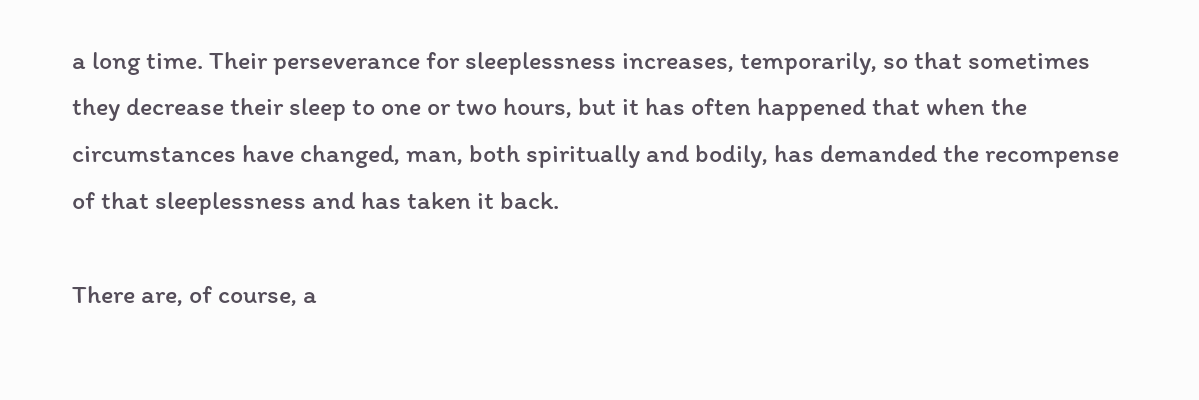a long time. Their perseverance for sleeplessness increases, temporarily, so that sometimes they decrease their sleep to one or two hours, but it has often happened that when the circumstances have changed, man, both spiritually and bodily, has demanded the recompense of that sleeplessness and has taken it back.

There are, of course, a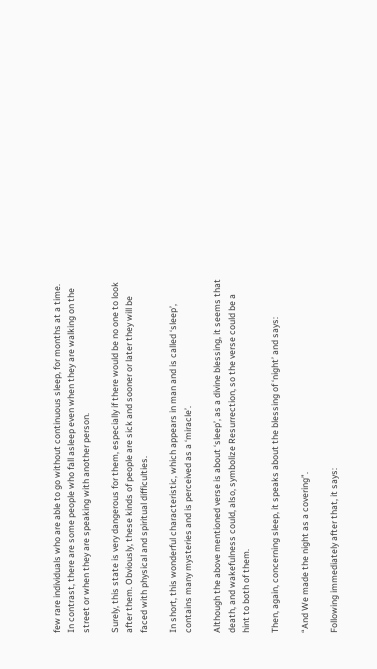few rare individuals who are able to go without continuous sleep, for months at a time. In contrast, there are some people who fall asleep even when they are walking on the street or when they are speaking with another person.

Surely, this state is very dangerous for them, especially if there would be no one to look after them. Obviously, these kinds of people are sick and sooner or later they will be faced with physical and spiritual difficulties.

In short, this wonderful characteristic, which appears in man and is called ‘sleep’, contains many mysteries and is perceived as a ‘miracle’.

Although the above mentioned verse is about ‘sleep’, as a divine blessing, it seems that death, and wakefulness could, also, symbolize Resurrection, so the verse could be a hint to both of them.

Then, again, concerning sleep, it speaks about the blessing of ‘night’ and says:

“And We made the night as a covering”.

Following immediately after that, it says: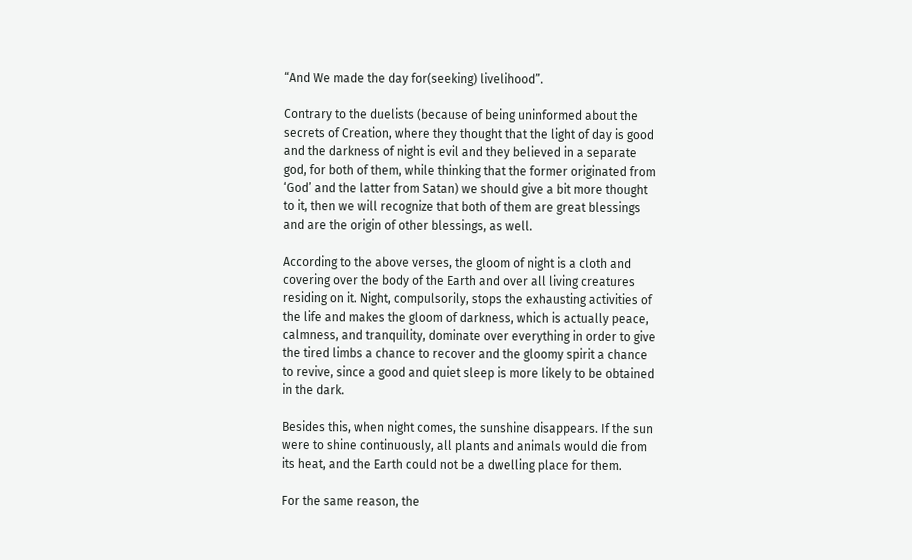“And We made the day for(seeking) livelihood”.

Contrary to the duelists (because of being uninformed about the secrets of Creation, where they thought that the light of day is good and the darkness of night is evil and they believed in a separate god, for both of them, while thinking that the former originated from ‘God’ and the latter from Satan) we should give a bit more thought to it, then we will recognize that both of them are great blessings and are the origin of other blessings, as well.

According to the above verses, the gloom of night is a cloth and covering over the body of the Earth and over all living creatures residing on it. Night, compulsorily, stops the exhausting activities of the life and makes the gloom of darkness, which is actually peace, calmness, and tranquility, dominate over everything in order to give the tired limbs a chance to recover and the gloomy spirit a chance to revive, since a good and quiet sleep is more likely to be obtained in the dark.

Besides this, when night comes, the sunshine disappears. If the sun were to shine continuously, all plants and animals would die from its heat, and the Earth could not be a dwelling place for them.

For the same reason, the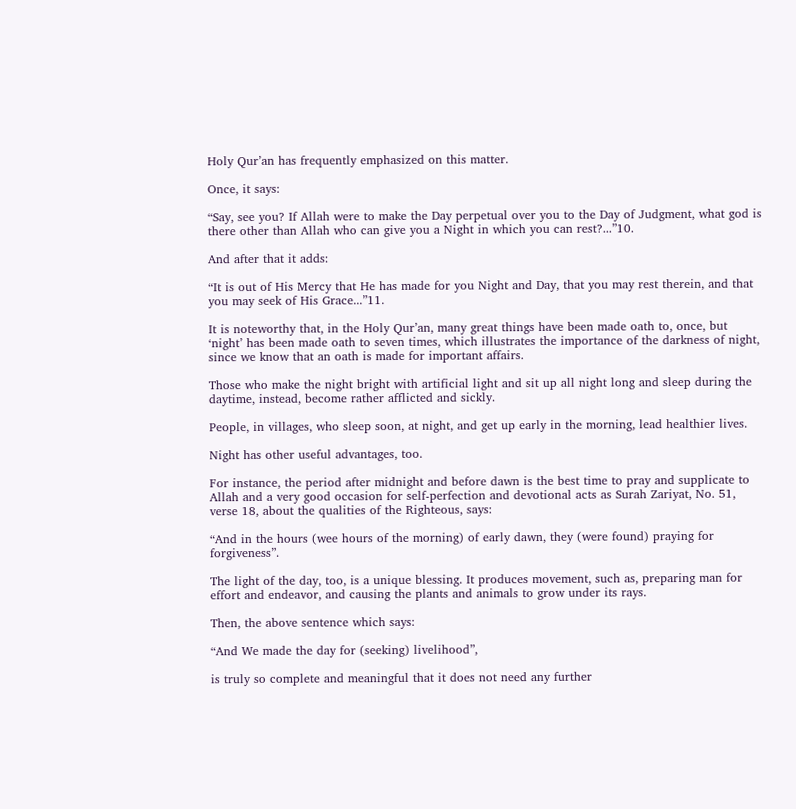Holy Qur’an has frequently emphasized on this matter.

Once, it says:

“Say, see you? If Allah were to make the Day perpetual over you to the Day of Judgment, what god is there other than Allah who can give you a Night in which you can rest?...”10.

And after that it adds:

“It is out of His Mercy that He has made for you Night and Day, that you may rest therein, and that you may seek of His Grace...”11.

It is noteworthy that, in the Holy Qur’an, many great things have been made oath to, once, but ‘night’ has been made oath to seven times, which illustrates the importance of the darkness of night, since we know that an oath is made for important affairs.

Those who make the night bright with artificial light and sit up all night long and sleep during the daytime, instead, become rather afflicted and sickly.

People, in villages, who sleep soon, at night, and get up early in the morning, lead healthier lives.

Night has other useful advantages, too.

For instance, the period after midnight and before dawn is the best time to pray and supplicate to Allah and a very good occasion for self‑perfection and devotional acts as Surah Zariyat, No. 51, verse 18, about the qualities of the Righteous, says:

“And in the hours (wee hours of the morning) of early dawn, they (were found) praying for forgiveness”.

The light of the day, too, is a unique blessing. It produces movement, such as, preparing man for effort and endeavor, and causing the plants and animals to grow under its rays.

Then, the above sentence which says:

“And We made the day for (seeking) livelihood”,

is truly so complete and meaningful that it does not need any further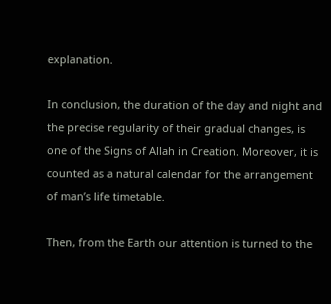explanation.

In conclusion, the duration of the day and night and the precise regularity of their gradual changes, is one of the Signs of Allah in Creation. Moreover, it is counted as a natural calendar for the arrangement of man’s life timetable.

Then, from the Earth our attention is turned to the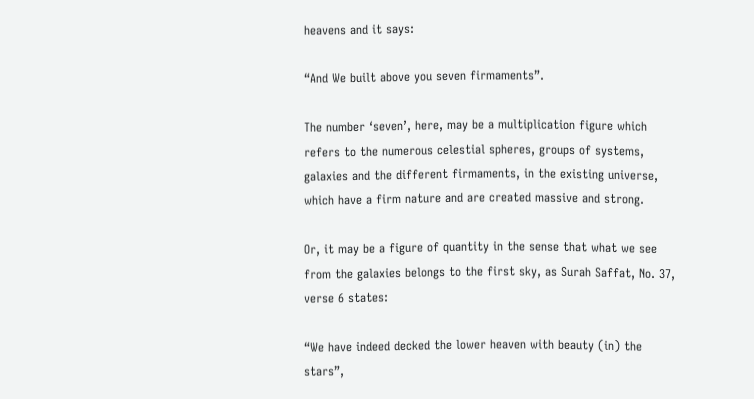heavens and it says:

“And We built above you seven firmaments”.

The number ‘seven’, here, may be a multiplication figure which refers to the numerous celestial spheres, groups of systems, galaxies and the different firmaments, in the existing universe, which have a firm nature and are created massive and strong.

Or, it may be a figure of quantity in the sense that what we see from the galaxies belongs to the first sky, as Surah Saffat, No. 37, verse 6 states:

“We have indeed decked the lower heaven with beauty (in) the stars”,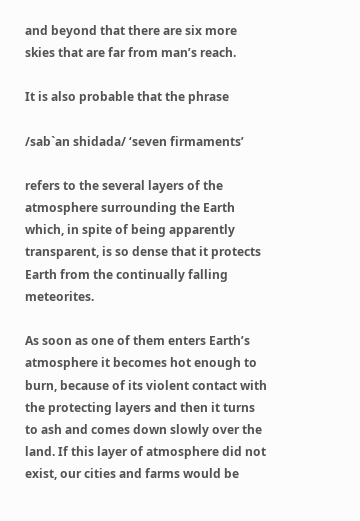and beyond that there are six more skies that are far from man’s reach.

It is also probable that the phrase

/sab`an shidada/ ‘seven firmaments’

refers to the several layers of the atmosphere surrounding the Earth which, in spite of being apparently transparent, is so dense that it protects Earth from the continually falling meteorites.

As soon as one of them enters Earth’s atmosphere it becomes hot enough to burn, because of its violent contact with the protecting layers and then it turns to ash and comes down slowly over the land. If this layer of atmosphere did not exist, our cities and farms would be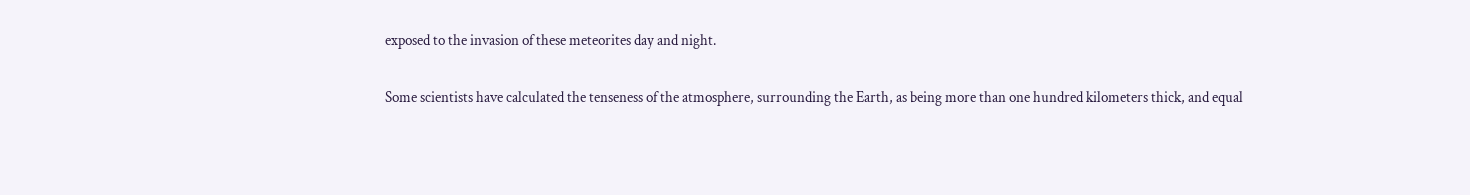exposed to the invasion of these meteorites day and night.

Some scientists have calculated the tenseness of the atmosphere, surrounding the Earth, as being more than one hundred kilometers thick, and equal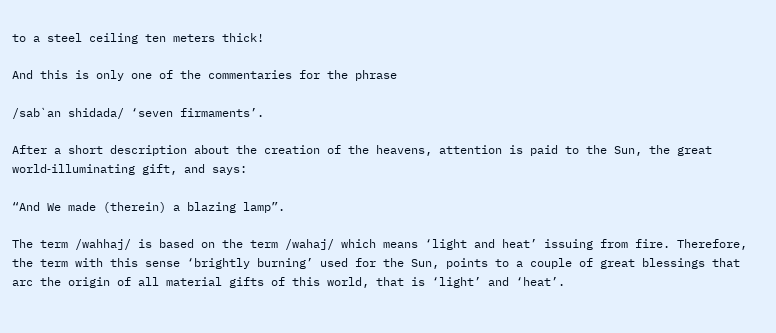to a steel ceiling ten meters thick!

And this is only one of the commentaries for the phrase

/sab`an shidada/ ‘seven firmaments’.

After a short description about the creation of the heavens, attention is paid to the Sun, the great world‑illuminating gift, and says:

“And We made (therein) a blazing lamp”.

The term /wahhaj/ is based on the term /wahaj/ which means ‘light and heat’ issuing from fire. Therefore, the term with this sense ‘brightly burning’ used for the Sun, points to a couple of great blessings that arc the origin of all material gifts of this world, that is ‘light’ and ‘heat’.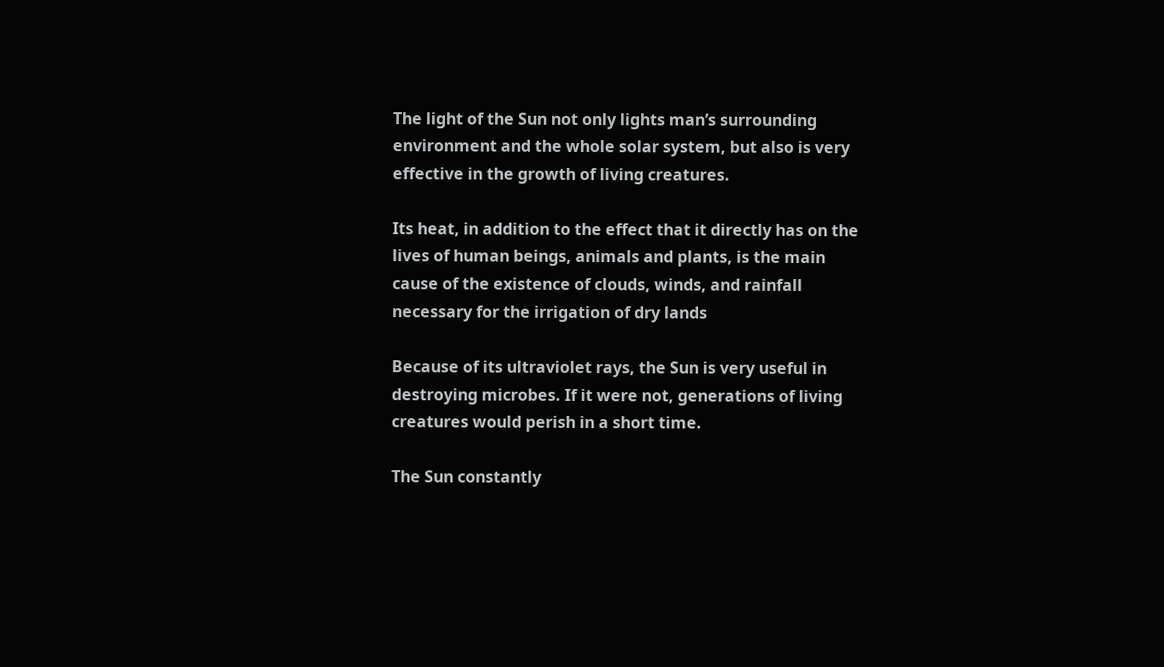The light of the Sun not only lights man’s surrounding environment and the whole solar system, but also is very effective in the growth of living creatures.

Its heat, in addition to the effect that it directly has on the lives of human beings, animals and plants, is the main cause of the existence of clouds, winds, and rainfall necessary for the irrigation of dry lands

Because of its ultraviolet rays, the Sun is very useful in destroying microbes. If it were not, generations of living creatures would perish in a short time.

The Sun constantly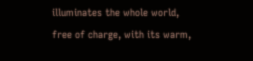illuminates the whole world, free of charge, with its warm,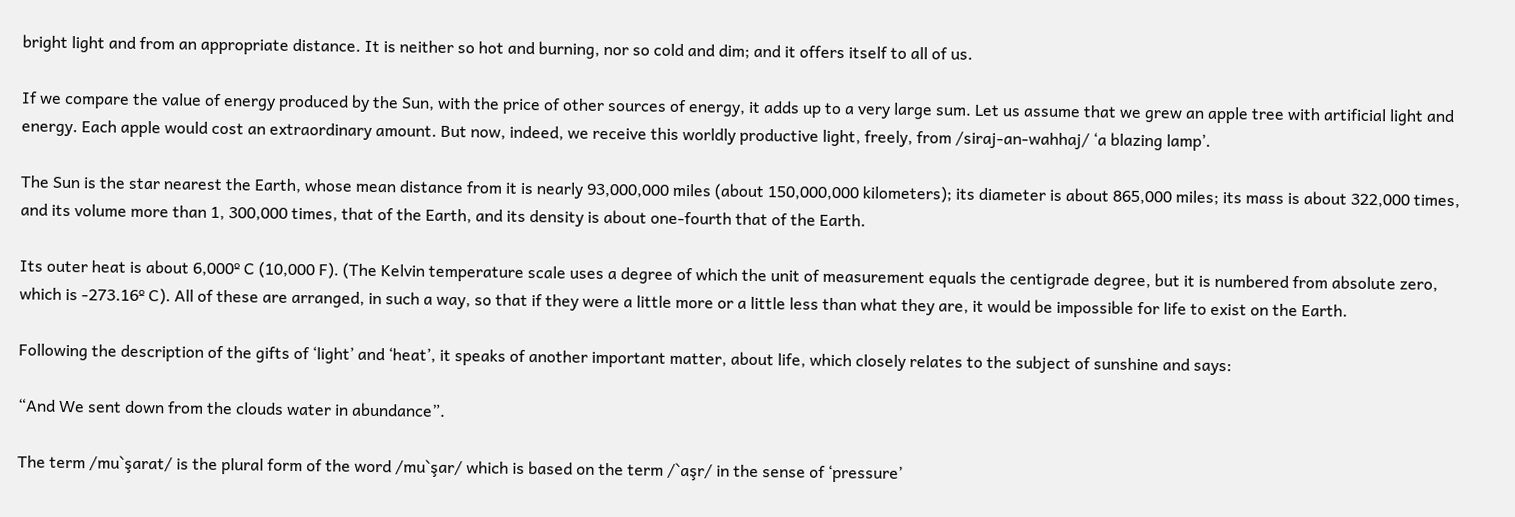bright light and from an appropriate distance. It is neither so hot and burning, nor so cold and dim; and it offers itself to all of us.

If we compare the value of energy produced by the Sun, with the price of other sources of energy, it adds up to a very large sum. Let us assume that we grew an apple tree with artificial light and energy. Each apple would cost an extraordinary amount. But now, indeed, we receive this worldly productive light, freely, from /siraj‑an‑wahhaj/ ‘a blazing lamp’.

The Sun is the star nearest the Earth, whose mean distance from it is nearly 93,000,000 miles (about 150,000,000 kilometers); its diameter is about 865,000 miles; its mass is about 322,000 times, and its volume more than 1, 300,000 times, that of the Earth, and its density is about one‑fourth that of the Earth.

Its outer heat is about 6,000º C (10,000 F). (The Kelvin temperature scale uses a degree of which the unit of measurement equals the centigrade degree, but it is numbered from absolute zero, which is ‑273.16º C). All of these are arranged, in such a way, so that if they were a little more or a little less than what they are, it would be impossible for life to exist on the Earth.

Following the description of the gifts of ‘light’ and ‘heat’, it speaks of another important matter, about life, which closely relates to the subject of sunshine and says:

“And We sent down from the clouds water in abundance”.

The term /mu`şarat/ is the plural form of the word /mu`şar/ which is based on the term /`aşr/ in the sense of ‘pressure’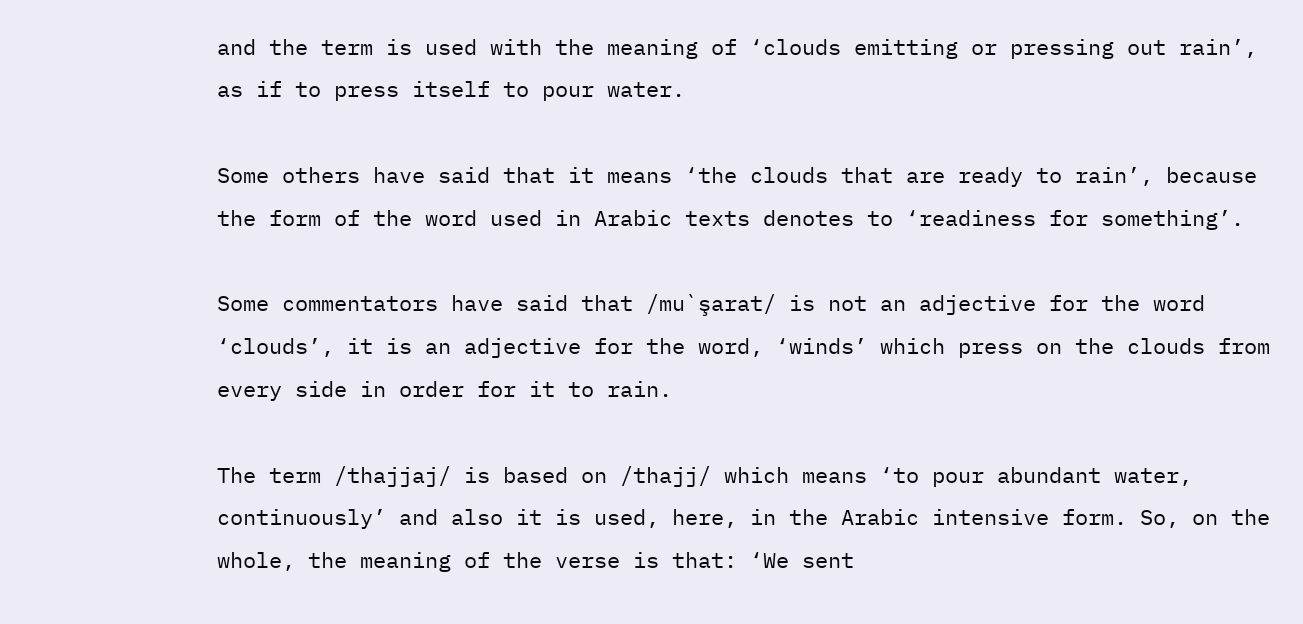and the term is used with the meaning of ‘clouds emitting or pressing out rain’, as if to press itself to pour water.

Some others have said that it means ‘the clouds that are ready to rain’, because the form of the word used in Arabic texts denotes to ‘readiness for something’.

Some commentators have said that /mu`şarat/ is not an adjective for the word ‘clouds’, it is an adjective for the word, ‘winds’ which press on the clouds from every side in order for it to rain.

The term /thajjaj/ is based on /thajj/ which means ‘to pour abundant water, continuously’ and also it is used, here, in the Arabic intensive form. So, on the whole, the meaning of the verse is that: ‘We sent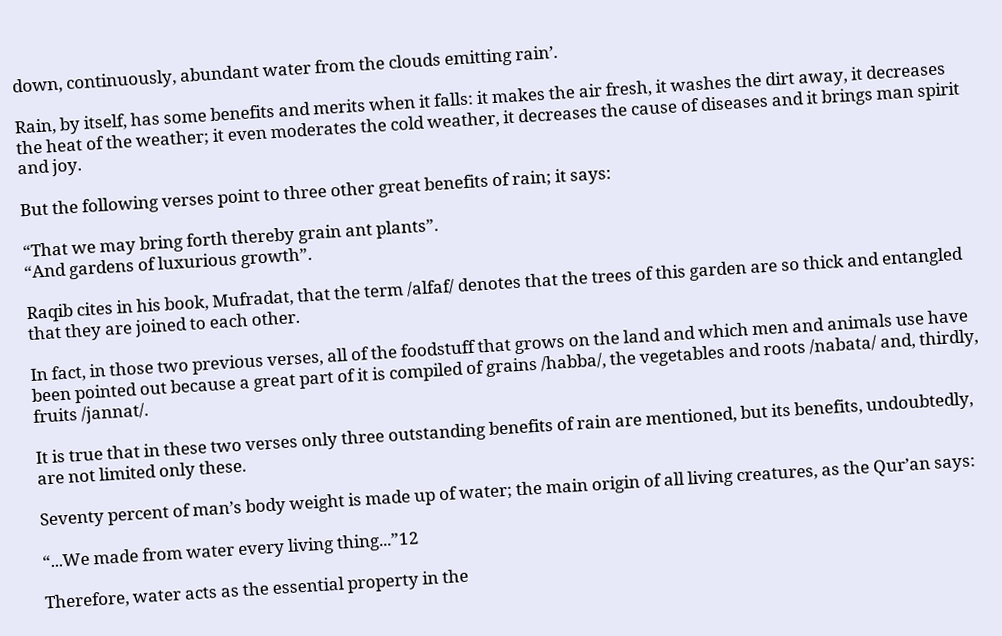down, continuously, abundant water from the clouds emitting rain’.

Rain, by itself, has some benefits and merits when it falls: it makes the air fresh, it washes the dirt away, it decreases the heat of the weather; it even moderates the cold weather, it decreases the cause of diseases and it brings man spirit and joy.

But the following verses point to three other great benefits of rain; it says:

“That we may bring forth thereby grain ant plants”.
“And gardens of luxurious growth”.

Raqib cites in his book, Mufradat, that the term /alfaf/ denotes that the trees of this garden are so thick and entangled that they are joined to each other.

In fact, in those two previous verses, all of the foodstuff that grows on the land and which men and animals use have been pointed out because a great part of it is compiled of grains /habba/, the vegetables and roots /nabata/ and, thirdly, fruits /jannat/.

It is true that in these two verses only three outstanding benefits of rain are mentioned, but its benefits, undoubtedly, are not limited only these.

Seventy percent of man’s body weight is made up of water; the main origin of all living creatures, as the Qur’an says:

“...We made from water every living thing...”12

Therefore, water acts as the essential property in the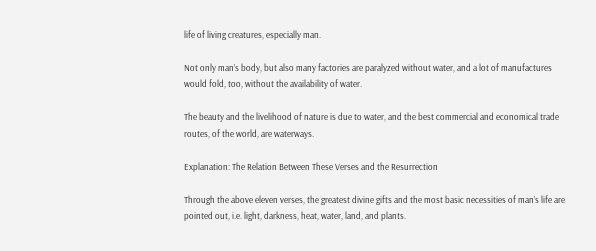life of living creatures, especially man.

Not only man’s body, but also many factories are paralyzed without water, and a lot of manufactures would fold, too, without the availability of water.

The beauty and the livelihood of nature is due to water, and the best commercial and economical trade routes, of the world, are waterways.

Explanation: The Relation Between These Verses and the Resurrection

Through the above eleven verses, the greatest divine gifts and the most basic necessities of man’s life are pointed out, i.e. light, darkness, heat, water, land, and plants.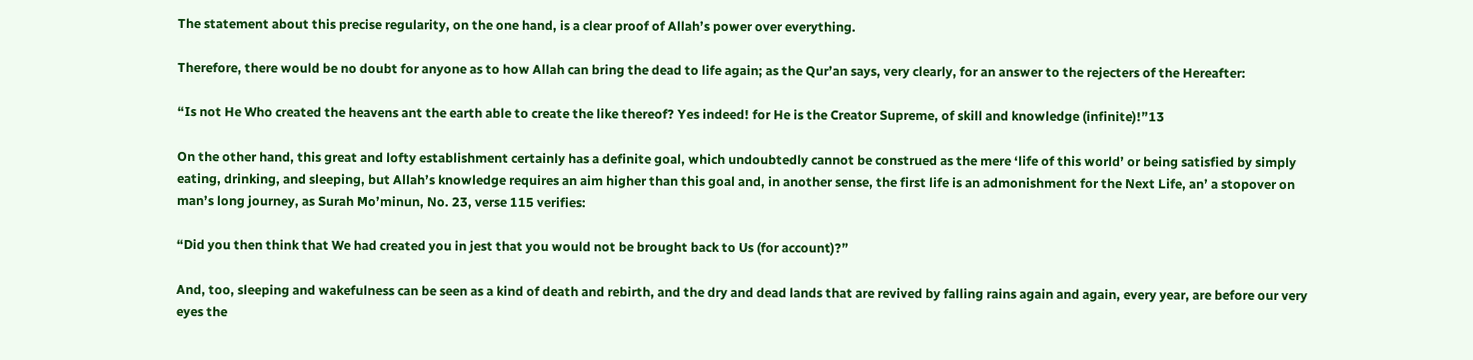The statement about this precise regularity, on the one hand, is a clear proof of Allah’s power over everything.

Therefore, there would be no doubt for anyone as to how Allah can bring the dead to life again; as the Qur’an says, very clearly, for an answer to the rejecters of the Hereafter:

“Is not He Who created the heavens ant the earth able to create the like thereof? Yes indeed! for He is the Creator Supreme, of skill and knowledge (infinite)!”13

On the other hand, this great and lofty establishment certainly has a definite goal, which undoubtedly cannot be construed as the mere ‘life of this world’ or being satisfied by simply eating, drinking, and sleeping, but Allah’s knowledge requires an aim higher than this goal and, in another sense, the first life is an admonishment for the Next Life, an’ a stopover on man’s long journey, as Surah Mo’minun, No. 23, verse 115 verifies:

“Did you then think that We had created you in jest that you would not be brought back to Us (for account)?”

And, too, sleeping and wakefulness can be seen as a kind of death and rebirth, and the dry and dead lands that are revived by falling rains again and again, every year, are before our very eyes the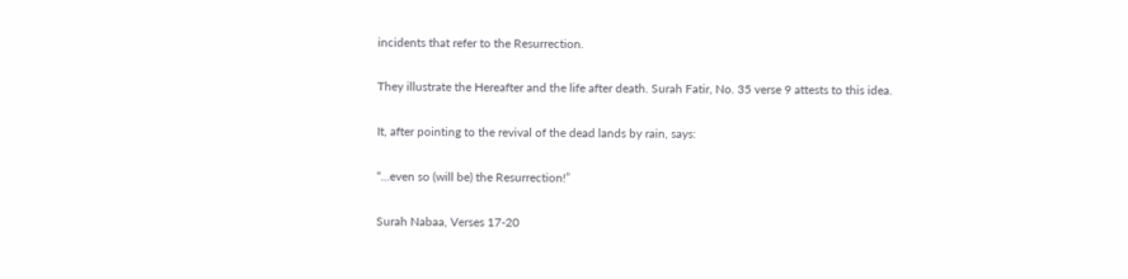incidents that refer to the Resurrection.

They illustrate the Hereafter and the life after death. Surah Fatir, No. 35 verse 9 attests to this idea.

It, after pointing to the revival of the dead lands by rain, says:

“...even so (will be) the Resurrection!”

Surah Nabaa, Verses 17-20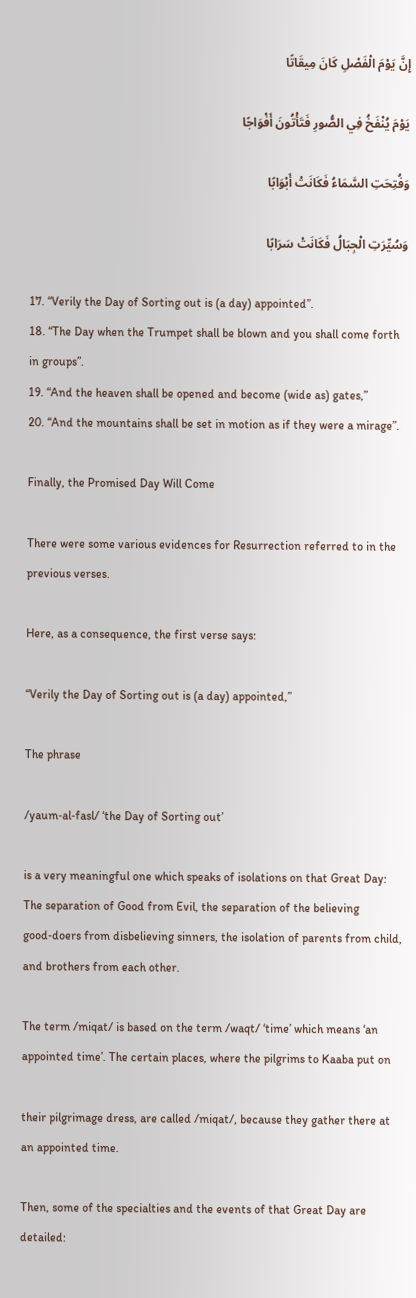إِنَّ يَوْمَ الْفَصْلِ كَانَ مِيقَاتًا

يَوْمَ يُنْفَخُ فِي الصُّورِ فَتَأْتُونَ أَفْوَاجًا

وَفُتِحَتِ السَّمَاءُ فَكَانَتْ أَبْوَابًا

وَسُيِّرَتِ الْجِبَالُ فَكَانَتْ سَرَابًا

17. “Verily the Day of Sorting out is (a day) appointed”.
18. “The Day when the Trumpet shall be blown and you shall come forth in groups”.
19. “And the heaven shall be opened and become (wide as) gates,”
20. “And the mountains shall be set in motion as if they were a mirage”.

Finally, the Promised Day Will Come

There were some various evidences for Resurrection referred to in the previous verses.

Here, as a consequence, the first verse says:

“Verily the Day of Sorting out is (a day) appointed,”

The phrase

/yaum‑al‑fasl/ ‘the Day of Sorting out’

is a very meaningful one which speaks of isolations on that Great Day: The separation of Good from Evil, the separation of the believing good‑doers from disbelieving sinners, the isolation of parents from child, and brothers from each other.

The term /miqat/ is based on the term /waqt/ ‘time’ which means ‘an appointed time’. The certain places, where the pilgrims to Kaaba put on

their pilgrimage dress, are called /miqat/, because they gather there at an appointed time.

Then, some of the specialties and the events of that Great Day are detailed: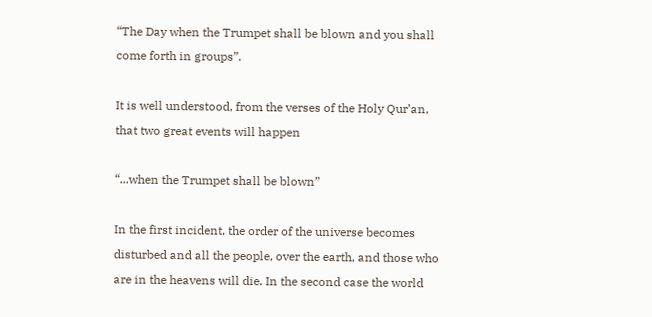“The Day when the Trumpet shall be blown and you shall come forth in groups”.

It is well understood, from the verses of the Holy Qur’an, that two great events will happen

“...when the Trumpet shall be blown”

In the first incident, the order of the universe becomes disturbed and all the people, over the earth, and those who are in the heavens will die. In the second case the world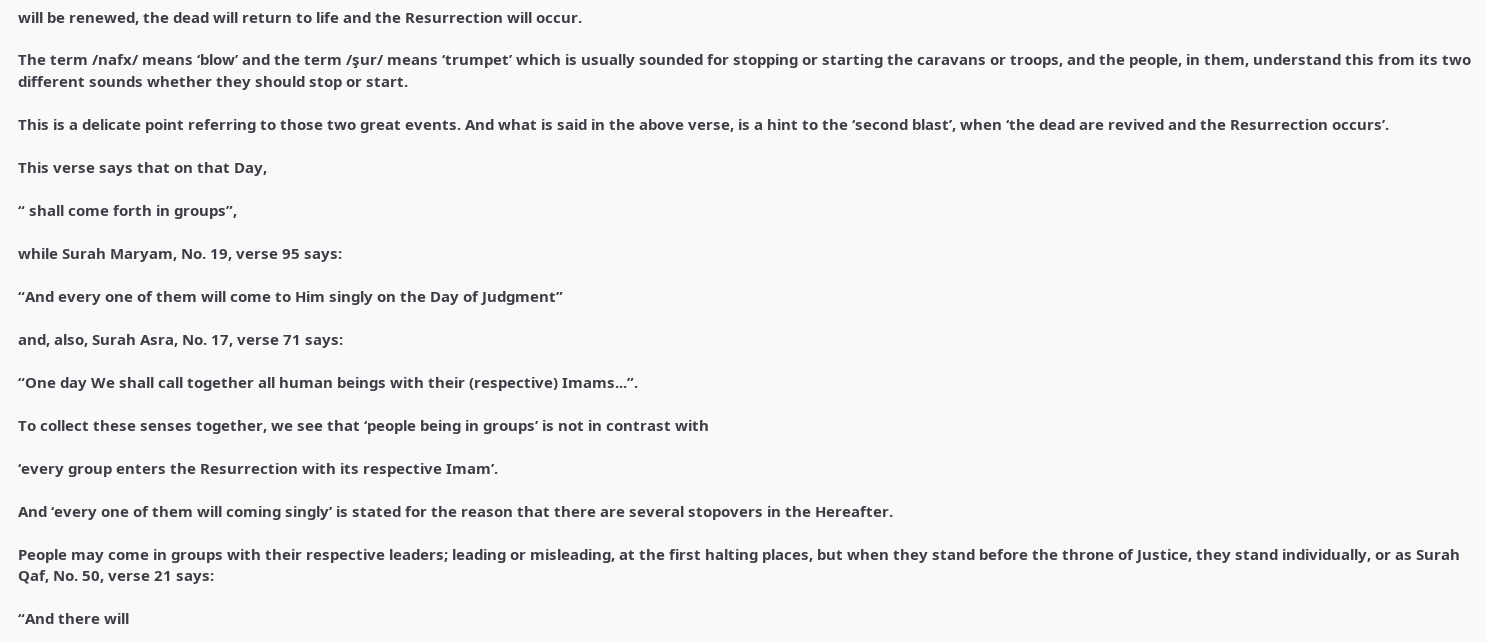will be renewed, the dead will return to life and the Resurrection will occur.

The term /nafx/ means ‘blow’ and the term /şur/ means ‘trumpet’ which is usually sounded for stopping or starting the caravans or troops, and the people, in them, understand this from its two different sounds whether they should stop or start.

This is a delicate point referring to those two great events. And what is said in the above verse, is a hint to the ‘second blast’, when ‘the dead are revived and the Resurrection occurs’.

This verse says that on that Day,

“ shall come forth in groups”,

while Surah Maryam, No. 19, verse 95 says:

“And every one of them will come to Him singly on the Day of Judgment”

and, also, Surah Asra, No. 17, verse 71 says:

“One day We shall call together all human beings with their (respective) Imams...”.

To collect these senses together, we see that ‘people being in groups’ is not in contrast with

‘every group enters the Resurrection with its respective Imam’.

And ‘every one of them will coming singly’ is stated for the reason that there are several stopovers in the Hereafter.

People may come in groups with their respective leaders; leading or misleading, at the first halting places, but when they stand before the throne of Justice, they stand individually, or as Surah Qaf, No. 50, verse 21 says:

“And there will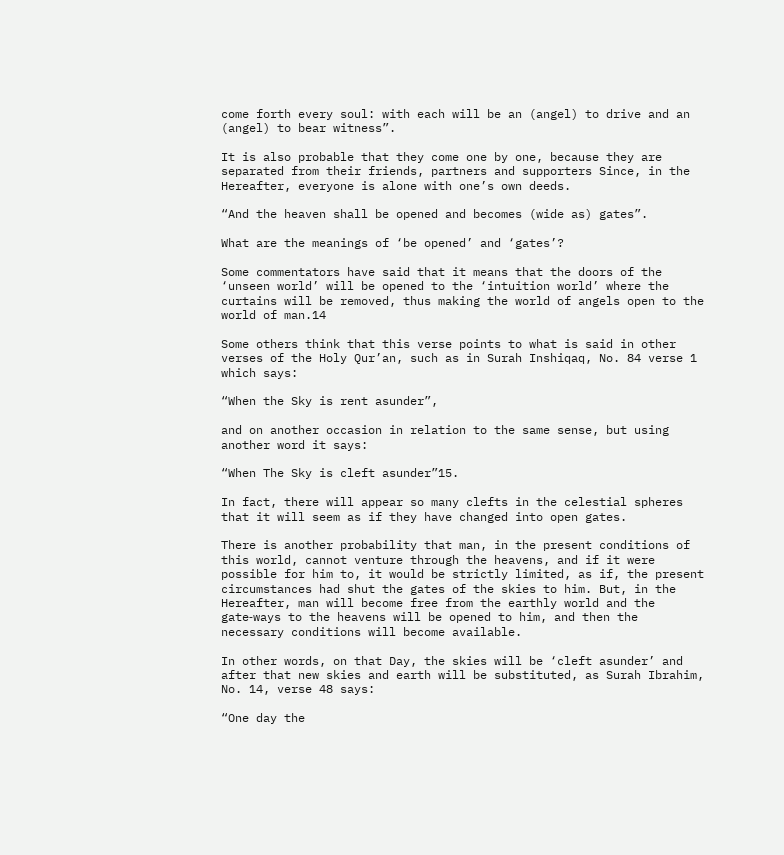come forth every soul: with each will be an (angel) to drive and an (angel) to bear witness”.

It is also probable that they come one by one, because they are separated from their friends, partners and supporters Since, in the Hereafter, everyone is alone with one’s own deeds.

“And the heaven shall be opened and becomes (wide as) gates”.

What are the meanings of ‘be opened’ and ‘gates’?

Some commentators have said that it means that the doors of the ‘unseen world’ will be opened to the ‘intuition world’ where the curtains will be removed, thus making the world of angels open to the world of man.14

Some others think that this verse points to what is said in other verses of the Holy Qur’an, such as in Surah Inshiqaq, No. 84 verse 1 which says:

“When the Sky is rent asunder”,

and on another occasion in relation to the same sense, but using another word it says:

“When The Sky is cleft asunder”15.

In fact, there will appear so many clefts in the celestial spheres that it will seem as if they have changed into open gates.

There is another probability that man, in the present conditions of this world, cannot venture through the heavens, and if it were possible for him to, it would be strictly limited, as if, the present circumstances had shut the gates of the skies to him. But, in the Hereafter, man will become free from the earthly world and the gate‑ways to the heavens will be opened to him, and then the necessary conditions will become available.

In other words, on that Day, the skies will be ‘cleft asunder’ and after that new skies and earth will be substituted, as Surah Ibrahim, No. 14, verse 48 says:

“One day the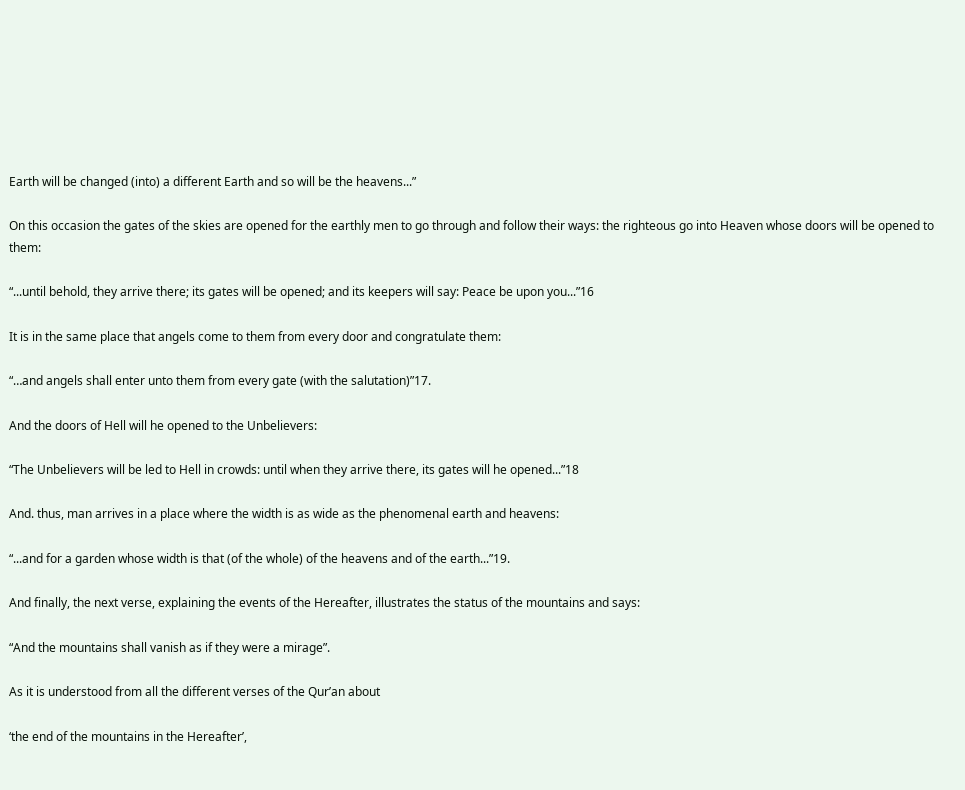Earth will be changed (into) a different Earth and so will be the heavens...”

On this occasion the gates of the skies are opened for the earthly men to go through and follow their ways: the righteous go into Heaven whose doors will be opened to them:

“...until behold, they arrive there; its gates will be opened; and its keepers will say: Peace be upon you...”16

It is in the same place that angels come to them from every door and congratulate them:

“…and angels shall enter unto them from every gate (with the salutation)”17.

And the doors of Hell will he opened to the Unbelievers:

“The Unbelievers will be led to Hell in crowds: until when they arrive there, its gates will he opened...”18

And. thus, man arrives in a place where the width is as wide as the phenomenal earth and heavens:

“...and for a garden whose width is that (of the whole) of the heavens and of the earth...”19.

And finally, the next verse, explaining the events of the Hereafter, illustrates the status of the mountains and says:

“And the mountains shall vanish as if they were a mirage”.

As it is understood from all the different verses of the Qur’an about

‘the end of the mountains in the Hereafter’,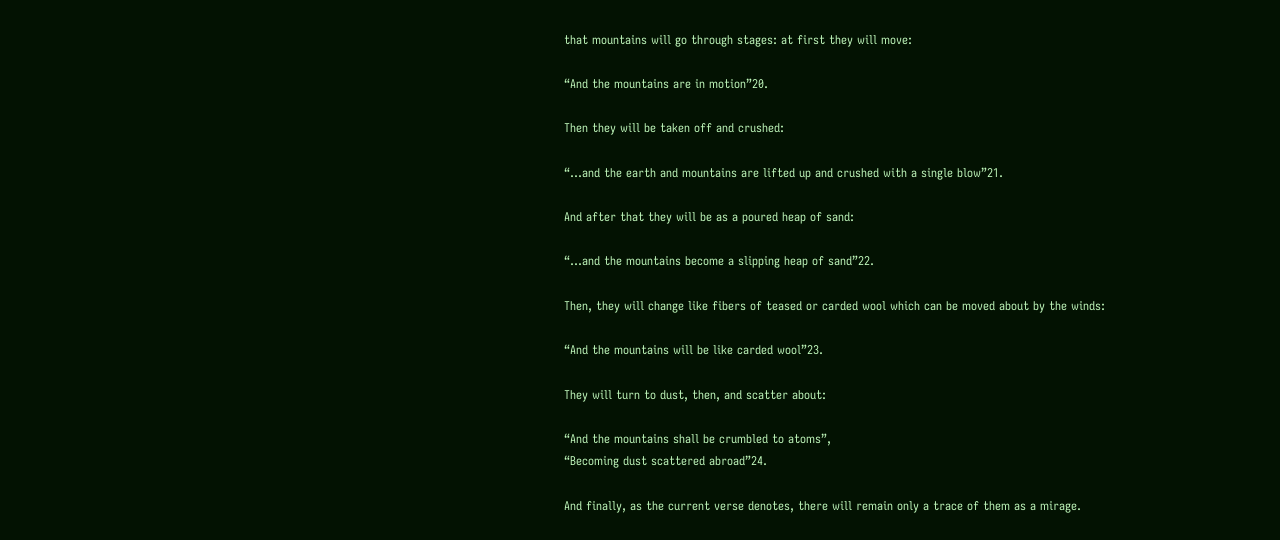that mountains will go through stages: at first they will move:

“And the mountains are in motion”20.

Then they will be taken off and crushed:

“...and the earth and mountains are lifted up and crushed with a single blow”21.

And after that they will be as a poured heap of sand:

“...and the mountains become a slipping heap of sand”22.

Then, they will change like fibers of teased or carded wool which can be moved about by the winds:

“And the mountains will be like carded wool”23.

They will turn to dust, then, and scatter about:

“And the mountains shall be crumbled to atoms”,
“Becoming dust scattered abroad”24.

And finally, as the current verse denotes, there will remain only a trace of them as a mirage.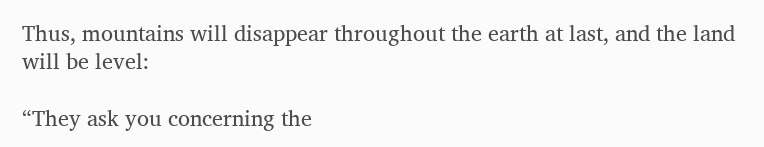Thus, mountains will disappear throughout the earth at last, and the land will be level:

“They ask you concerning the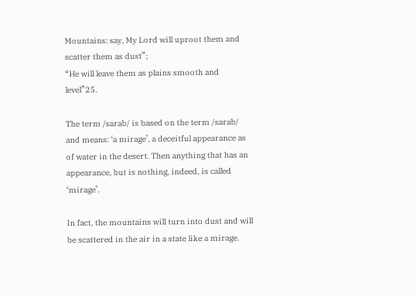Mountains: say, My Lord will uproot them and scatter them as dust”;
“He will leave them as plains smooth and level”25.

The term /sarab/ is based on the term /sarab/ and means: ‘a mirage’, a deceitful appearance as of water in the desert. Then anything that has an appearance, but is nothing, indeed, is called ‘mirage’.

In fact, the mountains will turn into dust and will be scattered in the air in a state like a mirage.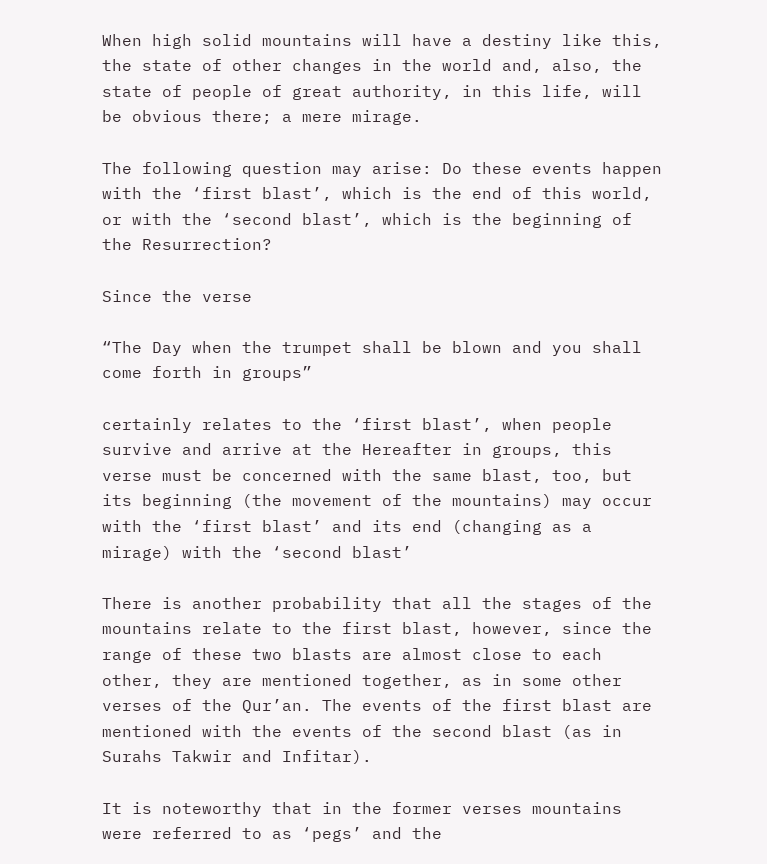When high solid mountains will have a destiny like this, the state of other changes in the world and, also, the state of people of great authority, in this life, will be obvious there; a mere mirage.

The following question may arise: Do these events happen with the ‘first blast’, which is the end of this world, or with the ‘second blast’, which is the beginning of the Resurrection?

Since the verse

“The Day when the trumpet shall be blown and you shall come forth in groups”

certainly relates to the ‘first blast’, when people survive and arrive at the Hereafter in groups, this verse must be concerned with the same blast, too, but its beginning (the movement of the mountains) may occur with the ‘first blast’ and its end (changing as a mirage) with the ‘second blast’

There is another probability that all the stages of the mountains relate to the first blast, however, since the range of these two blasts are almost close to each other, they are mentioned together, as in some other verses of the Qur’an. The events of the first blast are mentioned with the events of the second blast (as in Surahs Takwir and Infitar).

It is noteworthy that in the former verses mountains were referred to as ‘pegs’ and the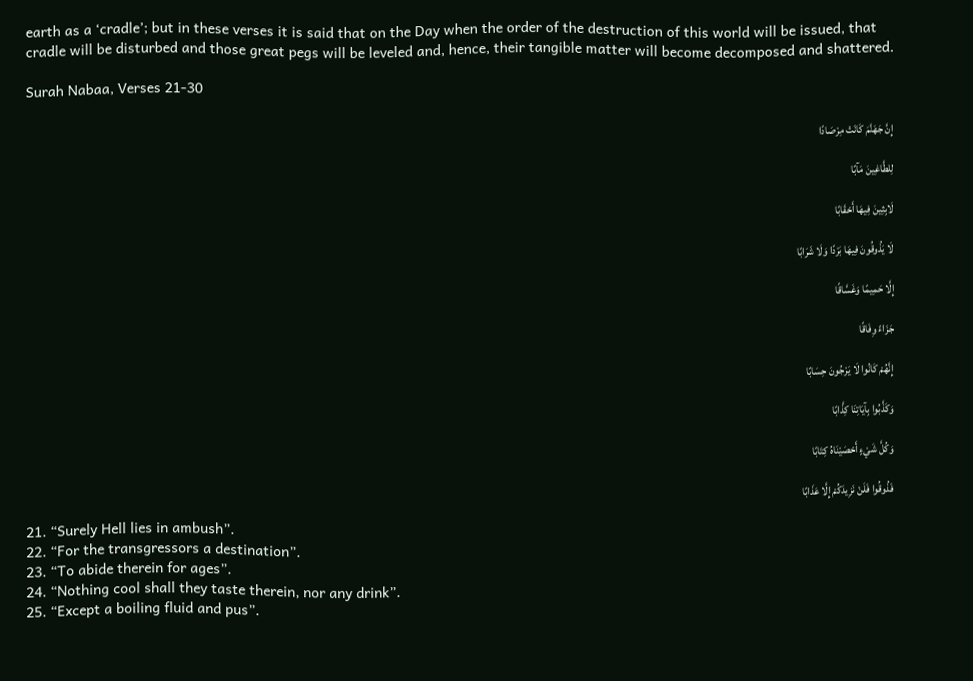earth as a ‘cradle’; but in these verses it is said that on the Day when the order of the destruction of this world will be issued, that cradle will be disturbed and those great pegs will be leveled and, hence, their tangible matter will become decomposed and shattered.

Surah Nabaa, Verses 21-30

إِنَّ جَهَنَّمَ كَانَتْ مِرْصَادًا

لِلطَّاغِينَ مَآبًا

لَابِثِينَ فِيهَا أَحْقَابًا

لَا يَذُوقُونَ فِيهَا بَرْدًا وَلَا شَرَابًا

إِلَّا حَمِيمًا وَغَسَّاقًا

جَزَاءً وِفَاقًا

إِنَّهُمْ كَانُوا لَا يَرْجُونَ حِسَابًا

وَكَذَّبُوا بِآيَاتِنَا كِذَّابًا

وَكُلَّ شَيْءٍ أَحْصَيْنَاهُ كِتَابًا

فَذُوقُوا فَلَنْ نَزِيدَكُمْ إِلَّا عَذَابًا

21. “Surely Hell lies in ambush”.
22. “For the transgressors a destination”.
23. “To abide therein for ages”.
24. “Nothing cool shall they taste therein, nor any drink”.
25. “Except a boiling fluid and pus”.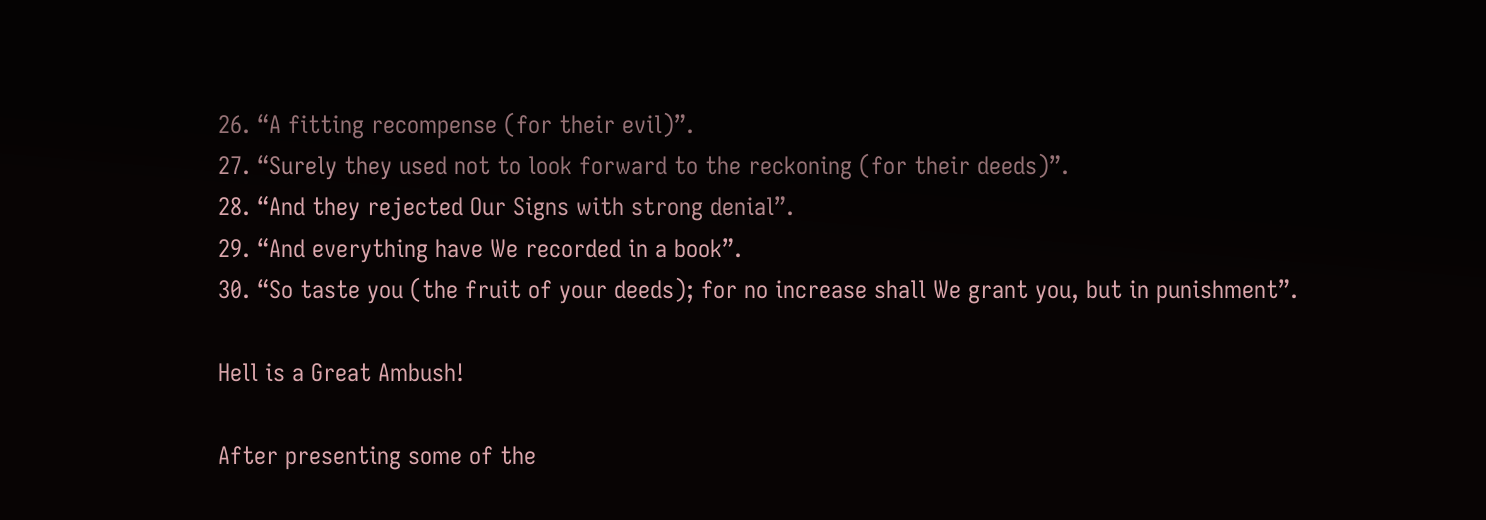26. “A fitting recompense (for their evil)”.
27. “Surely they used not to look forward to the reckoning (for their deeds)”.
28. “And they rejected Our Signs with strong denial”.
29. “And everything have We recorded in a book”.
30. “So taste you (the fruit of your deeds); for no increase shall We grant you, but in punishment”.

Hell is a Great Ambush!

After presenting some of the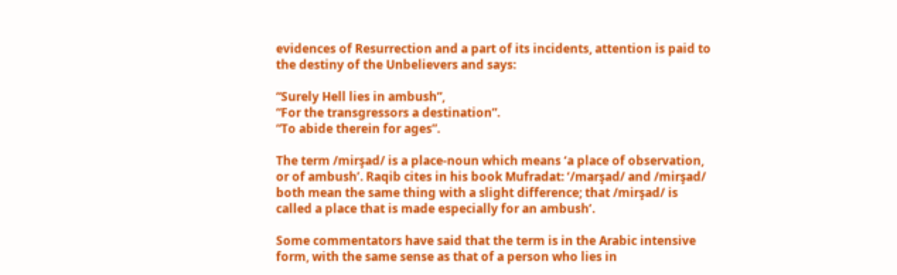evidences of Resurrection and a part of its incidents, attention is paid to the destiny of the Unbelievers and says:

“Surely Hell lies in ambush”,
“For the transgressors a destination”.
“To abide therein for ages”.

The term /mirşad/ is a place‑noun which means ‘a place of observation, or of ambush’. Raqib cites in his book Mufradat: ‘/marşad/ and /mirşad/ both mean the same thing with a slight difference; that /mirşad/ is called a place that is made especially for an ambush’.

Some commentators have said that the term is in the Arabic intensive form, with the same sense as that of a person who lies in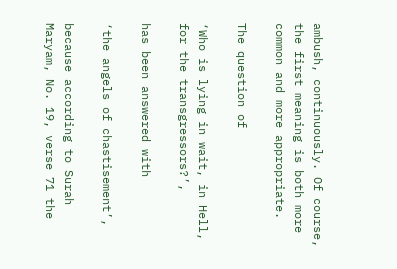ambush, continuously. Of course, the first meaning is both more common and more appropriate.

The question of

‘Who is lying in wait, in Hell, for the transgressors?’,

has been answered with

‘the angels of chastisement’,

because according to Surah Maryam, No. 19, verse 71 the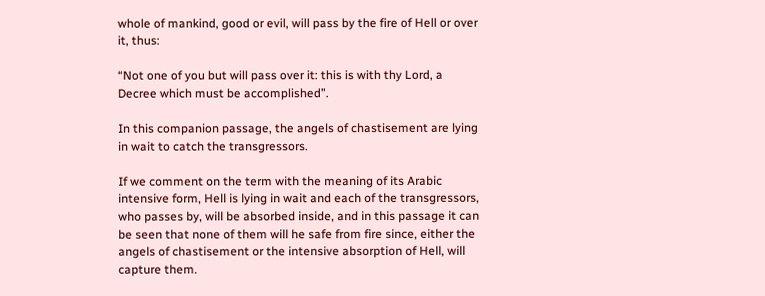whole of mankind, good or evil, will pass by the fire of Hell or over it, thus:

“Not one of you but will pass over it: this is with thy Lord, a Decree which must be accomplished”.

In this companion passage, the angels of chastisement are lying in wait to catch the transgressors.

If we comment on the term with the meaning of its Arabic intensive form, Hell is lying in wait and each of the transgressors, who passes by, will be absorbed inside, and in this passage it can be seen that none of them will he safe from fire since, either the angels of chastisement or the intensive absorption of Hell, will capture them.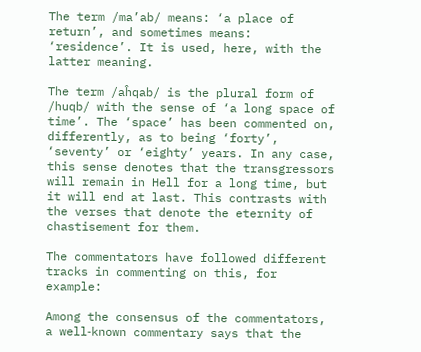The term /ma’ab/ means: ‘a place of return’, and sometimes means: ‘residence’. It is used, here, with the latter meaning.

The term /aĥqab/ is the plural form of /huqb/ with the sense of ‘a long space of time’. The ‘space’ has been commented on, differently, as to being ‘forty’, ‘seventy’ or ‘eighty’ years. In any case, this sense denotes that the transgressors will remain in Hell for a long time, but it will end at last. This contrasts with the verses that denote the eternity of chastisement for them.

The commentators have followed different tracks in commenting on this, for example:

Among the consensus of the commentators, a well‑known commentary says that the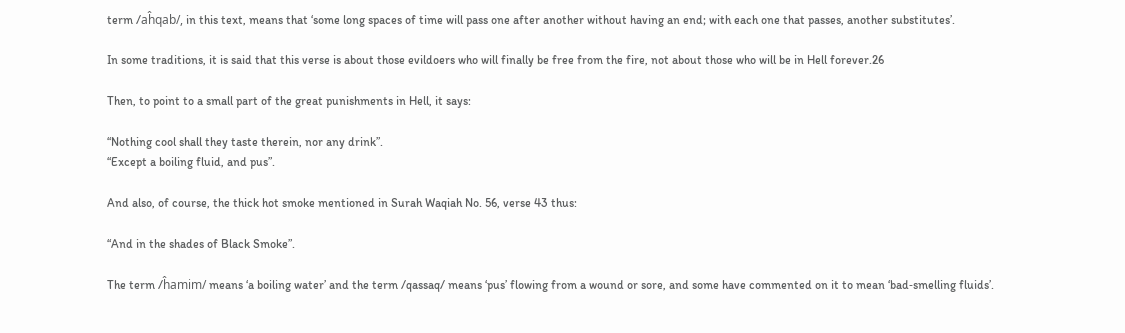term /aĥqab/, in this text, means that ‘some long spaces of time will pass one after another without having an end; with each one that passes, another substitutes’.

In some traditions, it is said that this verse is about those evildoers who will finally be free from the fire, not about those who will be in Hell forever.26

Then, to point to a small part of the great punishments in Hell, it says:

“Nothing cool shall they taste therein, nor any drink”.
“Except a boiling fluid, and pus”.

And also, of course, the thick hot smoke mentioned in Surah Waqiah No. 56, verse 43 thus:

“And in the shades of Black Smoke”.

The term /ĥamim/ means ‘a boiling water’ and the term /qassaq/ means ‘pus’ flowing from a wound or sore, and some have commented on it to mean ‘bad‑smelling fluids’.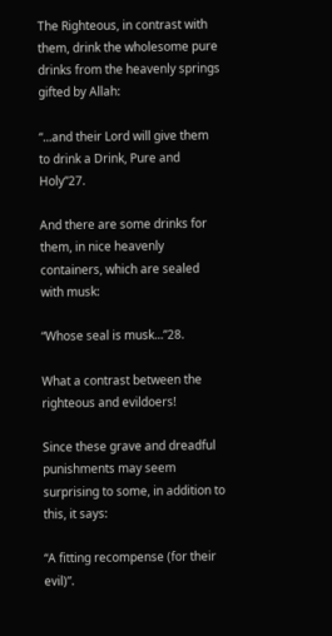The Righteous, in contrast with them, drink the wholesome pure drinks from the heavenly springs gifted by Allah:

“...and their Lord will give them to drink a Drink, Pure and Holy”27.

And there are some drinks for them, in nice heavenly containers, which are sealed with musk:

“Whose seal is musk...”28.

What a contrast between the righteous and evildoers!

Since these grave and dreadful punishments may seem surprising to some, in addition to this, it says:

“A fitting recompense (for their evil)”.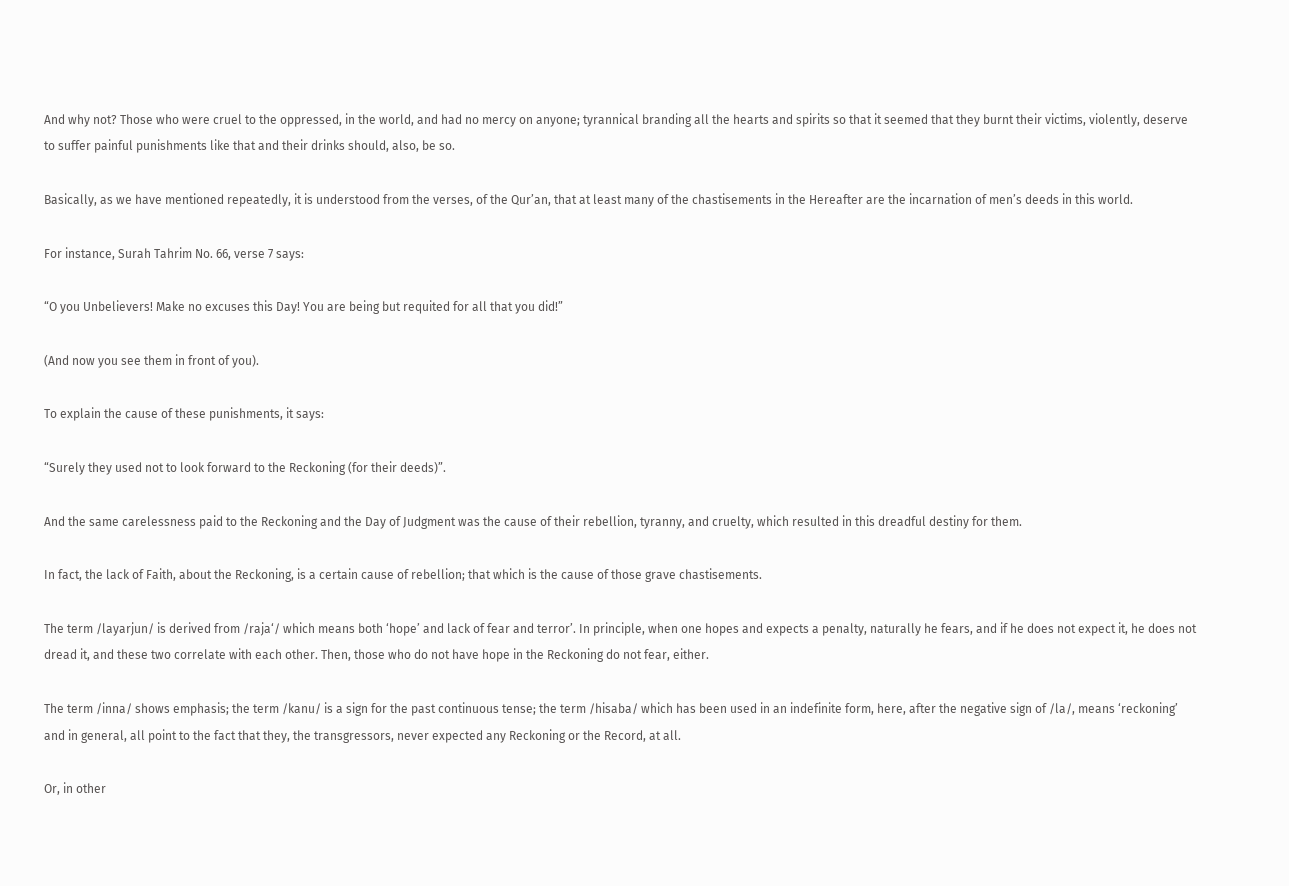And why not? Those who were cruel to the oppressed, in the world, and had no mercy on anyone; tyrannical branding all the hearts and spirits so that it seemed that they burnt their victims, violently, deserve to suffer painful punishments like that and their drinks should, also, be so.

Basically, as we have mentioned repeatedly, it is understood from the verses, of the Qur’an, that at least many of the chastisements in the Hereafter are the incarnation of men’s deeds in this world.

For instance, Surah Tahrim No. 66, verse 7 says:

“O you Unbelievers! Make no excuses this Day! You are being but requited for all that you did!”

(And now you see them in front of you).

To explain the cause of these punishments, it says:

“Surely they used not to look forward to the Reckoning (for their deeds)”.

And the same carelessness paid to the Reckoning and the Day of Judgment was the cause of their rebellion, tyranny, and cruelty, which resulted in this dreadful destiny for them.

In fact, the lack of Faith, about the Reckoning, is a certain cause of rebellion; that which is the cause of those grave chastisements.

The term /layarjun/ is derived from /raja‘/ which means both ‘hope’ and lack of fear and terror’. In principle, when one hopes and expects a penalty, naturally he fears, and if he does not expect it, he does not dread it, and these two correlate with each other. Then, those who do not have hope in the Reckoning do not fear, either.

The term /inna/ shows emphasis; the term /kanu/ is a sign for the past continuous tense; the term /hisaba/ which has been used in an indefinite form, here, after the negative sign of /la/, means ‘reckoning’ and in general, all point to the fact that they, the transgressors, never expected any Reckoning or the Record, at all.

Or, in other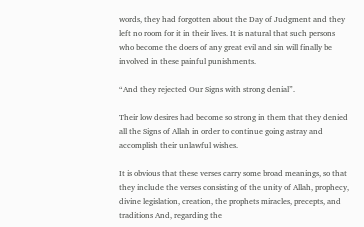words, they had forgotten about the Day of Judgment and they left no room for it in their lives. It is natural that such persons who become the doers of any great evil and sin will finally be involved in these painful punishments.

“And they rejected Our Signs with strong denial”.

Their low desires had become so strong in them that they denied all the Signs of Allah in order to continue going astray and accomplish their unlawful wishes.

It is obvious that these verses carry some broad meanings, so that they include the verses consisting of the unity of Allah, prophecy, divine legislation, creation, the prophets miracles, precepts, and traditions And, regarding the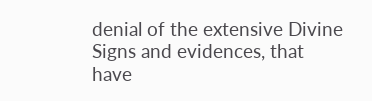denial of the extensive Divine Signs and evidences, that have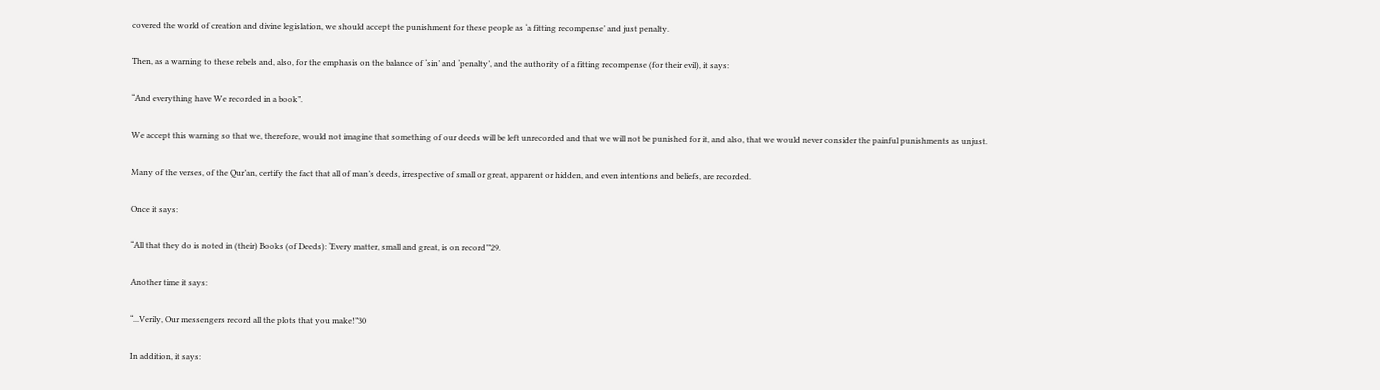covered the world of creation and divine legislation, we should accept the punishment for these people as ‘a fitting recompense’ and just penalty.

Then, as a warning to these rebels and, also, for the emphasis on the balance of ‘sin’ and ‘penalty’, and the authority of a fitting recompense (for their evil), it says:

“And everything have We recorded in a book”.

We accept this warning so that we, therefore, would not imagine that something of our deeds will be left unrecorded and that we will not be punished for it, and also, that we would never consider the painful punishments as unjust.

Many of the verses, of the Qur’an, certify the fact that all of man’s deeds, irrespective of small or great, apparent or hidden, and even intentions and beliefs, are recorded.

Once it says:

“All that they do is noted in (their) Books (of Deeds): ‘Every matter, small and great, is on record’”29.

Another time it says:

“...Verily, Our messengers record all the plots that you make!”30

In addition, it says: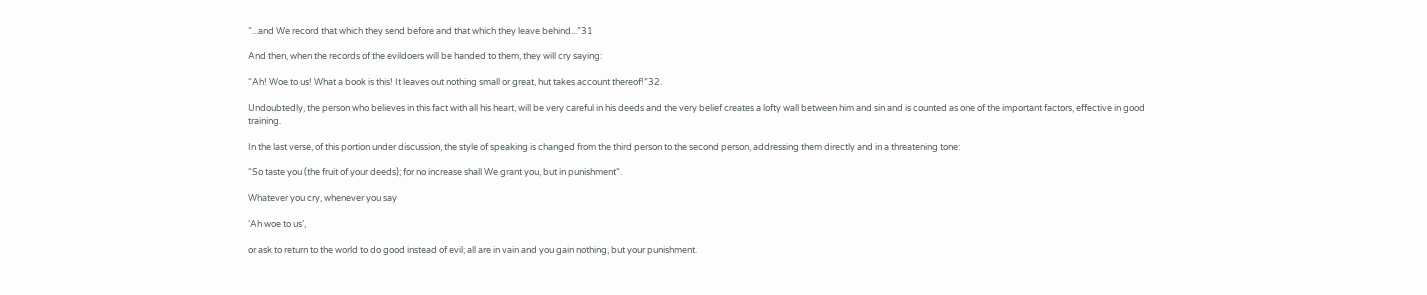“...and We record that which they send before and that which they leave behind...”31

And then, when the records of the evildoers will be handed to them, they will cry saying:

“Ah! Woe to us! What a book is this! It leaves out nothing small or great, hut takes account thereof!”32.

Undoubtedly, the person who believes in this fact with all his heart, will be very careful in his deeds and the very belief creates a lofty wall between him and sin and is counted as one of the important factors, effective in good training.

In the last verse, of this portion under discussion, the style of speaking is changed from the third person to the second person, addressing them directly and in a threatening tone:

“So taste you (the fruit of your deeds); for no increase shall We grant you, but in punishment”.

Whatever you cry, whenever you say

‘Ah woe to us’,

or ask to return to the world to do good instead of evil; all are in vain and you gain nothing, but your punishment.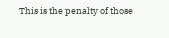This is the penalty of those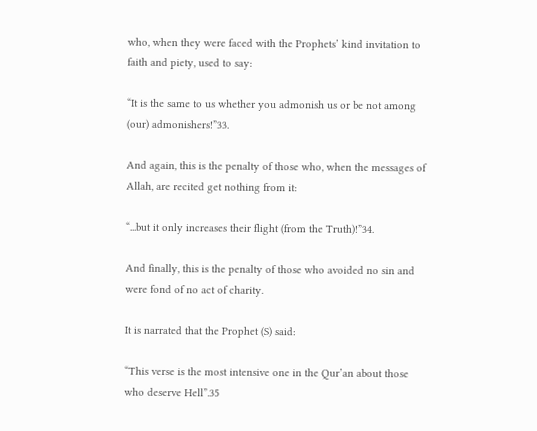who, when they were faced with the Prophets’ kind invitation to faith and piety, used to say:

“It is the same to us whether you admonish us or be not among (our) admonishers!”33.

And again, this is the penalty of those who, when the messages of Allah, are recited get nothing from it:

“...but it only increases their flight (from the Truth)!”34.

And finally, this is the penalty of those who avoided no sin and were fond of no act of charity.

It is narrated that the Prophet (S) said:

“This verse is the most intensive one in the Qur’an about those who deserve Hell”.35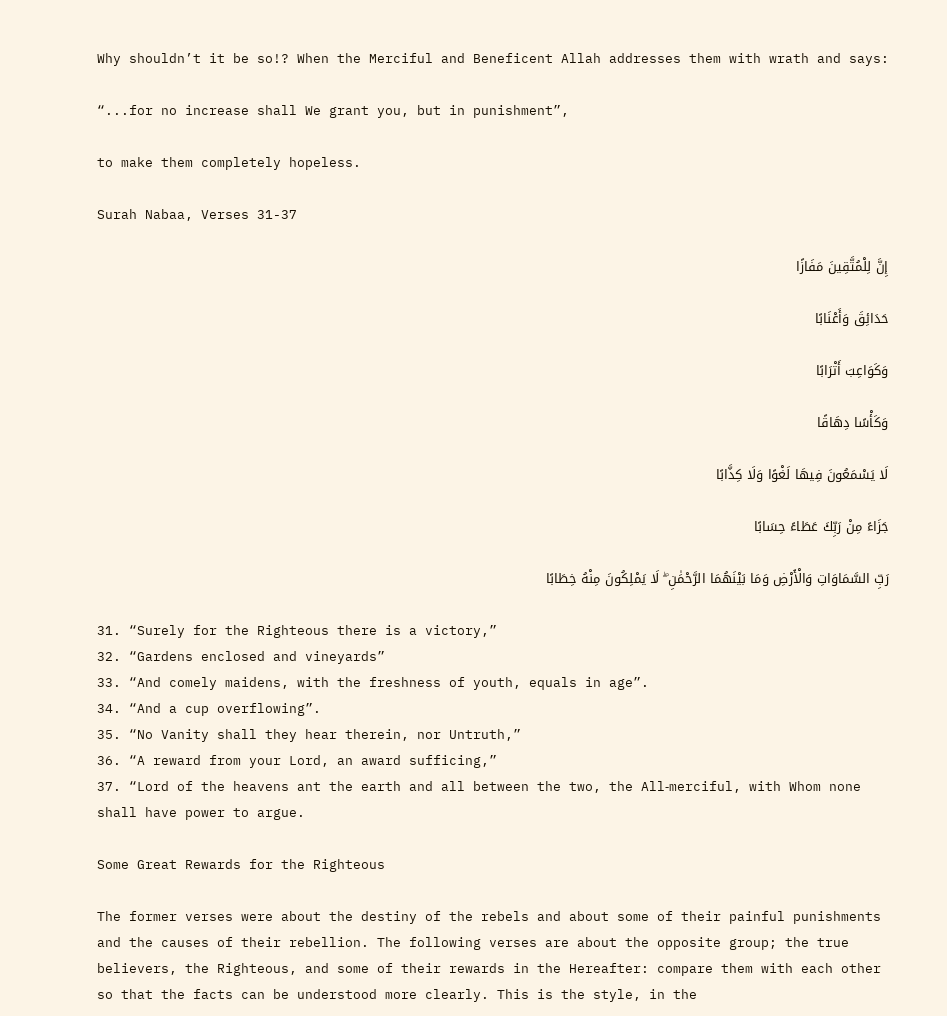Why shouldn’t it be so!? When the Merciful and Beneficent Allah addresses them with wrath and says:

“...for no increase shall We grant you, but in punishment”,

to make them completely hopeless.

Surah Nabaa, Verses 31-37

إِنَّ لِلْمُتَّقِينَ مَفَازًا

حَدَائِقَ وَأَعْنَابًا

وَكَوَاعِبَ أَتْرَابًا

وَكَأْسًا دِهَاقًا

لَا يَسْمَعُونَ فِيهَا لَغْوًا وَلَا كِذَّابًا

جَزَاءً مِنْ رَبِّكَ عَطَاءً حِسَابًا

رَبِّ السَّمَاوَاتِ وَالْأَرْضِ وَمَا بَيْنَهُمَا الرَّحْمَٰنِ ۖ لَا يَمْلِكُونَ مِنْهُ خِطَابًا

31. “Surely for the Righteous there is a victory,”
32. “Gardens enclosed and vineyards”
33. “And comely maidens, with the freshness of youth, equals in age”.
34. “And a cup overflowing”.
35. “No Vanity shall they hear therein, nor Untruth,”
36. “A reward from your Lord, an award sufficing,”
37. “Lord of the heavens ant the earth and all between the two, the All‑merciful, with Whom none shall have power to argue.

Some Great Rewards for the Righteous

The former verses were about the destiny of the rebels and about some of their painful punishments and the causes of their rebellion. The following verses are about the opposite group; the true believers, the Righteous, and some of their rewards in the Hereafter: compare them with each other so that the facts can be understood more clearly. This is the style, in the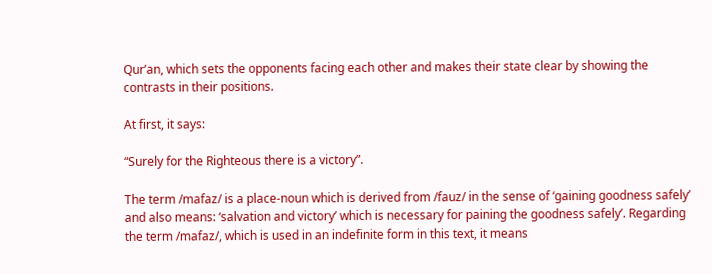Qur’an, which sets the opponents facing each other and makes their state clear by showing the contrasts in their positions.

At first, it says:

“Surely for the Righteous there is a victory”.

The term /mafaz/ is a place‑noun which is derived from /fauz/ in the sense of ‘gaining goodness safely’ and also means: ‘salvation and victory’ which is necessary for paining the goodness safely’. Regarding the term /mafaz/, which is used in an indefinite form in this text, it means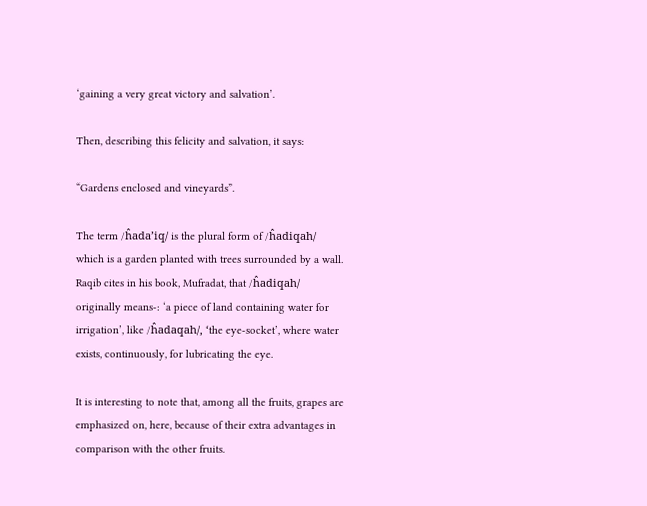‘gaining a very great victory and salvation’.

Then, describing this felicity and salvation, it says:

“Gardens enclosed and vineyards”.

The term /ĥada’iq/ is the plural form of /ĥadiqah/ which is a garden planted with trees surrounded by a wall. Raqib cites in his book, Mufradat, that /ĥadiqah/ originally means‑: ‘a piece of land containing water for irrigation’, like /ĥadaqah/, ‘the eye‑socket’, where water exists, continuously, for lubricating the eye.

It is interesting to note that, among all the fruits, grapes are emphasized on, here, because of their extra advantages in comparison with the other fruits.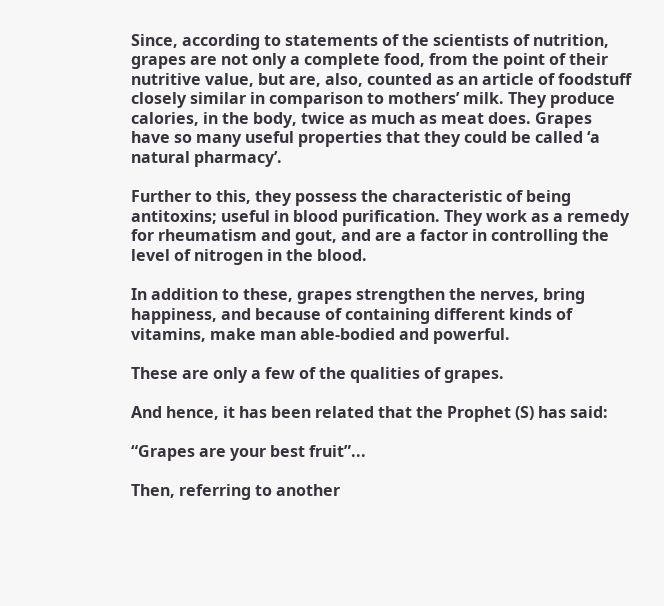Since, according to statements of the scientists of nutrition, grapes are not only a complete food, from the point of their nutritive value, but are, also, counted as an article of foodstuff closely similar in comparison to mothers’ milk. They produce calories, in the body, twice as much as meat does. Grapes have so many useful properties that they could be called ‘a natural pharmacy’.

Further to this, they possess the characteristic of being antitoxins; useful in blood purification. They work as a remedy for rheumatism and gout, and are a factor in controlling the level of nitrogen in the blood.

In addition to these, grapes strengthen the nerves, bring happiness, and because of containing different kinds of vitamins, make man able‑bodied and powerful.

These are only a few of the qualities of grapes.

And hence, it has been related that the Prophet (S) has said:

“Grapes are your best fruit”...

Then, referring to another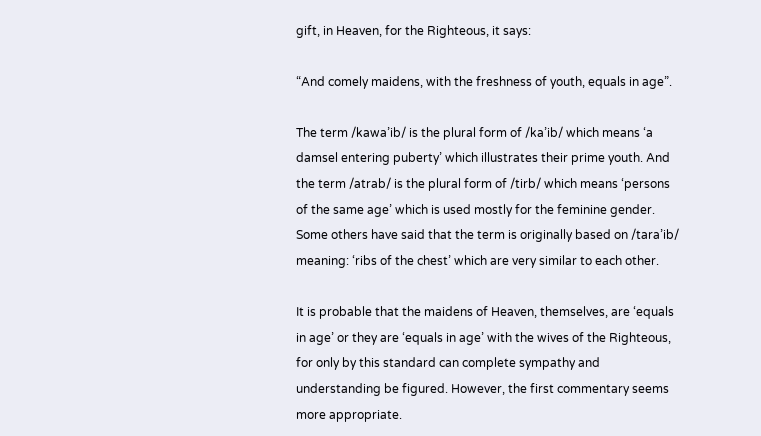gift, in Heaven, for the Righteous, it says:

“And comely maidens, with the freshness of youth, equals in age”.

The term /kawa’ib/ is the plural form of /ka’ib/ which means ‘a damsel entering puberty’ which illustrates their prime youth. And the term /atrab/ is the plural form of /tirb/ which means ‘persons of the same age’ which is used mostly for the feminine gender. Some others have said that the term is originally based on /tara’ib/ meaning: ‘ribs of the chest’ which are very similar to each other.

It is probable that the maidens of Heaven, themselves, are ‘equals in age’ or they are ‘equals in age’ with the wives of the Righteous, for only by this standard can complete sympathy and understanding be figured. However, the first commentary seems more appropriate.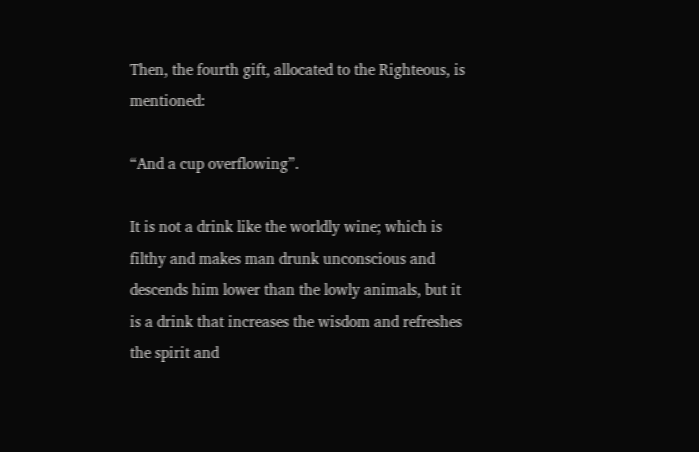Then, the fourth gift, allocated to the Righteous, is mentioned:

“And a cup overflowing”.

It is not a drink like the worldly wine; which is filthy and makes man drunk unconscious and descends him lower than the lowly animals, but it is a drink that increases the wisdom and refreshes the spirit and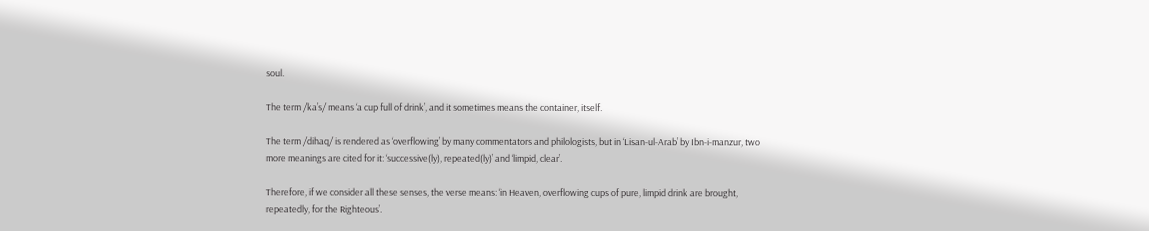soul.

The term /ka’s/ means ‘a cup full of drink’, and it sometimes means the container, itself.

The term /dihaq/ is rendered as ‘overflowing’ by many commentators and philologists, but in ‘Lisan‑ul‑Arab’ by Ibn‑i‑manzur, two more meanings are cited for it: ‘successive(ly), repeated(ly)’ and ‘limpid, clear’.

Therefore, if we consider all these senses, the verse means: ‘in Heaven, overflowing cups of pure, limpid drink are brought, repeatedly, for the Righteous’.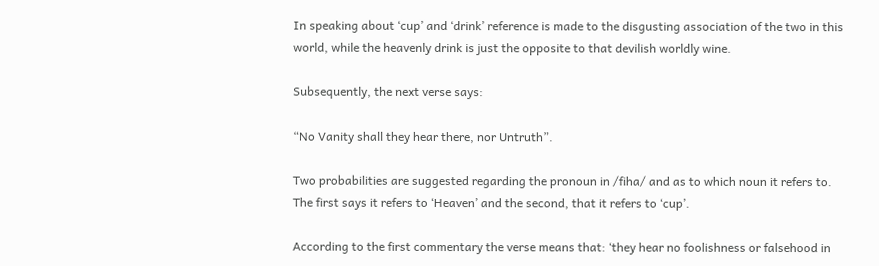In speaking about ‘cup’ and ‘drink’ reference is made to the disgusting association of the two in this world, while the heavenly drink is just the opposite to that devilish worldly wine.

Subsequently, the next verse says:

“No Vanity shall they hear there, nor Untruth”.

Two probabilities are suggested regarding the pronoun in /fiha/ and as to which noun it refers to. The first says it refers to ‘Heaven’ and the second, that it refers to ‘cup’.

According to the first commentary the verse means that: ‘they hear no foolishness or falsehood in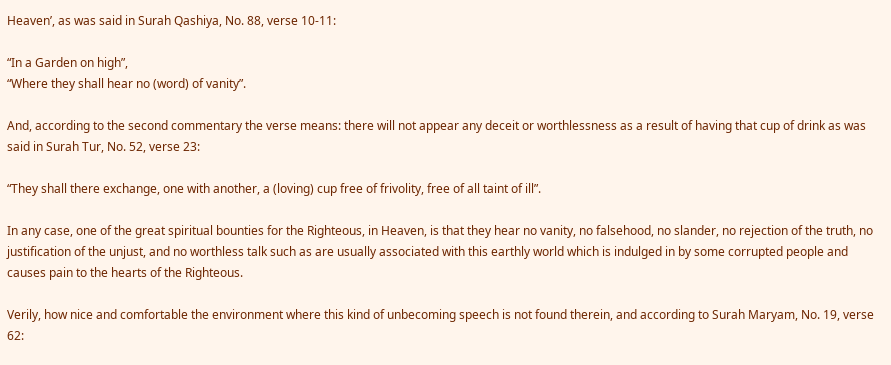Heaven’, as was said in Surah Qashiya, No. 88, verse 10‑11:

“In a Garden on high”,
“Where they shall hear no (word) of vanity”.

And, according to the second commentary the verse means: there will not appear any deceit or worthlessness as a result of having that cup of drink as was said in Surah Tur, No. 52, verse 23:

“They shall there exchange, one with another, a (loving) cup free of frivolity, free of all taint of ill”.

In any case, one of the great spiritual bounties for the Righteous, in Heaven, is that they hear no vanity, no falsehood, no slander, no rejection of the truth, no justification of the unjust, and no worthless talk such as are usually associated with this earthly world which is indulged in by some corrupted people and causes pain to the hearts of the Righteous.

Verily, how nice and comfortable the environment where this kind of unbecoming speech is not found therein, and according to Surah Maryam, No. 19, verse 62: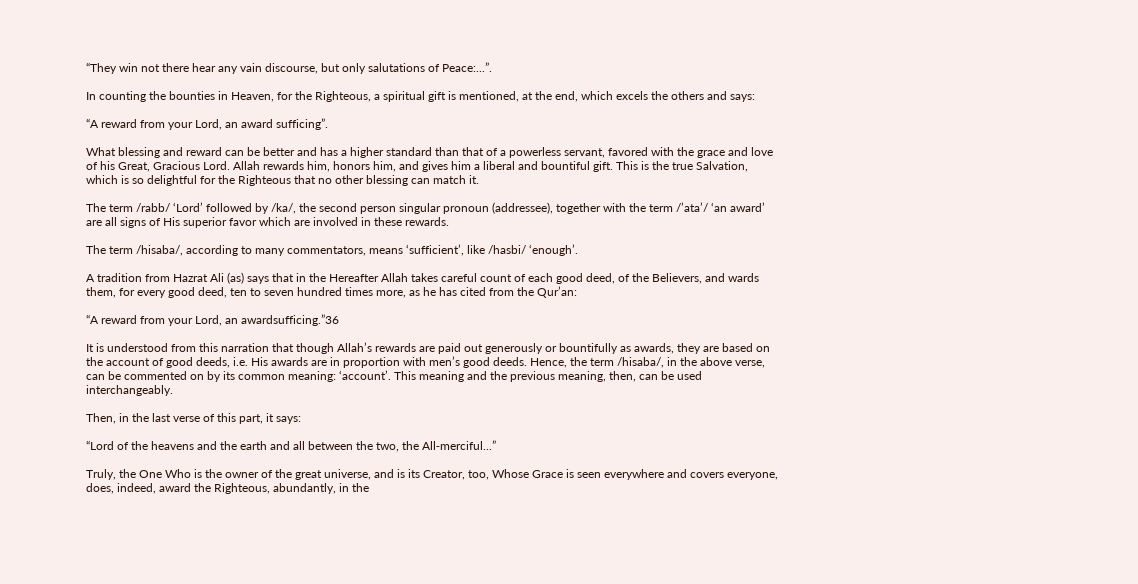“They win not there hear any vain discourse, but only salutations of Peace:...”.

In counting the bounties in Heaven, for the Righteous, a spiritual gift is mentioned, at the end, which excels the others and says:

“A reward from your Lord, an award sufficing”.

What blessing and reward can be better and has a higher standard than that of a powerless servant, favored with the grace and love of his Great, Gracious Lord. Allah rewards him, honors him, and gives him a liberal and bountiful gift. This is the true Salvation, which is so delightful for the Righteous that no other blessing can match it.

The term /rabb/ ‘Lord’ followed by /ka/, the second person singular pronoun (addressee), together with the term /’ata’/ ‘an award’ are all signs of His superior favor which are involved in these rewards.

The term /hisaba/, according to many commentators, means ‘sufficient’, like /hasbi/ ‘enough’.

A tradition from Hazrat Ali (as) says that in the Hereafter Allah takes careful count of each good deed, of the Believers, and wards them, for every good deed, ten to seven hundred times more, as he has cited from the Qur’an:

“A reward from your Lord, an awardsufficing.”36

It is understood from this narration that though Allah’s rewards are paid out generously or bountifully as awards, they are based on the account of good deeds, i.e. His awards are in proportion with men’s good deeds. Hence, the term /hisaba/, in the above verse, can be commented on by its common meaning: ‘account’. This meaning and the previous meaning, then, can be used interchangeably.

Then, in the last verse of this part, it says:

“Lord of the heavens and the earth and all between the two, the All‑merciful...”

Truly, the One Who is the owner of the great universe, and is its Creator, too, Whose Grace is seen everywhere and covers everyone, does, indeed, award the Righteous, abundantly, in the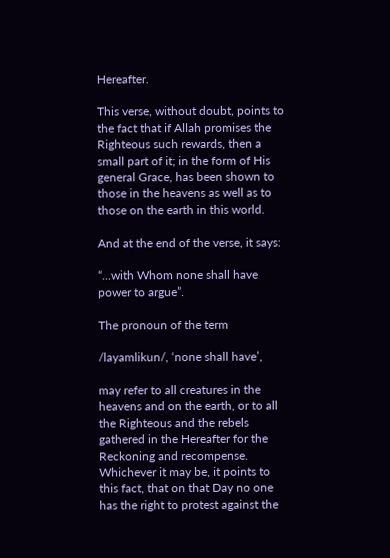Hereafter.

This verse, without doubt, points to the fact that if Allah promises the Righteous such rewards, then a small part of it; in the form of His general Grace, has been shown to those in the heavens as well as to those on the earth in this world.

And at the end of the verse, it says:

“...with Whom none shall have power to argue”.

The pronoun of the term

/layamlikun/, ‘none shall have’,

may refer to all creatures in the heavens and on the earth, or to all the Righteous and the rebels gathered in the Hereafter for the Reckoning and recompense. Whichever it may be, it points to this fact, that on that Day no one has the right to protest against the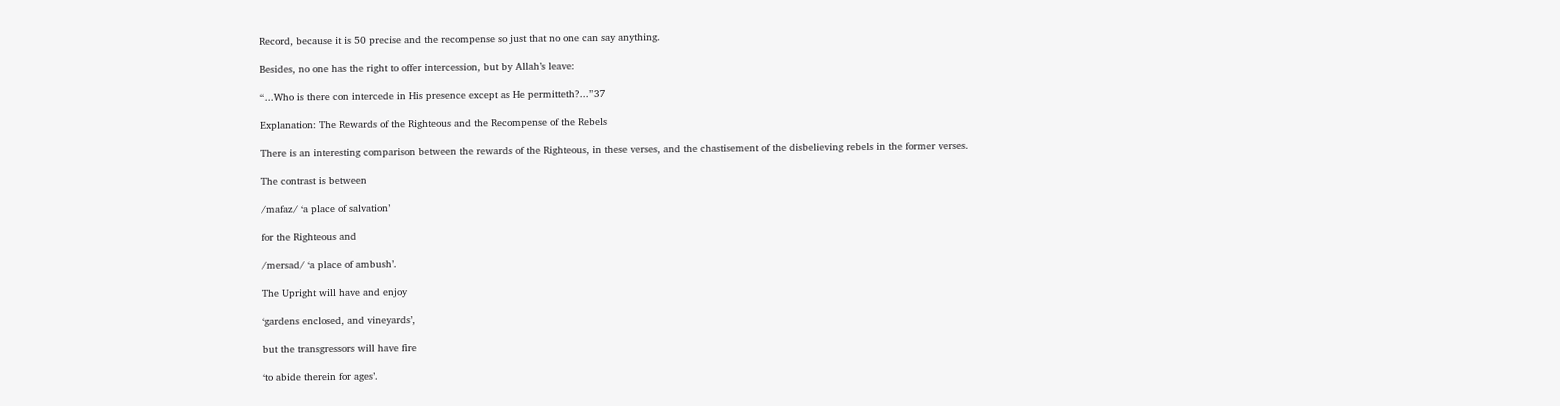Record, because it is 50 precise and the recompense so just that no one can say anything.

Besides, no one has the right to offer intercession, but by Allah’s leave:

“...Who is there con intercede in His presence except as He permitteth?...”37

Explanation: The Rewards of the Righteous and the Recompense of the Rebels

There is an interesting comparison between the rewards of the Righteous, in these verses, and the chastisement of the disbelieving rebels in the former verses.

The contrast is between

/mafaz/ ‘a place of salvation’

for the Righteous and

/mersad/ ‘a place of ambush’.

The Upright will have and enjoy

‘gardens enclosed, and vineyards’,

but the transgressors will have fire

‘to abide therein for ages’.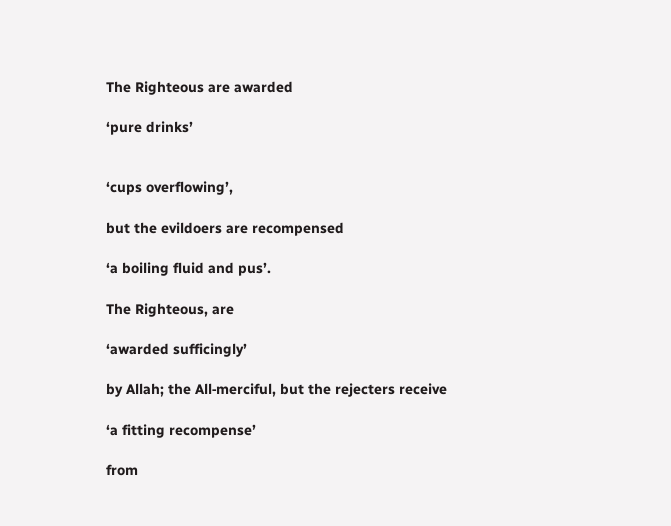The Righteous are awarded

‘pure drinks’


‘cups overflowing’,

but the evildoers are recompensed

‘a boiling fluid and pus’.

The Righteous, are

‘awarded sufficingly’

by Allah; the All‑merciful, but the rejecters receive

‘a fitting recompense’

from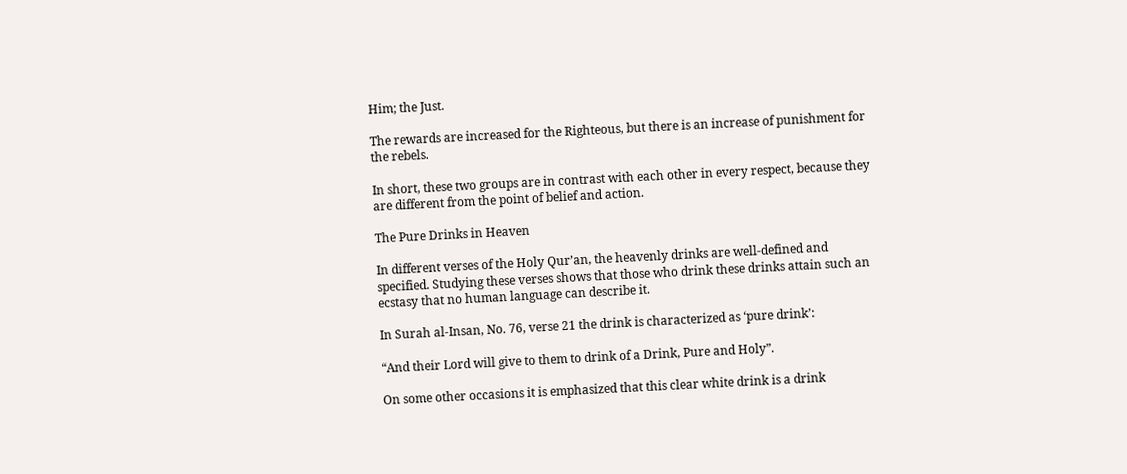Him; the Just.

The rewards are increased for the Righteous, but there is an increase of punishment for the rebels.

In short, these two groups are in contrast with each other in every respect, because they are different from the point of belief and action.

The Pure Drinks in Heaven

In different verses of the Holy Qur’an, the heavenly drinks are well‑defined and specified. Studying these verses shows that those who drink these drinks attain such an ecstasy that no human language can describe it.

In Surah al-Insan, No. 76, verse 21 the drink is characterized as ‘pure drink’:

“And their Lord will give to them to drink of a Drink, Pure and Holy”.

On some other occasions it is emphasized that this clear white drink is a drink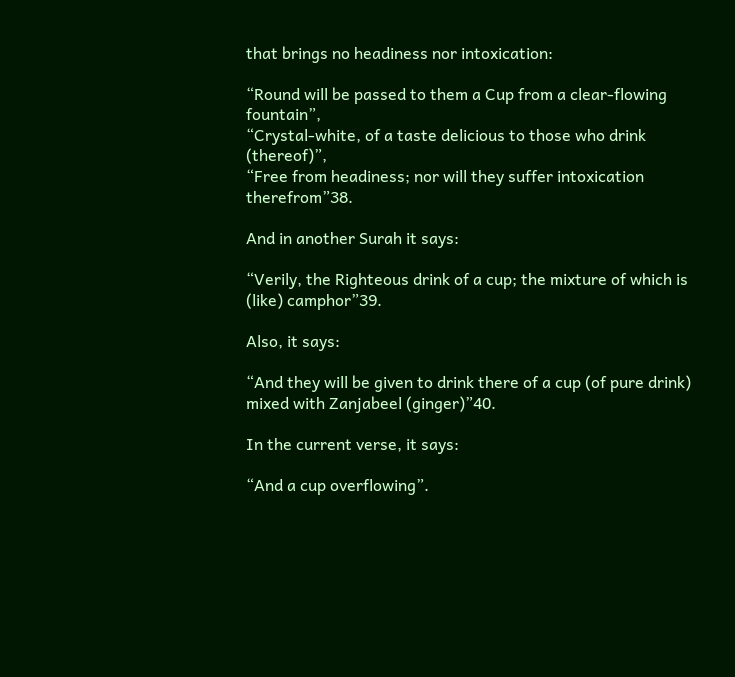that brings no headiness nor intoxication:

“Round will be passed to them a Cup from a clear‑flowing fountain”,
“Crystal‑white, of a taste delicious to those who drink (thereof)”,
“Free from headiness; nor will they suffer intoxication therefrom”38.

And in another Surah it says:

“Verily, the Righteous drink of a cup; the mixture of which is (like) camphor”39.

Also, it says:

“And they will be given to drink there of a cup (of pure drink) mixed with Zanjabeel (ginger)”40.

In the current verse, it says:

“And a cup overflowing”.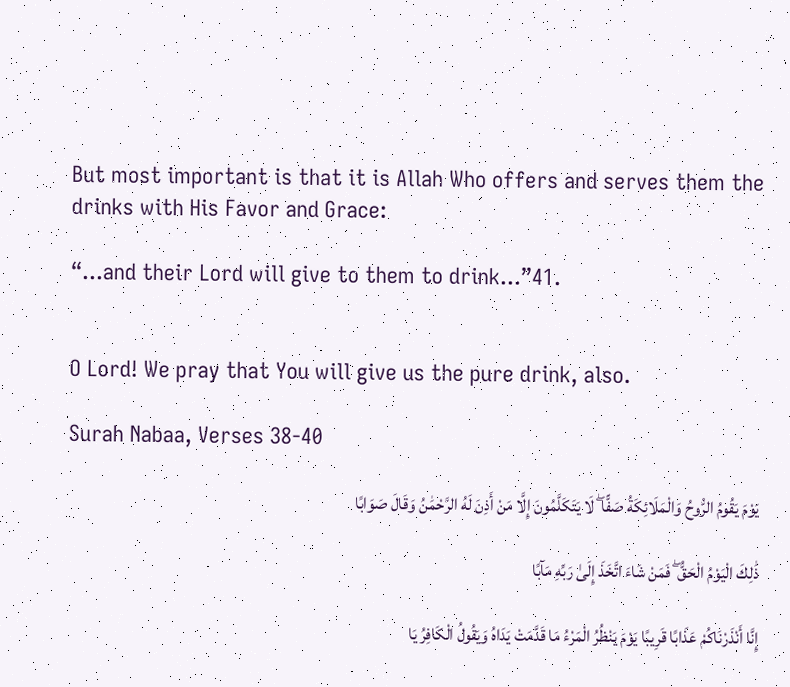But most important is that it is Allah Who offers and serves them the drinks with His Favor and Grace:

“...and their Lord will give to them to drink...”41.


O Lord! We pray that You will give us the pure drink, also.

Surah Nabaa, Verses 38-40

يَوْمَ يَقُومُ الرُّوحُ وَالْمَلَائِكَةُ صَفًّا ۖ لَا يَتَكَلَّمُونَ إِلَّا مَنْ أَذِنَ لَهُ الرَّحْمَٰنُ وَقَالَ صَوَابًا

ذَٰلِكَ الْيَوْمُ الْحَقُّ ۖ فَمَنْ شَاءَ اتَّخَذَ إِلَىٰ رَبِّهِ مَآبًا

إِنَّا أَنْذَرْنَاكُمْ عَذَابًا قَرِيبًا يَوْمَ يَنْظُرُ الْمَرْءُ مَا قَدَّمَتْ يَدَاهُ وَيَقُولُ الْكَافِرُ يَا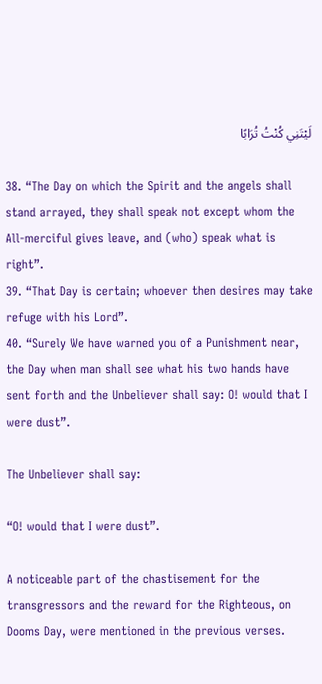لَيْتَنِي كُنْتُ تُرَابًا

38. “The Day on which the Spirit and the angels shall stand arrayed, they shall speak not except whom the All‑merciful gives leave, and (who) speak what is right”.
39. “That Day is certain; whoever then desires may take refuge with his Lord”.
40. “Surely We have warned you of a Punishment near, the Day when man shall see what his two hands have sent forth and the Unbeliever shall say: O! would that I were dust”.

The Unbeliever shall say:

“O! would that I were dust”.

A noticeable part of the chastisement for the transgressors and the reward for the Righteous, on Dooms Day, were mentioned in the previous verses.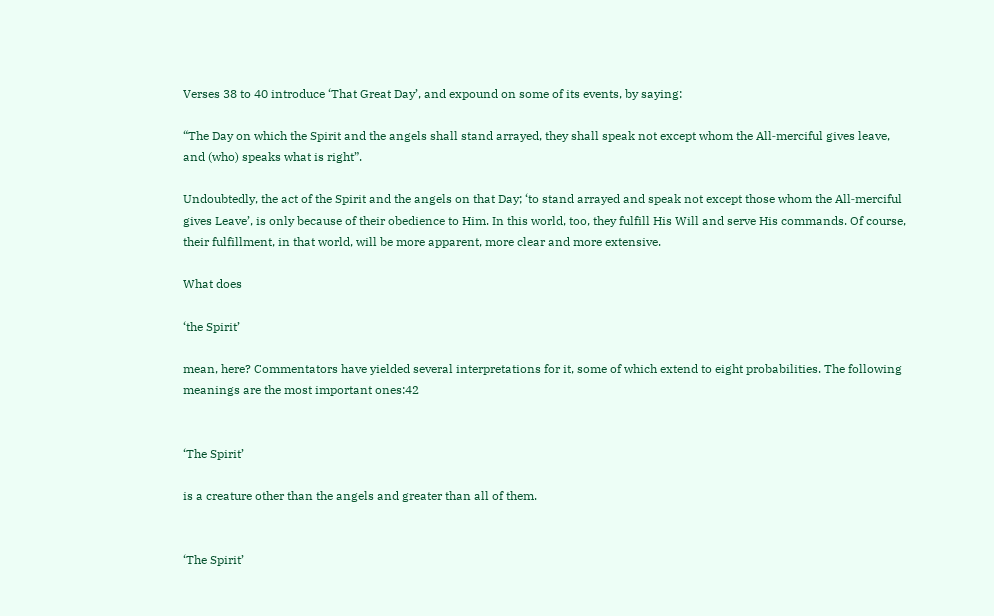Verses 38 to 40 introduce ‘That Great Day’, and expound on some of its events, by saying:

“The Day on which the Spirit and the angels shall stand arrayed, they shall speak not except whom the All‑merciful gives leave, and (who) speaks what is right”.

Undoubtedly, the act of the Spirit and the angels on that Day; ‘to stand arrayed and speak not except those whom the All‑merciful gives Leave’, is only because of their obedience to Him. In this world, too, they fulfill His Will and serve His commands. Of course, their fulfillment, in that world, will be more apparent, more clear and more extensive.

What does

‘the Spirit’

mean, here? Commentators have yielded several interpretations for it, some of which extend to eight probabilities. The following meanings are the most important ones:42


‘The Spirit’

is a creature other than the angels and greater than all of them.


‘The Spirit’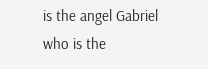is the angel Gabriel who is the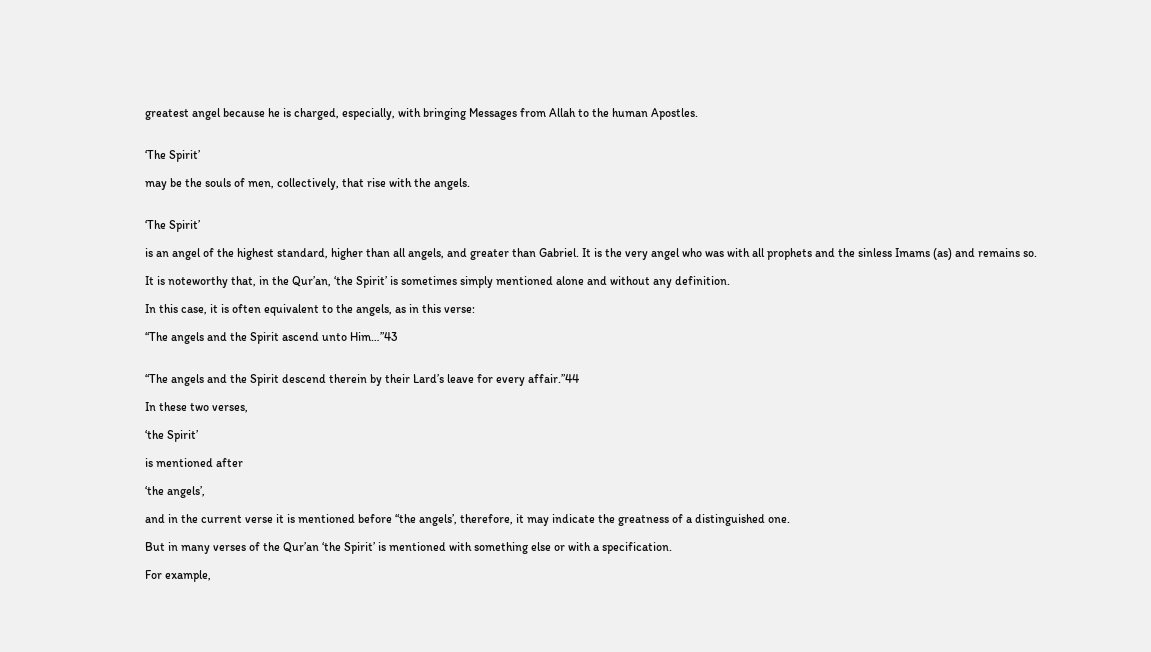greatest angel because he is charged, especially, with bringing Messages from Allah to the human Apostles.


‘The Spirit’

may be the souls of men, collectively, that rise with the angels.


‘The Spirit’

is an angel of the highest standard, higher than all angels, and greater than Gabriel. It is the very angel who was with all prophets and the sinless Imams (as) and remains so.

It is noteworthy that, in the Qur’an, ‘the Spirit’ is sometimes simply mentioned alone and without any definition.

In this case, it is often equivalent to the angels, as in this verse:

“The angels and the Spirit ascend unto Him…”43


“The angels and the Spirit descend therein by their Lard’s leave for every affair.”44

In these two verses,

‘the Spirit’

is mentioned after

‘the angels’,

and in the current verse it is mentioned before “the angels’, therefore, it may indicate the greatness of a distinguished one.

But in many verses of the Qur’an ‘the Spirit’ is mentioned with something else or with a specification.

For example,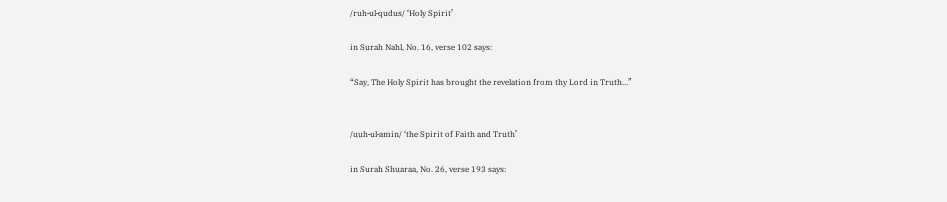/ruh‑ul‑qudus/ ‘Holy Spirit’

in Surah Nahl, No. 16, verse 102 says:

“Say, The Holy Spirit has brought the revelation from thy Lord in Truth...”


/uuh‑ul‑amin/ ‘the Spirit of Faith and Truth’

in Surah Shuaraa, No. 26, verse 193 says: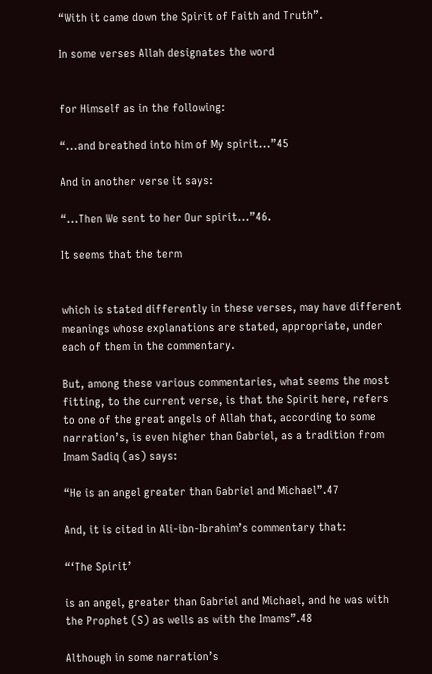“With it came down the Spirit of Faith and Truth”.

In some verses Allah designates the word


for Himself as in the following:

“...and breathed into him of My spirit...”45

And in another verse it says:

“...Then We sent to her Our spirit...”46.

It seems that the term


which is stated differently in these verses, may have different meanings whose explanations are stated, appropriate, under each of them in the commentary.

But, among these various commentaries, what seems the most fitting, to the current verse, is that the Spirit here, refers to one of the great angels of Allah that, according to some narration’s, is even higher than Gabriel, as a tradition from Imam Sadiq (as) says:

“He is an angel greater than Gabriel and Michael”.47

And, it is cited in Ali‑ibn‑Ibrahim’s commentary that:

“‘The Spirit’

is an angel, greater than Gabriel and Michael, and he was with the Prophet (S) as wells as with the Imams”.48

Although in some narration’s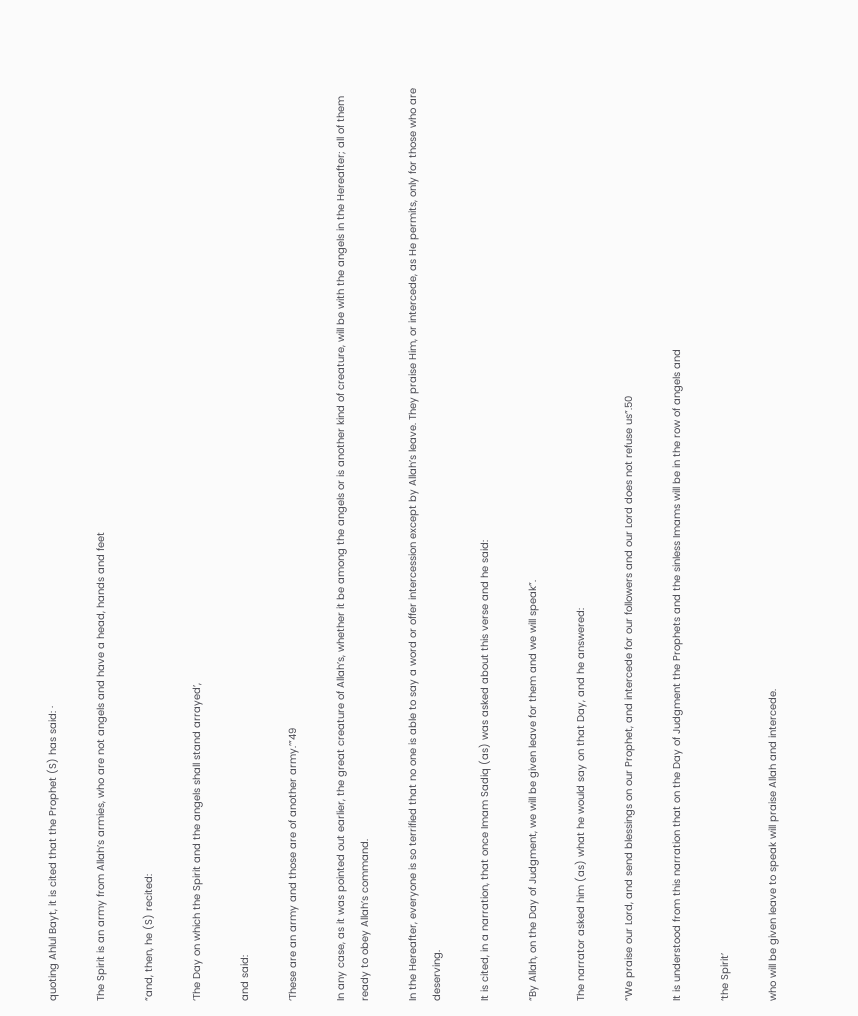quoting Ahlul Bayt, it is cited that the Prophet (S) has said: ·

The Spirit is an army from Allah’s armies, who are not angels and have a head, hands and feet

“and, then, he (S) recited:

‘The Day on which the Spirit and the angels shall stand arrayed’,

and said:

‘These are an army and those are of another army.’”49

In any case, as it was pointed out earlier, the great creature of Allah’s, whether it be among the angels or is another kind of creature, will be with the angels in the Hereafter; all of them ready to obey Allah’s command.

In the Hereafter, everyone is so terrified that no one is able to say a word or offer intercession except by Allah’s leave. They praise Him, or intercede, as He permits, only for those who are deserving.

It is cited, in a narration, that once Imam Sadiq (as) was asked about this verse and he said:

“By Allah, on the Day of Judgment, we will be given leave for them and we will speak”.

The narrator asked him (as) what he would say on that Day, and he answered:

“We praise our Lord, and send blessings on our Prophet, and intercede for our followers and our Lord does not refuse us”.50

It is understood from this narration that on the Day of Judgment the Prophets and the sinless Imams will be in the row of angels and

‘the Spirit’

who will be given leave to speak will praise Allah and intercede.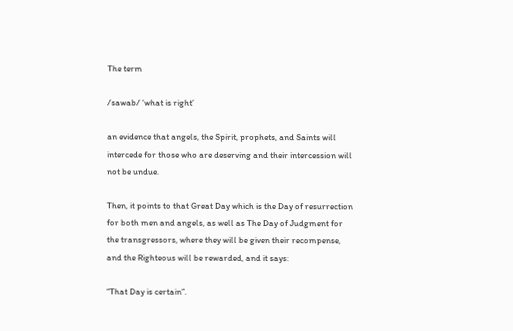The term

/sawab/ ‘what is right’

an evidence that angels, the Spirit, prophets, and Saints will intercede for those who are deserving and their intercession will not be undue.

Then, it points to that Great Day which is the Day of resurrection for both men and angels, as well as The Day of Judgment for the transgressors, where they will be given their recompense, and the Righteous will be rewarded, and it says:

“That Day is certain”.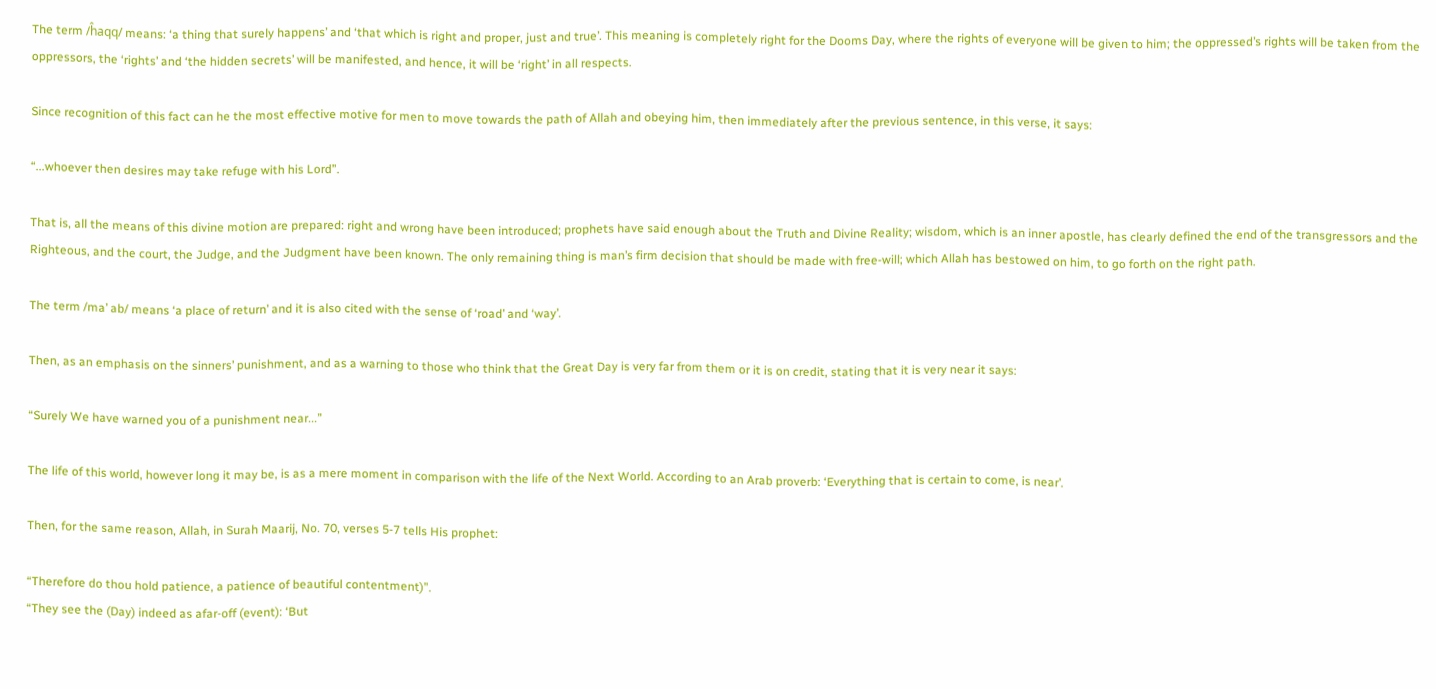The term /ĥaqq/ means: ‘a thing that surely happens’ and ‘that which is right and proper, just and true’. This meaning is completely right for the Dooms Day, where the rights of everyone will be given to him; the oppressed’s rights will be taken from the oppressors, the ‘rights’ and ‘the hidden secrets’ will be manifested, and hence, it will be ‘right’ in all respects.

Since recognition of this fact can he the most effective motive for men to move towards the path of Allah and obeying him, then immediately after the previous sentence, in this verse, it says:

“...whoever then desires may take refuge with his Lord”.

That is, all the means of this divine motion are prepared: right and wrong have been introduced; prophets have said enough about the Truth and Divine Reality; wisdom, which is an inner apostle, has clearly defined the end of the transgressors and the Righteous, and the court, the Judge, and the Judgment have been known. The only remaining thing is man’s firm decision that should be made with free‑will; which Allah has bestowed on him, to go forth on the right path.

The term /ma’ ab/ means ‘a place of return’ and it is also cited with the sense of ‘road’ and ‘way’.

Then, as an emphasis on the sinners’ punishment, and as a warning to those who think that the Great Day is very far from them or it is on credit, stating that it is very near it says:

“Surely We have warned you of a punishment near...”

The life of this world, however long it may be, is as a mere moment in comparison with the life of the Next World. According to an Arab proverb: ‘Everything that is certain to come, is near’.

Then, for the same reason, Allah, in Surah Maarij, No. 70, verses 5‑7 tells His prophet:

“Therefore do thou hold patience, a patience of beautiful contentment)”.
“They see the (Day) indeed as afar‑off (event): ‘But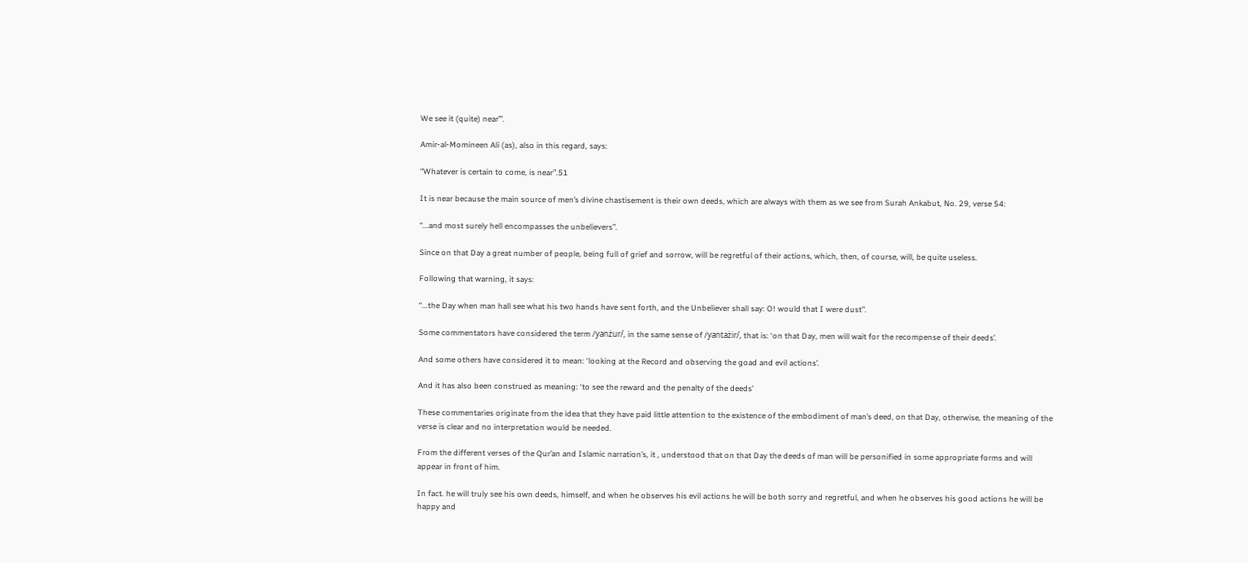We see it (quite) near’”.

Amir‑al‑Momineen Ali (as), also in this regard, says:

“Whatever is certain to come, is near”.51

It is near because the main source of men’s divine chastisement is their own deeds, which are always with them as we see from Surah Ankabut, No. 29, verse 54:

“...and most surely hell encompasses the unbelievers”.

Since on that Day a great number of people, being full of grief and sorrow, will be regretful of their actions, which, then, of course, will, be quite useless.

Following that warning, it says:

“...the Day when man hall see what his two hands have sent forth, and the Unbeliever shall say: O! would that I were dust”.

Some commentators have considered the term /yanżur/, in the same sense of /yantażir/, that is: ‘on that Day, men will wait for the recompense of their deeds’.

And some others have considered it to mean: ‘looking at the Record and observing the goad and evil actions’.

And it has also been construed as meaning: ‘to see the reward and the penalty of the deeds’

These commentaries originate from the idea that they have paid little attention to the existence of the embodiment of man’s deed, on that Day, otherwise, the meaning of the verse is clear and no interpretation would be needed.

From the different verses of the Qur’an and Islamic narration’s, it , understood that on that Day the deeds of man will be personified in some appropriate forms and will appear in front of him.

In fact. he will truly see his own deeds, himself, and when he observes his evil actions he will be both sorry and regretful, and when he observes his good actions he will be happy and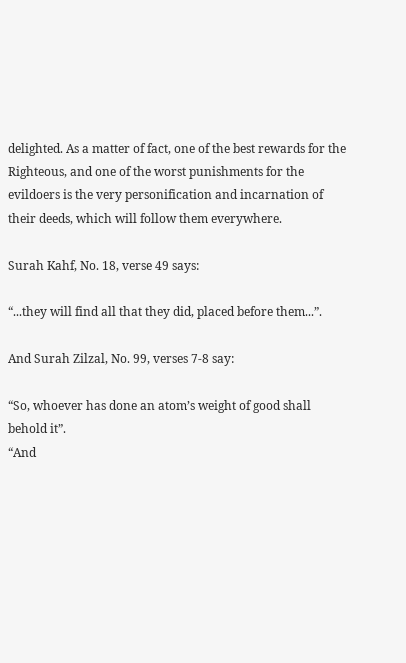delighted. As a matter of fact, one of the best rewards for the Righteous, and one of the worst punishments for the evildoers is the very personification and incarnation of their deeds, which will follow them everywhere.

Surah Kahf, No. 18, verse 49 says:

“...they will find all that they did, placed before them...”.

And Surah Zilzal, No. 99, verses 7‑8 say:

“So, whoever has done an atom’s weight of good shall behold it”.
“And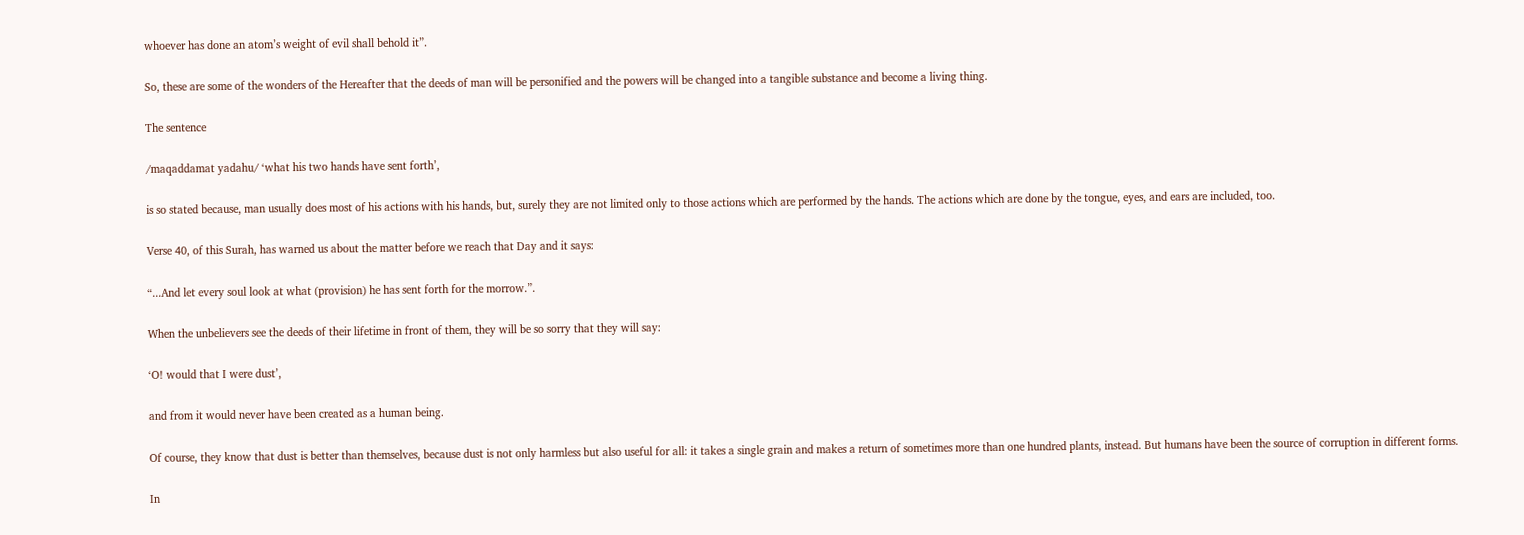whoever has done an atom’s weight of evil shall behold it”.

So, these are some of the wonders of the Hereafter that the deeds of man will be personified and the powers will be changed into a tangible substance and become a living thing.

The sentence

/maqaddamat yadahu/ ‘what his two hands have sent forth’,

is so stated because, man usually does most of his actions with his hands, but, surely they are not limited only to those actions which are performed by the hands. The actions which are done by the tongue, eyes, and ears are included, too.

Verse 40, of this Surah, has warned us about the matter before we reach that Day and it says:

“...And let every soul look at what (provision) he has sent forth for the morrow.”.

When the unbelievers see the deeds of their lifetime in front of them, they will be so sorry that they will say:

‘O! would that I were dust’,

and from it would never have been created as a human being.

Of course, they know that dust is better than themselves, because dust is not only harmless but also useful for all: it takes a single grain and makes a return of sometimes more than one hundred plants, instead. But humans have been the source of corruption in different forms.

In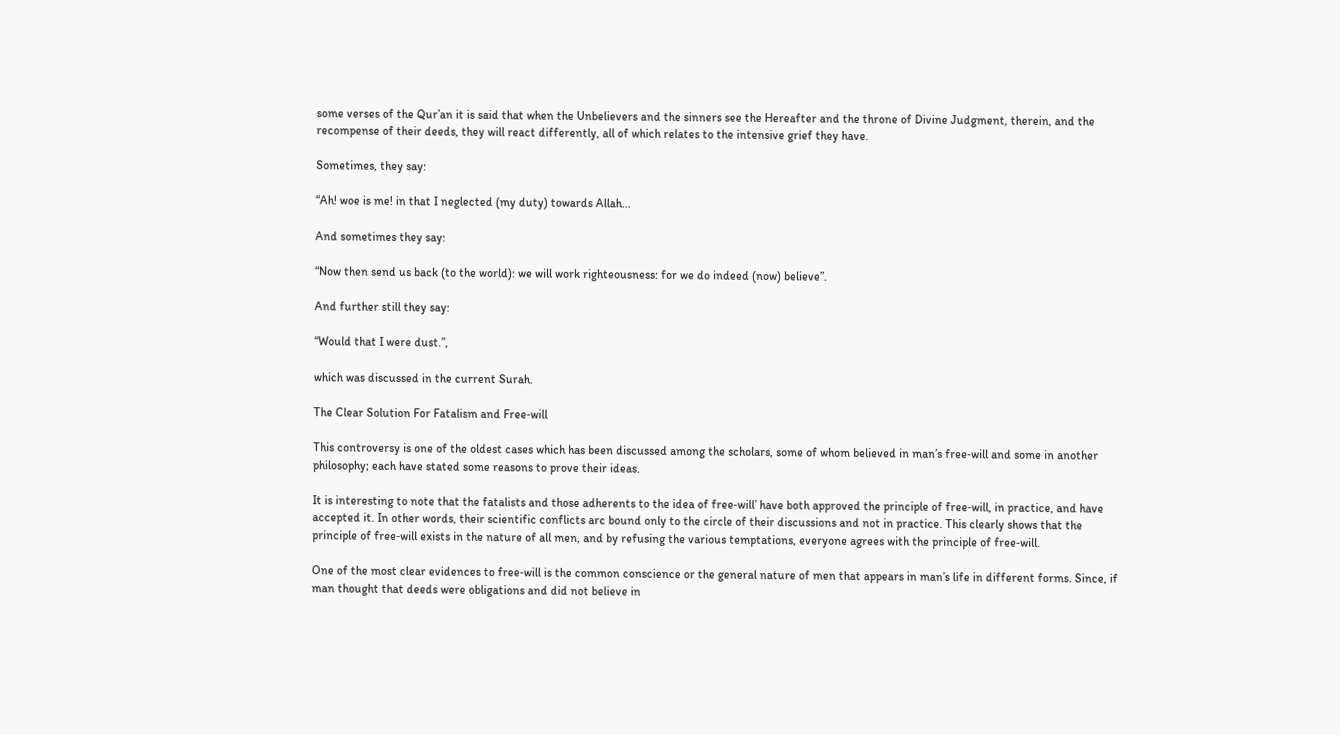some verses of the Qur’an it is said that when the Unbelievers and the sinners see the Hereafter and the throne of Divine Judgment, therein, and the recompense of their deeds, they will react differently, all of which relates to the intensive grief they have.

Sometimes, they say:

“Ah! woe is me! in that I neglected (my duty) towards Allah...

And sometimes they say:

“Now then send us back (to the world): we will work righteousness: for we do indeed (now) believe”.

And further still they say:

“Would that I were dust.”,

which was discussed in the current Surah.

The Clear Solution For Fatalism and Free‑will

This controversy is one of the oldest cases which has been discussed among the scholars, some of whom believed in man’s free‑will and some in another philosophy; each have stated some reasons to prove their ideas.

It is interesting to note that the fatalists and those adherents to the idea of free‑will’ have both approved the principle of free‑will, in practice, and have accepted it. In other words, their scientific conflicts arc bound only to the circle of their discussions and not in practice. This clearly shows that the principle of free‑will exists in the nature of all men, and by refusing the various temptations, everyone agrees with the principle of free‑will.

One of the most clear evidences to free‑will is the common conscience or the general nature of men that appears in man’s life in different forms. Since, if man thought that deeds were obligations and did not believe in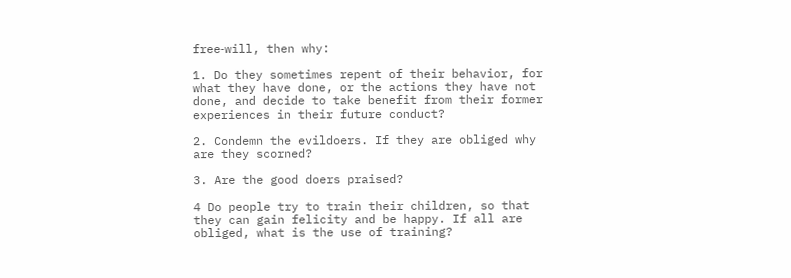free‑will, then why:

1. Do they sometimes repent of their behavior, for what they have done, or the actions they have not done, and decide to take benefit from their former experiences in their future conduct?

2. Condemn the evildoers. If they are obliged why are they scorned?

3. Are the good doers praised?

4 Do people try to train their children, so that they can gain felicity and be happy. If all are obliged, what is the use of training?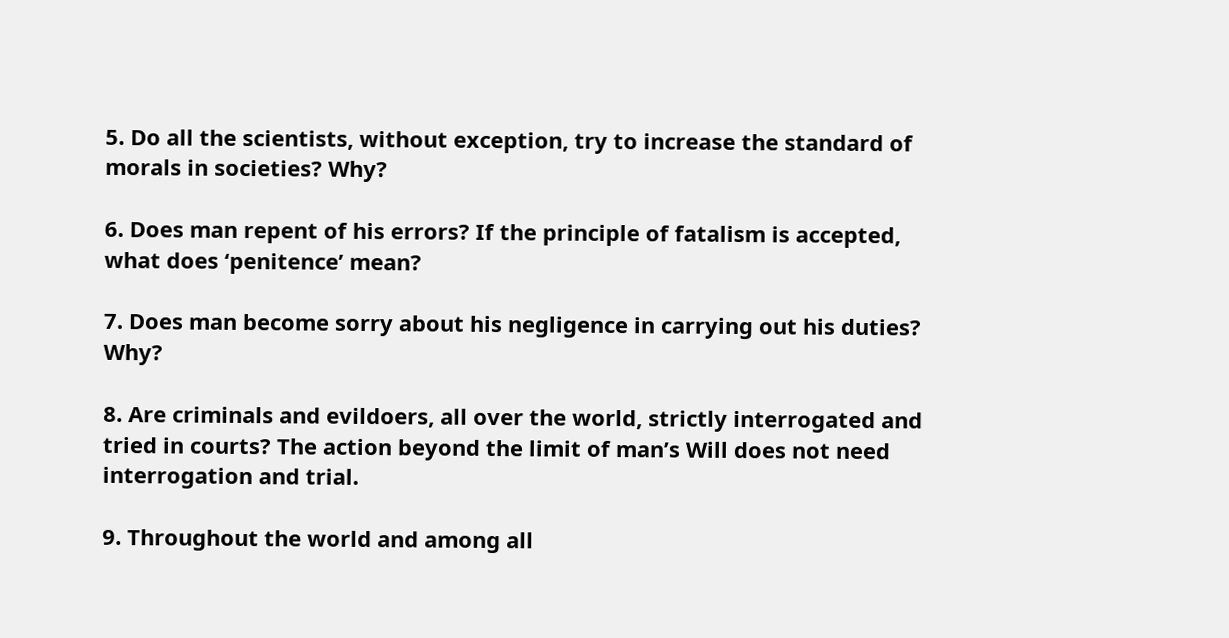5. Do all the scientists, without exception, try to increase the standard of morals in societies? Why?

6. Does man repent of his errors? If the principle of fatalism is accepted, what does ‘penitence’ mean?

7. Does man become sorry about his negligence in carrying out his duties? Why?

8. Are criminals and evildoers, all over the world, strictly interrogated and tried in courts? The action beyond the limit of man’s Will does not need interrogation and trial.

9. Throughout the world and among all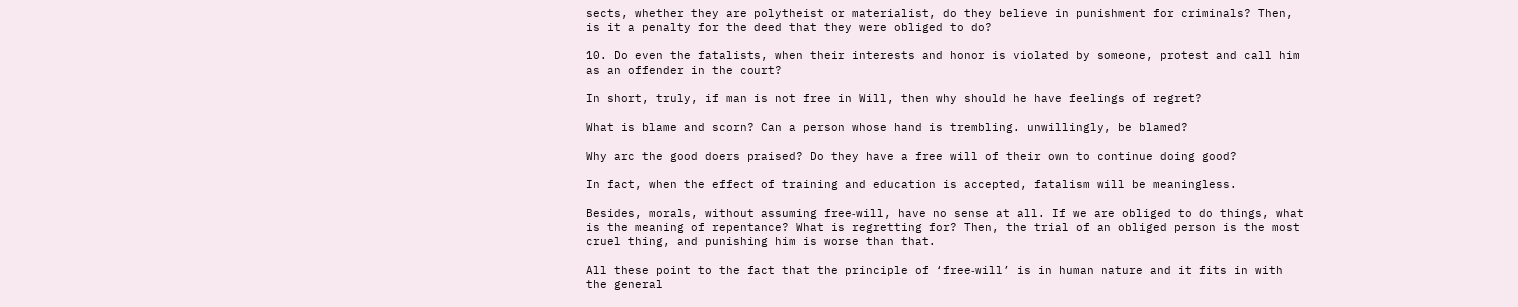sects, whether they are polytheist or materialist, do they believe in punishment for criminals? Then, is it a penalty for the deed that they were obliged to do?

10. Do even the fatalists, when their interests and honor is violated by someone, protest and call him as an offender in the court?

In short, truly, if man is not free in Will, then why should he have feelings of regret?

What is blame and scorn? Can a person whose hand is trembling. unwillingly, be blamed?

Why arc the good doers praised? Do they have a free will of their own to continue doing good?

In fact, when the effect of training and education is accepted, fatalism will be meaningless.

Besides, morals, without assuming free‑will, have no sense at all. If we are obliged to do things, what is the meaning of repentance? What is regretting for? Then, the trial of an obliged person is the most cruel thing, and punishing him is worse than that.

All these point to the fact that the principle of ‘free‑will’ is in human nature and it fits in with the general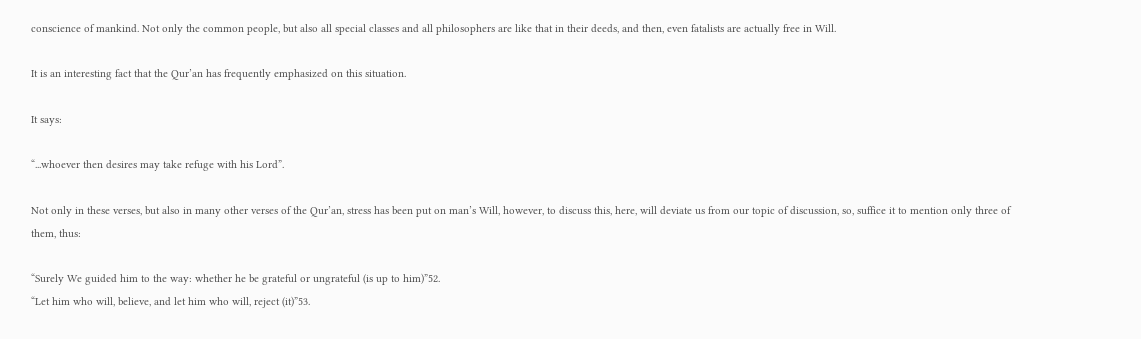conscience of mankind. Not only the common people, but also all special classes and all philosophers are like that in their deeds, and then, even fatalists are actually free in Will.

It is an interesting fact that the Qur’an has frequently emphasized on this situation.

It says:

“...whoever then desires may take refuge with his Lord”.

Not only in these verses, but also in many other verses of the Qur’an, stress has been put on man’s Will, however, to discuss this, here, will deviate us from our topic of discussion, so, suffice it to mention only three of them, thus:

“Surely We guided him to the way: whether he be grateful or ungrateful (is up to him)”52.
“Let him who will, believe, and let him who will, reject (it)”53.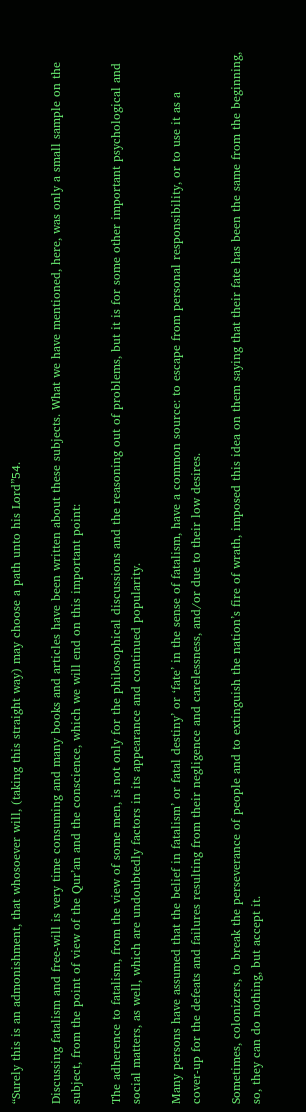“Surely this is an admonishment, that whosoever will, (taking this straight way) may choose a path unto his Lord”54.

Discussing fatalism and free‑will is very time consuming and many books and articles have been written about these subjects. What we have mentioned, here, was only a small sample on the subject, from the point of view of the Qur’an and the conscience, which we will end on this important point:

The adherence to fatalism, from the view of some men, is not only for the philosophical discussions and the reasoning out of problems, but it is for some other important psychological and social matters, as well, which are undoubtedly factors in its appearance and continued popularity.

Many persons have assumed that the belief in fatalism’ or fatal destiny’ or ‘fate’ in the sense of fatalism, have a common source: to escape from personal responsibility, or to use it as a cover‑up for the defeats and failures resulting from their negligence and carelessness, and/or due to their low desires.

Sometimes, colonizers, to break the perseverance of people and to extinguish the nation’s fire of wrath, imposed this idea on them saying that their fate has been the same from the beginning, so, they can do nothing, but accept it.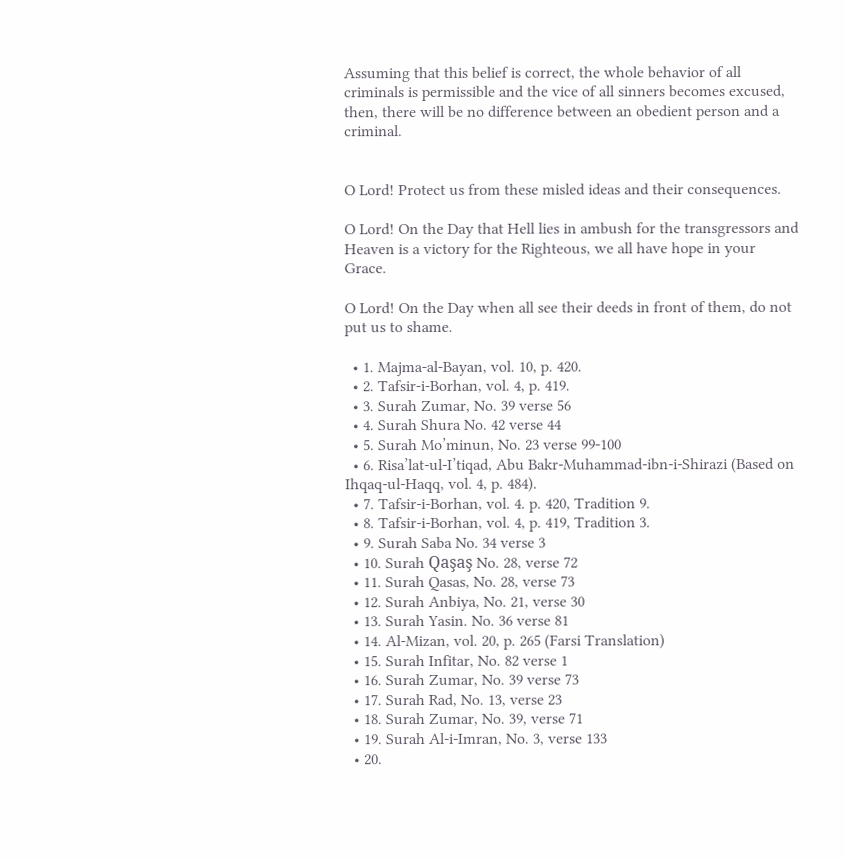Assuming that this belief is correct, the whole behavior of all criminals is permissible and the vice of all sinners becomes excused, then, there will be no difference between an obedient person and a criminal.


O Lord! Protect us from these misled ideas and their consequences.

O Lord! On the Day that Hell lies in ambush for the transgressors and Heaven is a victory for the Righteous, we all have hope in your Grace.

O Lord! On the Day when all see their deeds in front of them, do not put us to shame.

  • 1. Majma-al-Bayan, vol. 10, p. 420.
  • 2. Tafsir-i-Borhan, vol. 4, p. 419.
  • 3. Surah Zumar, No. 39 verse 56
  • 4. Surah Shura No. 42 verse 44
  • 5. Surah Mo’minun, No. 23 verse 99‑100
  • 6. Risa’lat‑ul‑I’tiqad, Abu Bakr‑Muhammad‑ibn‑i‑Shirazi (Based on Ihqaq‑ul‑Haqq, vol. 4, p. 484).
  • 7. Tafsir‑i‑Borhan, vol. 4. p. 420, Tradition 9.
  • 8. Tafsir‑i‑Borhan, vol. 4, p. 419, Tradition 3.
  • 9. Surah Saba No. 34 verse 3
  • 10. Surah Qaşaş No. 28, verse 72
  • 11. Surah Qasas, No. 28, verse 73
  • 12. Surah Anbiya, No. 21, verse 30
  • 13. Surah Yasin. No. 36 verse 81
  • 14. Al‑Mizan, vol. 20, p. 265 (Farsi Translation)
  • 15. Surah Infitar, No. 82 verse 1
  • 16. Surah Zumar, No. 39 verse 73
  • 17. Surah Rad, No. 13, verse 23
  • 18. Surah Zumar, No. 39, verse 71
  • 19. Surah Al‑i‑Imran, No. 3, verse 133
  • 20.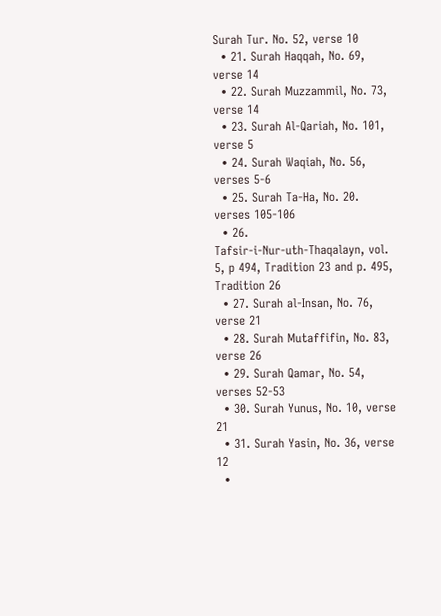Surah Tur. No. 52, verse 10
  • 21. Surah Haqqah, No. 69, verse 14
  • 22. Surah Muzzammil, No. 73, verse 14
  • 23. Surah Al‑Qariah, No. 101, verse 5
  • 24. Surah Waqiah, No. 56, verses 5‑6
  • 25. Surah Ta‑Ha, No. 20. verses 105‑106
  • 26. Tafsir‑i‑Nur‑uth‑Thaqalayn, vol. 5, p 494, Tradition 23 and p. 495, Tradition 26
  • 27. Surah al-Insan, No. 76, verse 21
  • 28. Surah Mutaffifin, No. 83, verse 26
  • 29. Surah Qamar, No. 54, verses 52‑53
  • 30. Surah Yunus, No. 10, verse 21
  • 31. Surah Yasin, No. 36, verse 12
  •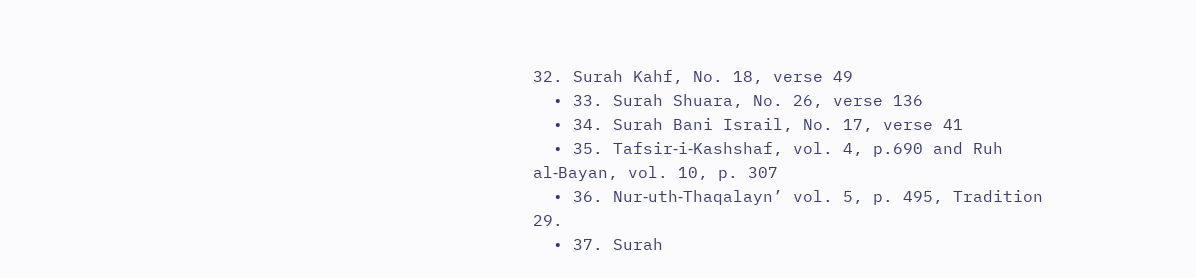32. Surah Kahf, No. 18, verse 49
  • 33. Surah Shuara, No. 26, verse 136
  • 34. Surah Bani Israil, No. 17, verse 41
  • 35. Tafsir‑i‑Kashshaf, vol. 4, p.690 and Ruh al‑Bayan, vol. 10, p. 307
  • 36. Nur‑uth‑Thaqalayn’ vol. 5, p. 495, Tradition 29.
  • 37. Surah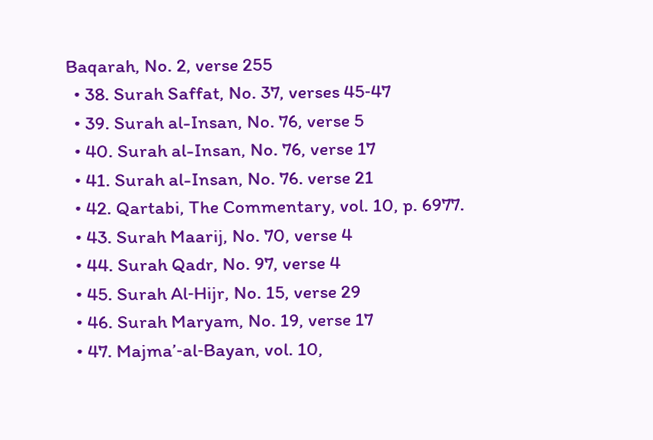Baqarah, No. 2, verse 255
  • 38. Surah Saffat, No. 37, verses 45‑47
  • 39. Surah al-Insan, No. 76, verse 5
  • 40. Surah al-Insan, No. 76, verse 17
  • 41. Surah al-Insan, No. 76. verse 21
  • 42. Qartabi, The Commentary, vol. 10, p. 6977.
  • 43. Surah Maarij, No. 70, verse 4
  • 44. Surah Qadr, No. 97, verse 4
  • 45. Surah Al‑Hijr, No. 15, verse 29
  • 46. Surah Maryam, No. 19, verse 17
  • 47. Majma’‑al‑Bayan, vol. 10,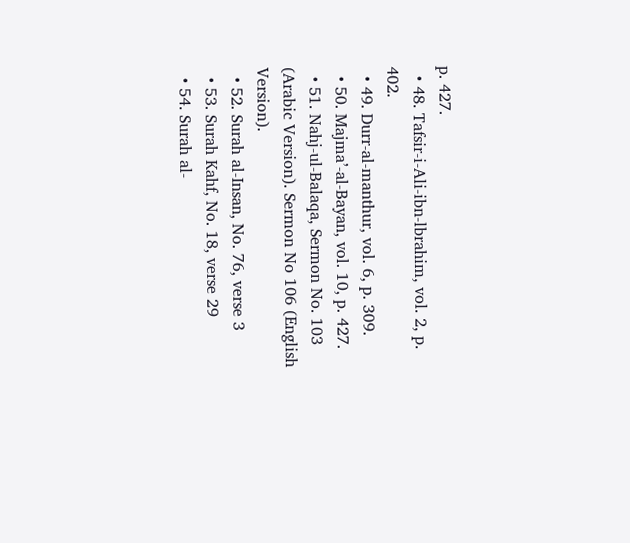p. 427.
  • 48. Tafsir‑i‑Ali‑ibn‑lbrahim, vol. 2, p. 402.
  • 49. Durr‑al‑manthur, vol. 6, p. 309.
  • 50. Majma’‑al‑Bayan, vol. 10, p. 427.
  • 51. Nahj‑ul‑Balaqa, Sermon No. 103 (Arabic Version). Sermon No 106 (English Version).
  • 52. Surah al-Insan, No. 76, verse 3
  • 53. Surah Kahf, No. 18, verse 29
  • 54. Surah al-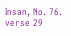Insan, No. 76. verse 29